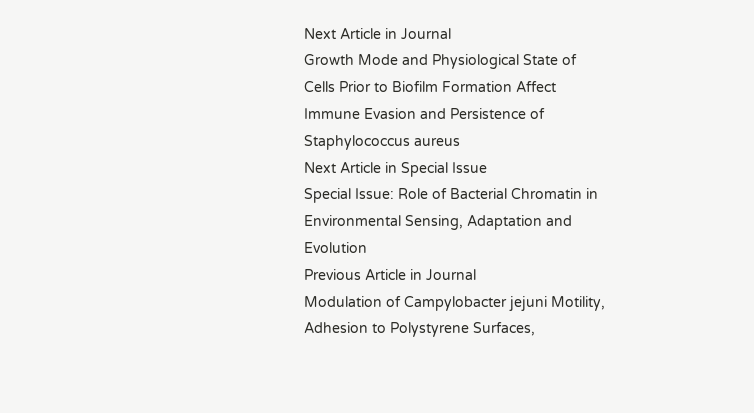Next Article in Journal
Growth Mode and Physiological State of Cells Prior to Biofilm Formation Affect Immune Evasion and Persistence of Staphylococcus aureus
Next Article in Special Issue
Special Issue: Role of Bacterial Chromatin in Environmental Sensing, Adaptation and Evolution
Previous Article in Journal
Modulation of Campylobacter jejuni Motility, Adhesion to Polystyrene Surfaces,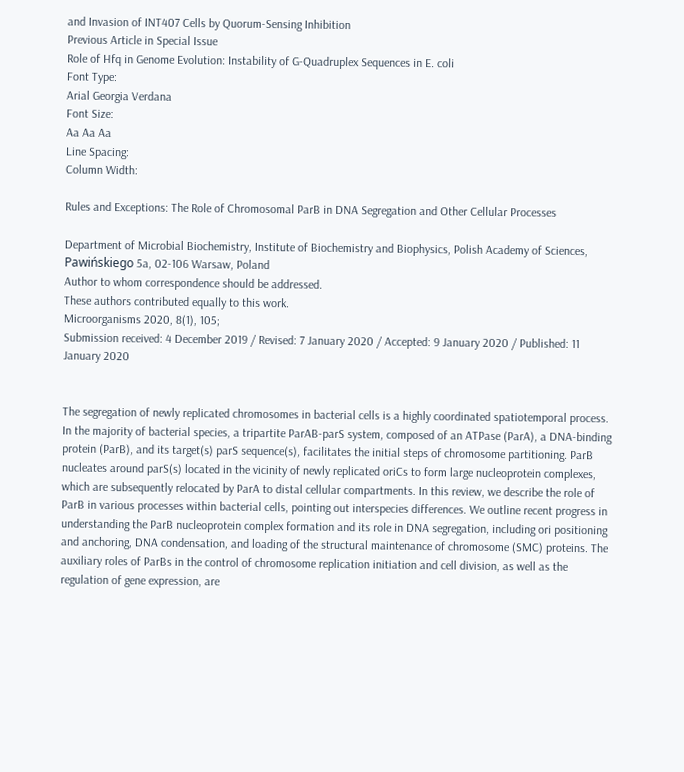and Invasion of INT407 Cells by Quorum-Sensing Inhibition
Previous Article in Special Issue
Role of Hfq in Genome Evolution: Instability of G-Quadruplex Sequences in E. coli
Font Type:
Arial Georgia Verdana
Font Size:
Aa Aa Aa
Line Spacing:
Column Width:

Rules and Exceptions: The Role of Chromosomal ParB in DNA Segregation and Other Cellular Processes

Department of Microbial Biochemistry, Institute of Biochemistry and Biophysics, Polish Academy of Sciences, Pawińskiego 5a, 02-106 Warsaw, Poland
Author to whom correspondence should be addressed.
These authors contributed equally to this work.
Microorganisms 2020, 8(1), 105;
Submission received: 4 December 2019 / Revised: 7 January 2020 / Accepted: 9 January 2020 / Published: 11 January 2020


The segregation of newly replicated chromosomes in bacterial cells is a highly coordinated spatiotemporal process. In the majority of bacterial species, a tripartite ParAB-parS system, composed of an ATPase (ParA), a DNA-binding protein (ParB), and its target(s) parS sequence(s), facilitates the initial steps of chromosome partitioning. ParB nucleates around parS(s) located in the vicinity of newly replicated oriCs to form large nucleoprotein complexes, which are subsequently relocated by ParA to distal cellular compartments. In this review, we describe the role of ParB in various processes within bacterial cells, pointing out interspecies differences. We outline recent progress in understanding the ParB nucleoprotein complex formation and its role in DNA segregation, including ori positioning and anchoring, DNA condensation, and loading of the structural maintenance of chromosome (SMC) proteins. The auxiliary roles of ParBs in the control of chromosome replication initiation and cell division, as well as the regulation of gene expression, are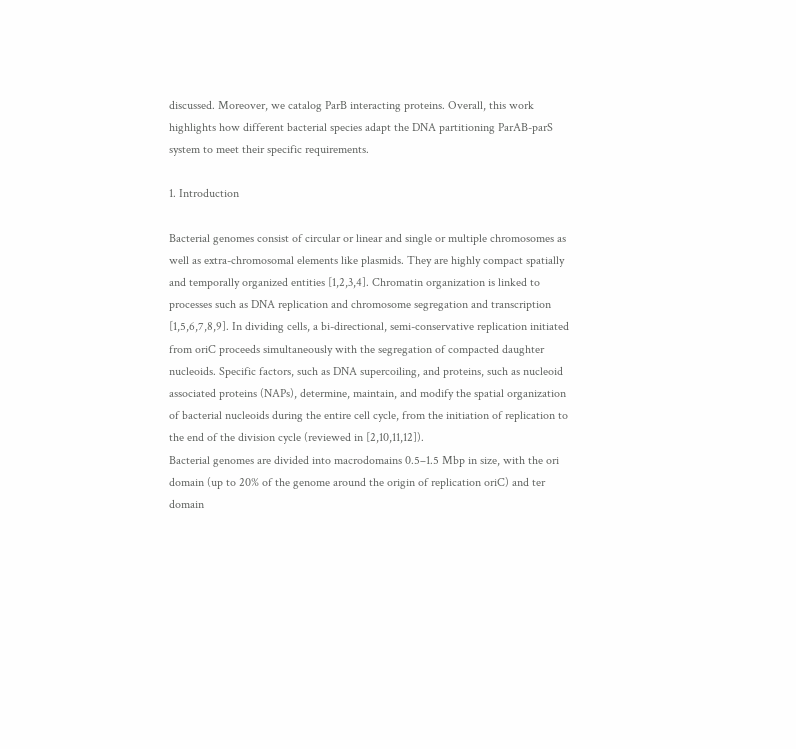discussed. Moreover, we catalog ParB interacting proteins. Overall, this work highlights how different bacterial species adapt the DNA partitioning ParAB-parS system to meet their specific requirements.

1. Introduction

Bacterial genomes consist of circular or linear and single or multiple chromosomes as well as extra-chromosomal elements like plasmids. They are highly compact spatially and temporally organized entities [1,2,3,4]. Chromatin organization is linked to processes such as DNA replication and chromosome segregation and transcription [1,5,6,7,8,9]. In dividing cells, a bi-directional, semi-conservative replication initiated from oriC proceeds simultaneously with the segregation of compacted daughter nucleoids. Specific factors, such as DNA supercoiling, and proteins, such as nucleoid associated proteins (NAPs), determine, maintain, and modify the spatial organization of bacterial nucleoids during the entire cell cycle, from the initiation of replication to the end of the division cycle (reviewed in [2,10,11,12]).
Bacterial genomes are divided into macrodomains 0.5–1.5 Mbp in size, with the ori domain (up to 20% of the genome around the origin of replication oriC) and ter domain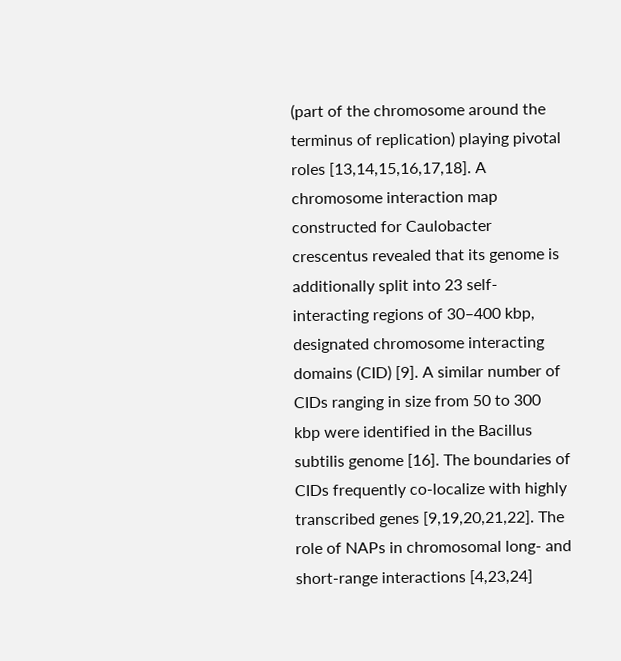(part of the chromosome around the terminus of replication) playing pivotal roles [13,14,15,16,17,18]. A chromosome interaction map constructed for Caulobacter crescentus revealed that its genome is additionally split into 23 self-interacting regions of 30–400 kbp, designated chromosome interacting domains (CID) [9]. A similar number of CIDs ranging in size from 50 to 300 kbp were identified in the Bacillus subtilis genome [16]. The boundaries of CIDs frequently co-localize with highly transcribed genes [9,19,20,21,22]. The role of NAPs in chromosomal long- and short-range interactions [4,23,24]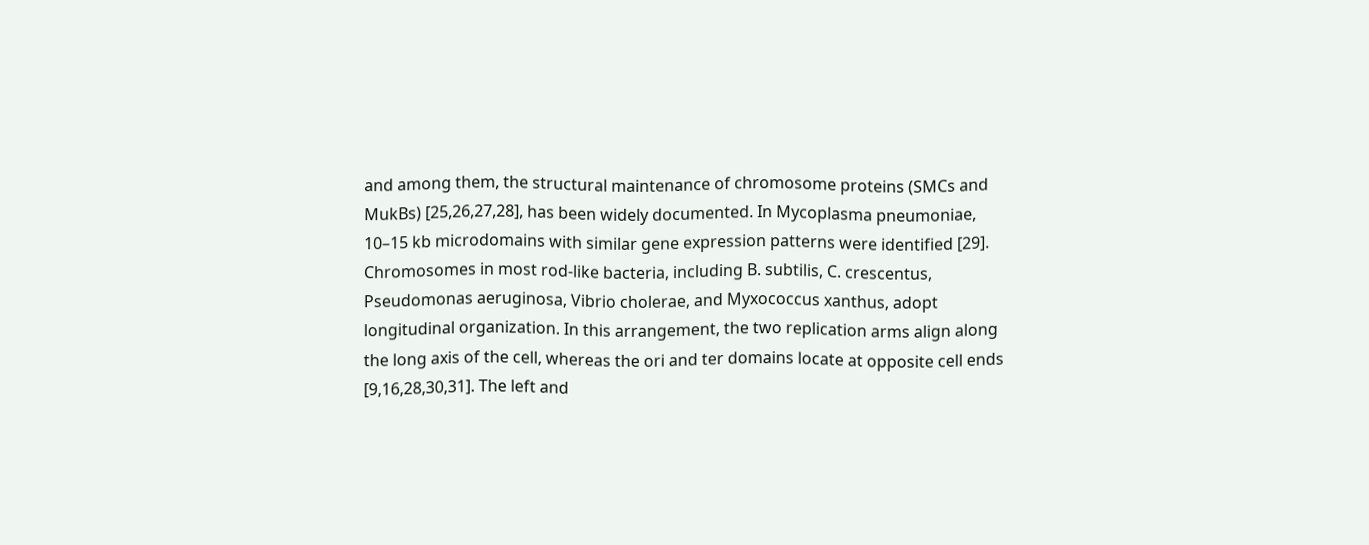and among them, the structural maintenance of chromosome proteins (SMCs and MukBs) [25,26,27,28], has been widely documented. In Mycoplasma pneumoniae, 10–15 kb microdomains with similar gene expression patterns were identified [29].
Chromosomes in most rod-like bacteria, including B. subtilis, C. crescentus, Pseudomonas aeruginosa, Vibrio cholerae, and Myxococcus xanthus, adopt longitudinal organization. In this arrangement, the two replication arms align along the long axis of the cell, whereas the ori and ter domains locate at opposite cell ends [9,16,28,30,31]. The left and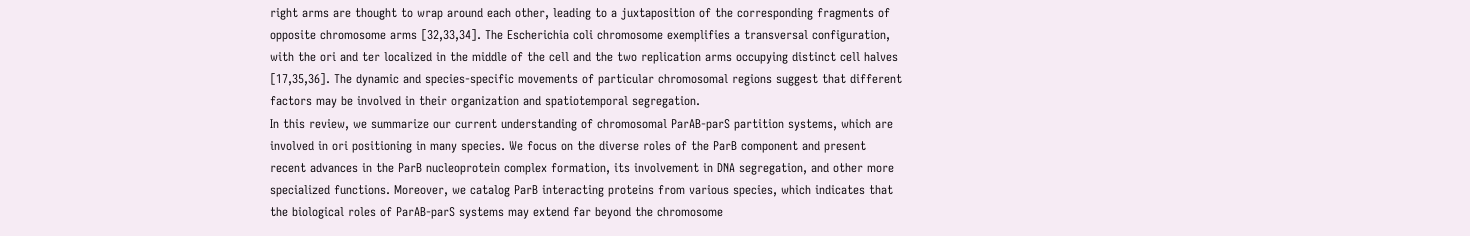right arms are thought to wrap around each other, leading to a juxtaposition of the corresponding fragments of opposite chromosome arms [32,33,34]. The Escherichia coli chromosome exemplifies a transversal configuration, with the ori and ter localized in the middle of the cell and the two replication arms occupying distinct cell halves [17,35,36]. The dynamic and species-specific movements of particular chromosomal regions suggest that different factors may be involved in their organization and spatiotemporal segregation.
In this review, we summarize our current understanding of chromosomal ParAB-parS partition systems, which are involved in ori positioning in many species. We focus on the diverse roles of the ParB component and present recent advances in the ParB nucleoprotein complex formation, its involvement in DNA segregation, and other more specialized functions. Moreover, we catalog ParB interacting proteins from various species, which indicates that the biological roles of ParAB-parS systems may extend far beyond the chromosome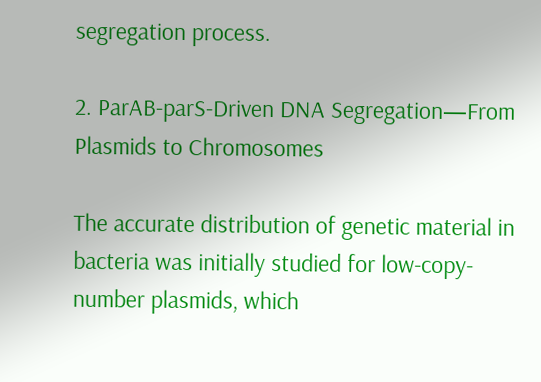segregation process.

2. ParAB-parS-Driven DNA Segregation—From Plasmids to Chromosomes

The accurate distribution of genetic material in bacteria was initially studied for low-copy-number plasmids, which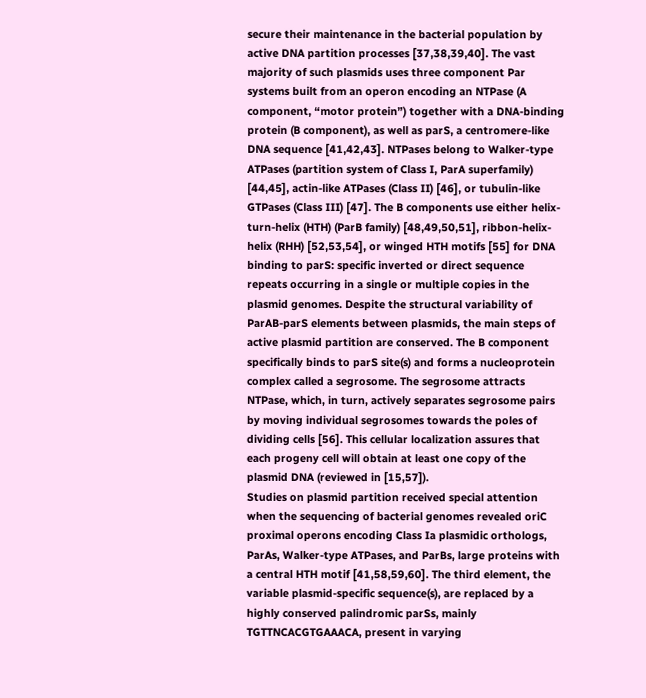secure their maintenance in the bacterial population by active DNA partition processes [37,38,39,40]. The vast majority of such plasmids uses three component Par systems built from an operon encoding an NTPase (A component, “motor protein”) together with a DNA-binding protein (B component), as well as parS, a centromere-like DNA sequence [41,42,43]. NTPases belong to Walker-type ATPases (partition system of Class I, ParA superfamily) [44,45], actin-like ATPases (Class II) [46], or tubulin-like GTPases (Class III) [47]. The B components use either helix-turn-helix (HTH) (ParB family) [48,49,50,51], ribbon-helix-helix (RHH) [52,53,54], or winged HTH motifs [55] for DNA binding to parS: specific inverted or direct sequence repeats occurring in a single or multiple copies in the plasmid genomes. Despite the structural variability of ParAB-parS elements between plasmids, the main steps of active plasmid partition are conserved. The B component specifically binds to parS site(s) and forms a nucleoprotein complex called a segrosome. The segrosome attracts NTPase, which, in turn, actively separates segrosome pairs by moving individual segrosomes towards the poles of dividing cells [56]. This cellular localization assures that each progeny cell will obtain at least one copy of the plasmid DNA (reviewed in [15,57]).
Studies on plasmid partition received special attention when the sequencing of bacterial genomes revealed oriC proximal operons encoding Class Ia plasmidic orthologs, ParAs, Walker-type ATPases, and ParBs, large proteins with a central HTH motif [41,58,59,60]. The third element, the variable plasmid-specific sequence(s), are replaced by a highly conserved palindromic parSs, mainly TGTTNCACGTGAAACA, present in varying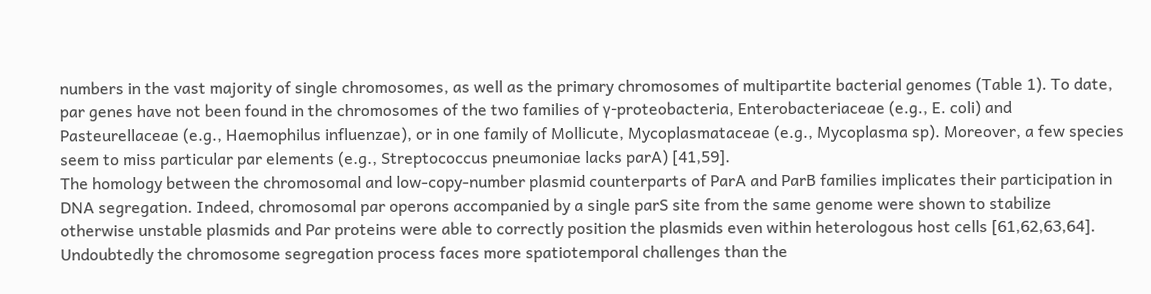numbers in the vast majority of single chromosomes, as well as the primary chromosomes of multipartite bacterial genomes (Table 1). To date, par genes have not been found in the chromosomes of the two families of γ-proteobacteria, Enterobacteriaceae (e.g., E. coli) and Pasteurellaceae (e.g., Haemophilus influenzae), or in one family of Mollicute, Mycoplasmataceae (e.g., Mycoplasma sp). Moreover, a few species seem to miss particular par elements (e.g., Streptococcus pneumoniae lacks parA) [41,59].
The homology between the chromosomal and low-copy-number plasmid counterparts of ParA and ParB families implicates their participation in DNA segregation. Indeed, chromosomal par operons accompanied by a single parS site from the same genome were shown to stabilize otherwise unstable plasmids and Par proteins were able to correctly position the plasmids even within heterologous host cells [61,62,63,64]. Undoubtedly the chromosome segregation process faces more spatiotemporal challenges than the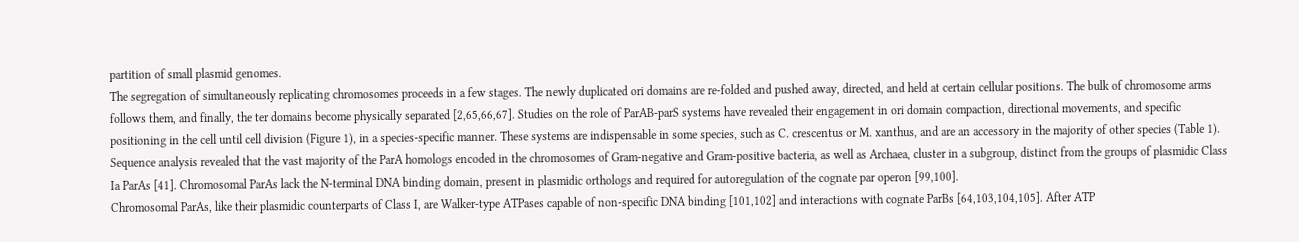partition of small plasmid genomes.
The segregation of simultaneously replicating chromosomes proceeds in a few stages. The newly duplicated ori domains are re-folded and pushed away, directed, and held at certain cellular positions. The bulk of chromosome arms follows them, and finally, the ter domains become physically separated [2,65,66,67]. Studies on the role of ParAB-parS systems have revealed their engagement in ori domain compaction, directional movements, and specific positioning in the cell until cell division (Figure 1), in a species-specific manner. These systems are indispensable in some species, such as C. crescentus or M. xanthus, and are an accessory in the majority of other species (Table 1).
Sequence analysis revealed that the vast majority of the ParA homologs encoded in the chromosomes of Gram-negative and Gram-positive bacteria, as well as Archaea, cluster in a subgroup, distinct from the groups of plasmidic Class Ia ParAs [41]. Chromosomal ParAs lack the N-terminal DNA binding domain, present in plasmidic orthologs and required for autoregulation of the cognate par operon [99,100].
Chromosomal ParAs, like their plasmidic counterparts of Class I, are Walker-type ATPases capable of non-specific DNA binding [101,102] and interactions with cognate ParBs [64,103,104,105]. After ATP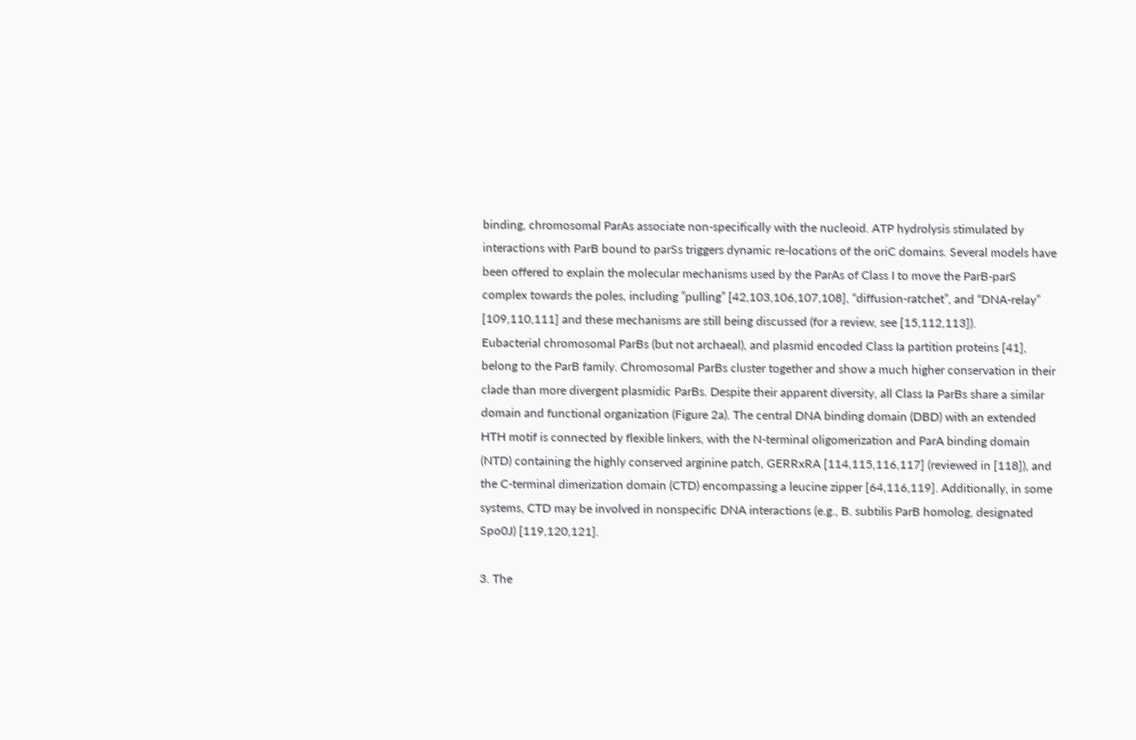binding, chromosomal ParAs associate non-specifically with the nucleoid. ATP hydrolysis stimulated by interactions with ParB bound to parSs triggers dynamic re-locations of the oriC domains. Several models have been offered to explain the molecular mechanisms used by the ParAs of Class I to move the ParB-parS complex towards the poles, including ”pulling” [42,103,106,107,108], “diffusion-ratchet”, and “DNA-relay” [109,110,111] and these mechanisms are still being discussed (for a review, see [15,112,113]).
Eubacterial chromosomal ParBs (but not archaeal), and plasmid encoded Class Ia partition proteins [41], belong to the ParB family. Chromosomal ParBs cluster together and show a much higher conservation in their clade than more divergent plasmidic ParBs. Despite their apparent diversity, all Class Ia ParBs share a similar domain and functional organization (Figure 2a). The central DNA binding domain (DBD) with an extended HTH motif is connected by flexible linkers, with the N-terminal oligomerization and ParA binding domain (NTD) containing the highly conserved arginine patch, GERRxRA [114,115,116,117] (reviewed in [118]), and the C-terminal dimerization domain (CTD) encompassing a leucine zipper [64,116,119]. Additionally, in some systems, CTD may be involved in nonspecific DNA interactions (e.g., B. subtilis ParB homolog, designated Spo0J) [119,120,121].

3. The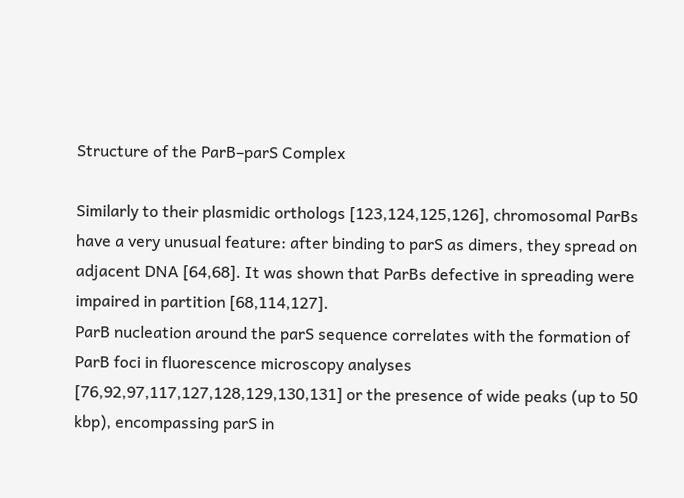Structure of the ParB–parS Complex

Similarly to their plasmidic orthologs [123,124,125,126], chromosomal ParBs have a very unusual feature: after binding to parS as dimers, they spread on adjacent DNA [64,68]. It was shown that ParBs defective in spreading were impaired in partition [68,114,127].
ParB nucleation around the parS sequence correlates with the formation of ParB foci in fluorescence microscopy analyses [76,92,97,117,127,128,129,130,131] or the presence of wide peaks (up to 50 kbp), encompassing parS in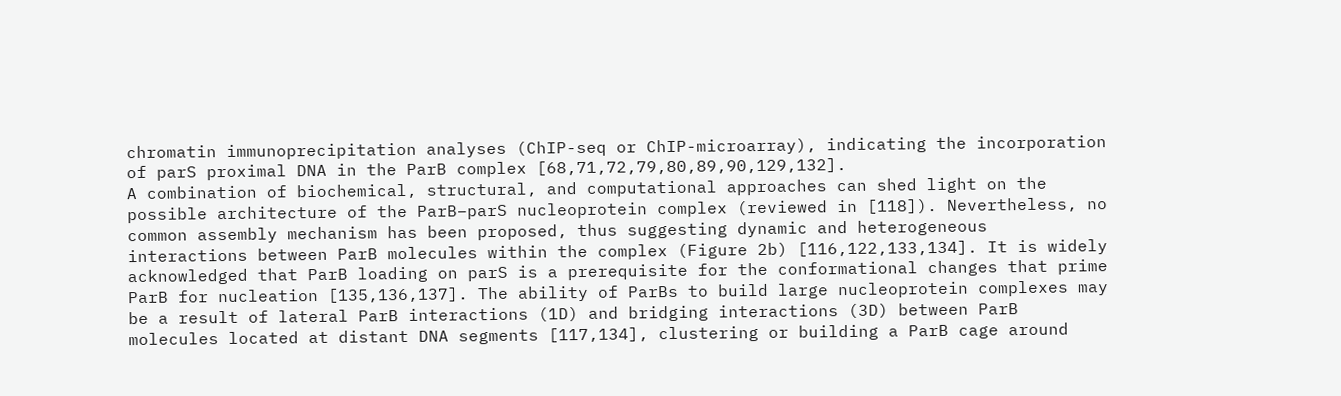chromatin immunoprecipitation analyses (ChIP-seq or ChIP-microarray), indicating the incorporation of parS proximal DNA in the ParB complex [68,71,72,79,80,89,90,129,132].
A combination of biochemical, structural, and computational approaches can shed light on the possible architecture of the ParB–parS nucleoprotein complex (reviewed in [118]). Nevertheless, no common assembly mechanism has been proposed, thus suggesting dynamic and heterogeneous interactions between ParB molecules within the complex (Figure 2b) [116,122,133,134]. It is widely acknowledged that ParB loading on parS is a prerequisite for the conformational changes that prime ParB for nucleation [135,136,137]. The ability of ParBs to build large nucleoprotein complexes may be a result of lateral ParB interactions (1D) and bridging interactions (3D) between ParB molecules located at distant DNA segments [117,134], clustering or building a ParB cage around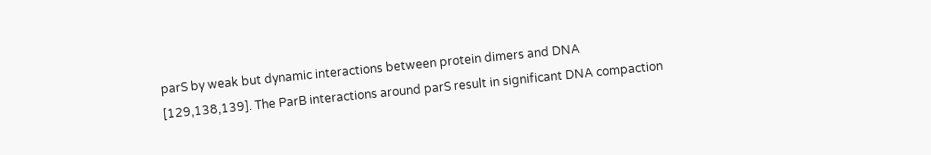parS by weak but dynamic interactions between protein dimers and DNA [129,138,139]. The ParB interactions around parS result in significant DNA compaction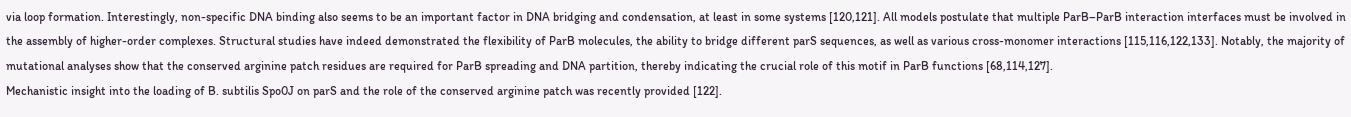via loop formation. Interestingly, non-specific DNA binding also seems to be an important factor in DNA bridging and condensation, at least in some systems [120,121]. All models postulate that multiple ParB–ParB interaction interfaces must be involved in the assembly of higher-order complexes. Structural studies have indeed demonstrated the flexibility of ParB molecules, the ability to bridge different parS sequences, as well as various cross-monomer interactions [115,116,122,133]. Notably, the majority of mutational analyses show that the conserved arginine patch residues are required for ParB spreading and DNA partition, thereby indicating the crucial role of this motif in ParB functions [68,114,127].
Mechanistic insight into the loading of B. subtilis Spo0J on parS and the role of the conserved arginine patch was recently provided [122].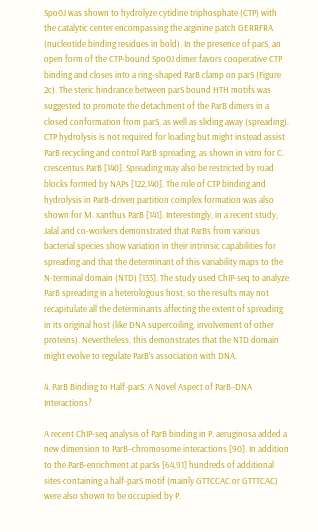Spo0J was shown to hydrolyze cytidine triphosphate (CTP) with the catalytic center encompassing the arginine patch GERRFRA (nucleotide binding residues in bold). In the presence of parS, an open form of the CTP-bound Spo0J dimer favors cooperative CTP binding and closes into a ring-shaped ParB clamp on parS (Figure 2c). The steric hindrance between parS bound HTH motifs was suggested to promote the detachment of the ParB dimers in a closed conformation from parS, as well as sliding away (spreading). CTP hydrolysis is not required for loading but might instead assist ParB recycling and control ParB spreading, as shown in vitro for C. crescentus ParB [140]. Spreading may also be restricted by road blocks formed by NAPs [122,140]. The role of CTP binding and hydrolysis in ParB-driven partition complex formation was also shown for M. xanthus ParB [141]. Interestingly, in a recent study, Jalal and co-workers demonstrated that ParBs from various bacterial species show variation in their intrinsic capabilities for spreading and that the determinant of this variability maps to the N-terminal domain (NTD) [133]. The study used ChIP-seq to analyze ParB spreading in a heterologous host, so the results may not recapitulate all the determinants affecting the extent of spreading in its original host (like DNA supercoiling, involvement of other proteins). Nevertheless, this demonstrates that the NTD domain might evolve to regulate ParB’s association with DNA.

4. ParB Binding to Half-parS: A Novel Aspect of ParB–DNA Interactions?

A recent ChIP-seq analysis of ParB binding in P. aeruginosa added a new dimension to ParB–chromosome interactions [90]. In addition to the ParB-enrichment at parSs [64,91] hundreds of additional sites containing a half-parS motif (mainly GTTCCAC or GTTTCAC) were also shown to be occupied by P.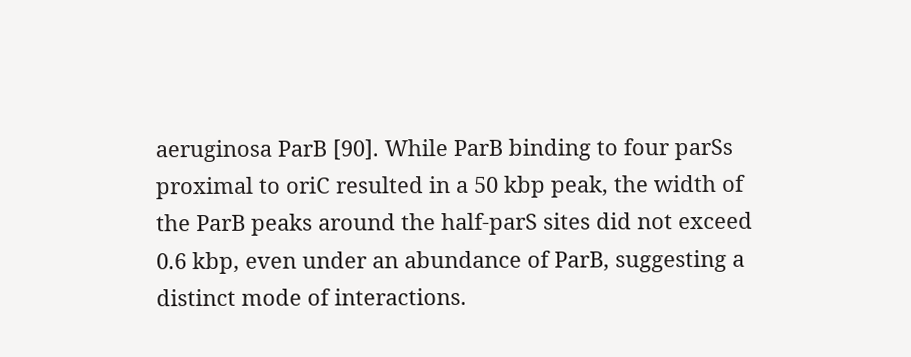aeruginosa ParB [90]. While ParB binding to four parSs proximal to oriC resulted in a 50 kbp peak, the width of the ParB peaks around the half-parS sites did not exceed 0.6 kbp, even under an abundance of ParB, suggesting a distinct mode of interactions.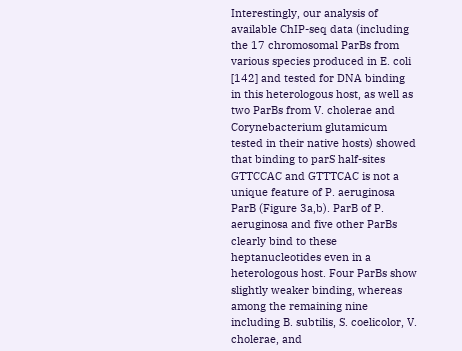Interestingly, our analysis of available ChIP-seq data (including the 17 chromosomal ParBs from various species produced in E. coli [142] and tested for DNA binding in this heterologous host, as well as two ParBs from V. cholerae and Corynebacterium glutamicum tested in their native hosts) showed that binding to parS half-sites GTTCCAC and GTTTCAC is not a unique feature of P. aeruginosa ParB (Figure 3a,b). ParB of P. aeruginosa and five other ParBs clearly bind to these heptanucleotides even in a heterologous host. Four ParBs show slightly weaker binding, whereas among the remaining nine including B. subtilis, S. coelicolor, V. cholerae, and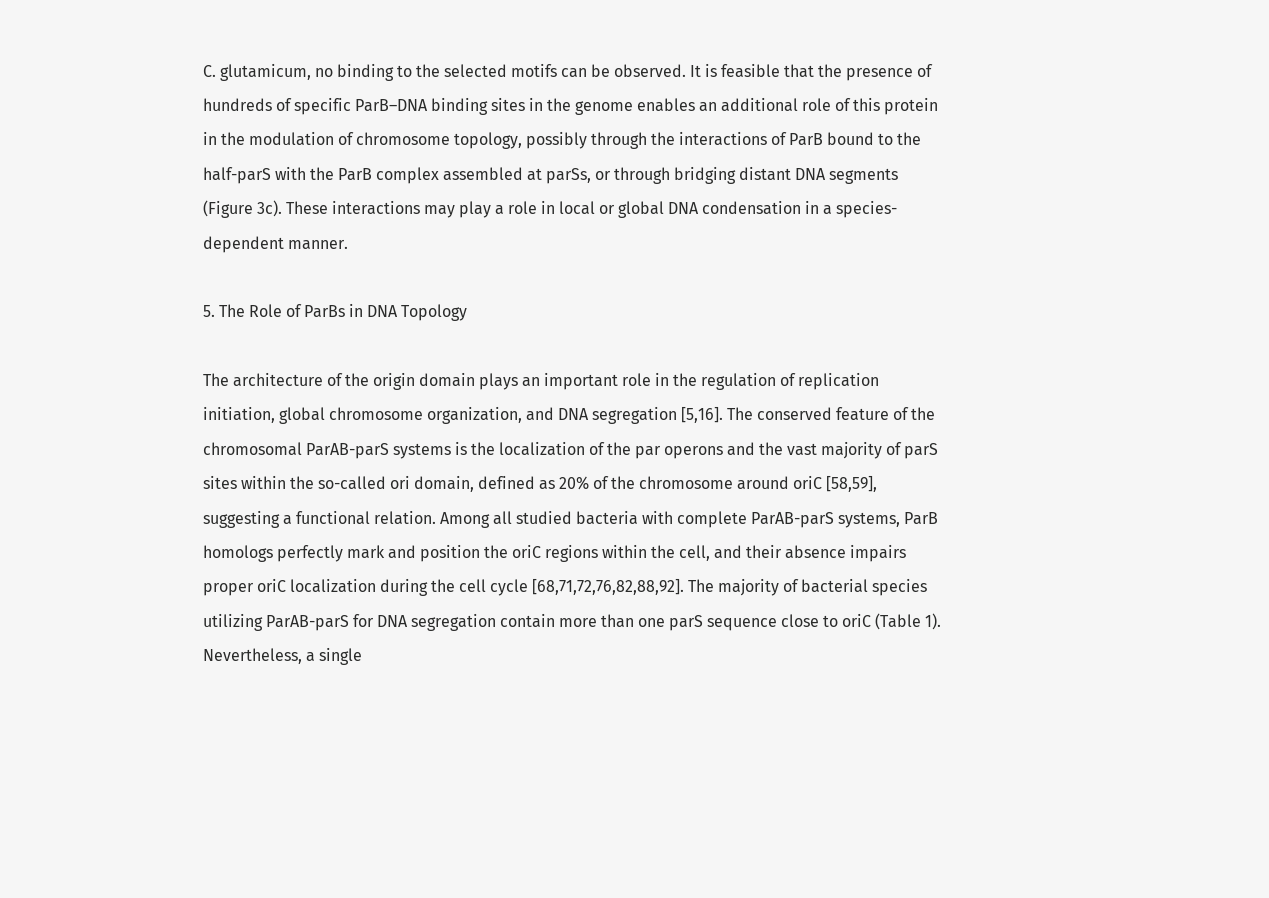C. glutamicum, no binding to the selected motifs can be observed. It is feasible that the presence of hundreds of specific ParB–DNA binding sites in the genome enables an additional role of this protein in the modulation of chromosome topology, possibly through the interactions of ParB bound to the half-parS with the ParB complex assembled at parSs, or through bridging distant DNA segments (Figure 3c). These interactions may play a role in local or global DNA condensation in a species-dependent manner.

5. The Role of ParBs in DNA Topology

The architecture of the origin domain plays an important role in the regulation of replication initiation, global chromosome organization, and DNA segregation [5,16]. The conserved feature of the chromosomal ParAB-parS systems is the localization of the par operons and the vast majority of parS sites within the so-called ori domain, defined as 20% of the chromosome around oriC [58,59], suggesting a functional relation. Among all studied bacteria with complete ParAB-parS systems, ParB homologs perfectly mark and position the oriC regions within the cell, and their absence impairs proper oriC localization during the cell cycle [68,71,72,76,82,88,92]. The majority of bacterial species utilizing ParAB-parS for DNA segregation contain more than one parS sequence close to oriC (Table 1). Nevertheless, a single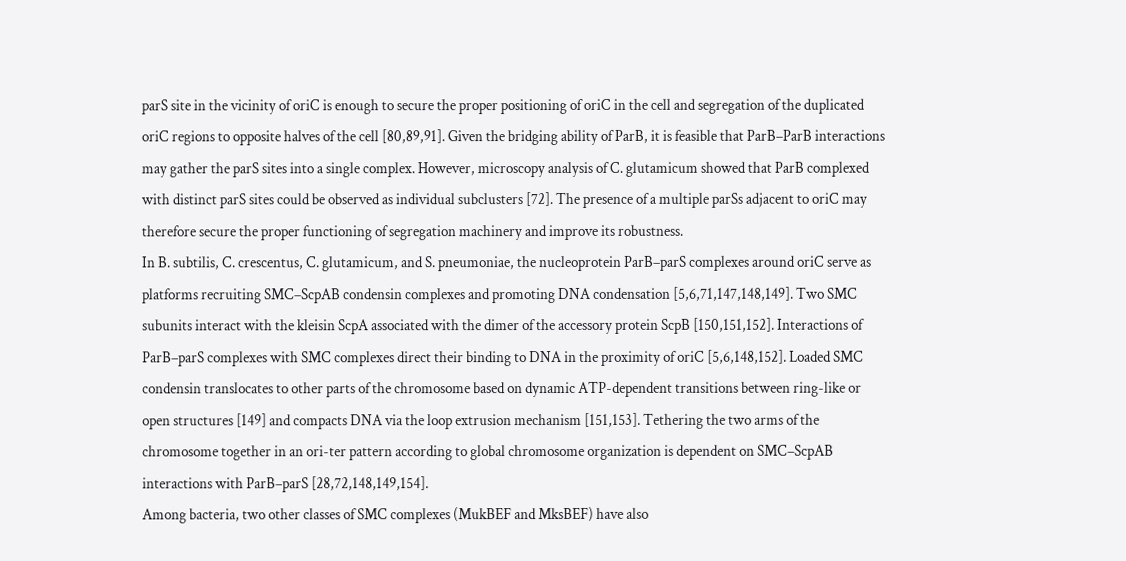parS site in the vicinity of oriC is enough to secure the proper positioning of oriC in the cell and segregation of the duplicated oriC regions to opposite halves of the cell [80,89,91]. Given the bridging ability of ParB, it is feasible that ParB–ParB interactions may gather the parS sites into a single complex. However, microscopy analysis of C. glutamicum showed that ParB complexed with distinct parS sites could be observed as individual subclusters [72]. The presence of a multiple parSs adjacent to oriC may therefore secure the proper functioning of segregation machinery and improve its robustness.
In B. subtilis, C. crescentus, C. glutamicum, and S. pneumoniae, the nucleoprotein ParB–parS complexes around oriC serve as platforms recruiting SMC–ScpAB condensin complexes and promoting DNA condensation [5,6,71,147,148,149]. Two SMC subunits interact with the kleisin ScpA associated with the dimer of the accessory protein ScpB [150,151,152]. Interactions of ParB–parS complexes with SMC complexes direct their binding to DNA in the proximity of oriC [5,6,148,152]. Loaded SMC condensin translocates to other parts of the chromosome based on dynamic ATP-dependent transitions between ring-like or open structures [149] and compacts DNA via the loop extrusion mechanism [151,153]. Tethering the two arms of the chromosome together in an ori-ter pattern according to global chromosome organization is dependent on SMC–ScpAB interactions with ParB–parS [28,72,148,149,154].
Among bacteria, two other classes of SMC complexes (MukBEF and MksBEF) have also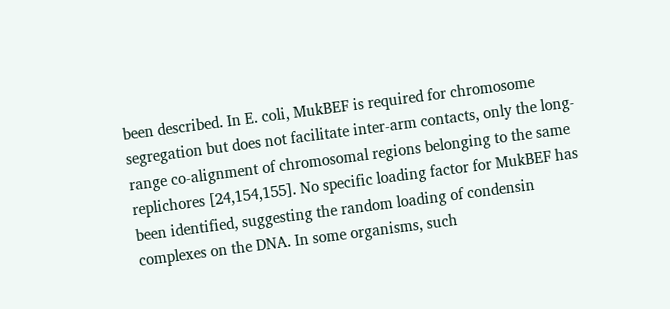been described. In E. coli, MukBEF is required for chromosome segregation but does not facilitate inter-arm contacts, only the long-range co-alignment of chromosomal regions belonging to the same replichores [24,154,155]. No specific loading factor for MukBEF has been identified, suggesting the random loading of condensin complexes on the DNA. In some organisms, such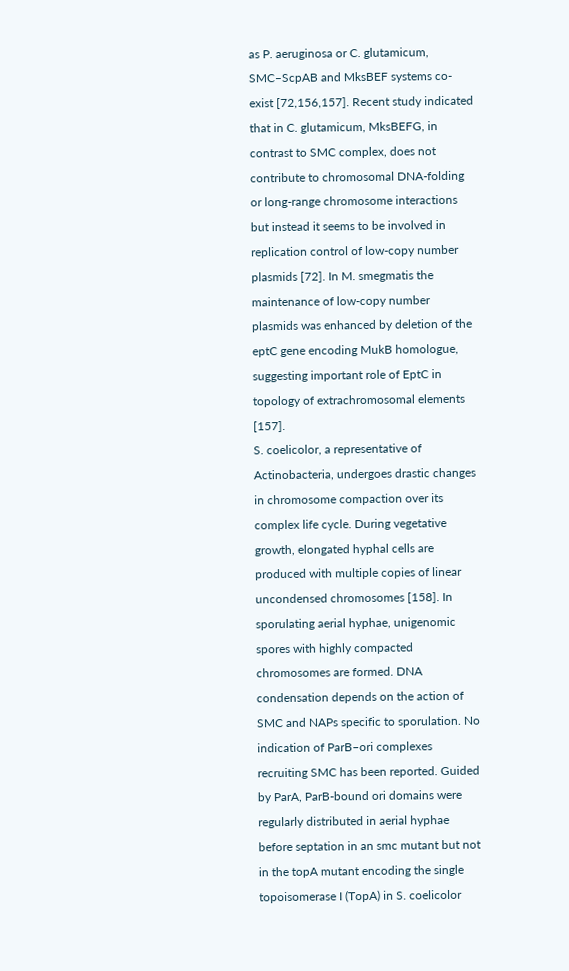as P. aeruginosa or C. glutamicum, SMC–ScpAB and MksBEF systems co-exist [72,156,157]. Recent study indicated that in C. glutamicum, MksBEFG, in contrast to SMC complex, does not contribute to chromosomal DNA-folding or long-range chromosome interactions but instead it seems to be involved in replication control of low-copy number plasmids [72]. In M. smegmatis the maintenance of low-copy number plasmids was enhanced by deletion of the eptC gene encoding MukB homologue, suggesting important role of EptC in topology of extrachromosomal elements [157].
S. coelicolor, a representative of Actinobacteria, undergoes drastic changes in chromosome compaction over its complex life cycle. During vegetative growth, elongated hyphal cells are produced with multiple copies of linear uncondensed chromosomes [158]. In sporulating aerial hyphae, unigenomic spores with highly compacted chromosomes are formed. DNA condensation depends on the action of SMC and NAPs specific to sporulation. No indication of ParB–ori complexes recruiting SMC has been reported. Guided by ParA, ParB-bound ori domains were regularly distributed in aerial hyphae before septation in an smc mutant but not in the topA mutant encoding the single topoisomerase I (TopA) in S. coelicolor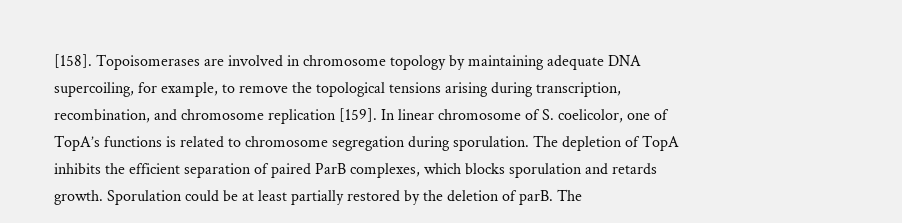[158]. Topoisomerases are involved in chromosome topology by maintaining adequate DNA supercoiling, for example, to remove the topological tensions arising during transcription, recombination, and chromosome replication [159]. In linear chromosome of S. coelicolor, one of TopA’s functions is related to chromosome segregation during sporulation. The depletion of TopA inhibits the efficient separation of paired ParB complexes, which blocks sporulation and retards growth. Sporulation could be at least partially restored by the deletion of parB. The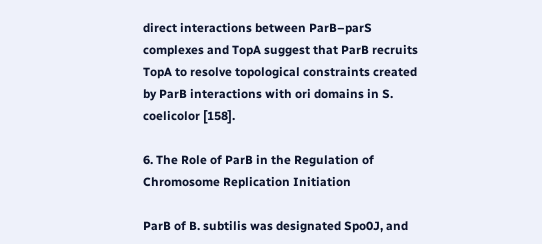direct interactions between ParB–parS complexes and TopA suggest that ParB recruits TopA to resolve topological constraints created by ParB interactions with ori domains in S. coelicolor [158].

6. The Role of ParB in the Regulation of Chromosome Replication Initiation

ParB of B. subtilis was designated Spo0J, and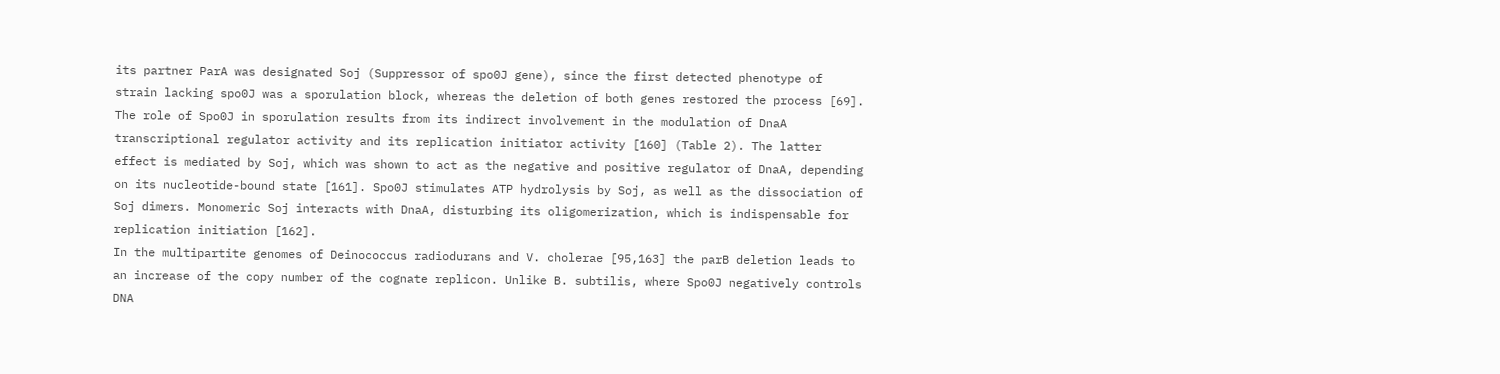its partner ParA was designated Soj (Suppressor of spo0J gene), since the first detected phenotype of strain lacking spo0J was a sporulation block, whereas the deletion of both genes restored the process [69]. The role of Spo0J in sporulation results from its indirect involvement in the modulation of DnaA transcriptional regulator activity and its replication initiator activity [160] (Table 2). The latter effect is mediated by Soj, which was shown to act as the negative and positive regulator of DnaA, depending on its nucleotide-bound state [161]. Spo0J stimulates ATP hydrolysis by Soj, as well as the dissociation of Soj dimers. Monomeric Soj interacts with DnaA, disturbing its oligomerization, which is indispensable for replication initiation [162].
In the multipartite genomes of Deinococcus radiodurans and V. cholerae [95,163] the parB deletion leads to an increase of the copy number of the cognate replicon. Unlike B. subtilis, where Spo0J negatively controls DNA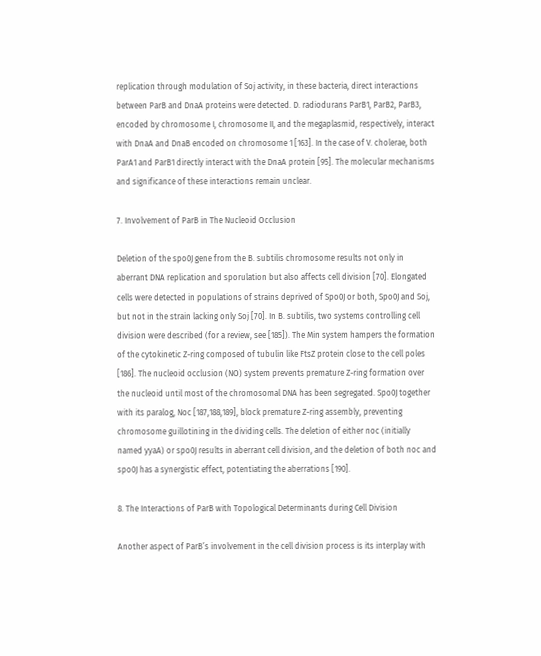replication through modulation of Soj activity, in these bacteria, direct interactions between ParB and DnaA proteins were detected. D. radiodurans ParB1, ParB2, ParB3, encoded by chromosome I, chromosome II, and the megaplasmid, respectively, interact with DnaA and DnaB encoded on chromosome 1 [163]. In the case of V. cholerae, both ParA1 and ParB1 directly interact with the DnaA protein [95]. The molecular mechanisms and significance of these interactions remain unclear.

7. Involvement of ParB in The Nucleoid Occlusion

Deletion of the spo0J gene from the B. subtilis chromosome results not only in aberrant DNA replication and sporulation but also affects cell division [70]. Elongated cells were detected in populations of strains deprived of Spo0J or both, Spo0J and Soj, but not in the strain lacking only Soj [70]. In B. subtilis, two systems controlling cell division were described (for a review, see [185]). The Min system hampers the formation of the cytokinetic Z-ring composed of tubulin like FtsZ protein close to the cell poles [186]. The nucleoid occlusion (NO) system prevents premature Z-ring formation over the nucleoid until most of the chromosomal DNA has been segregated. Spo0J together with its paralog, Noc [187,188,189], block premature Z-ring assembly, preventing chromosome guillotining in the dividing cells. The deletion of either noc (initially named yyaA) or spo0J results in aberrant cell division, and the deletion of both noc and spo0J has a synergistic effect, potentiating the aberrations [190].

8. The Interactions of ParB with Topological Determinants during Cell Division

Another aspect of ParB’s involvement in the cell division process is its interplay with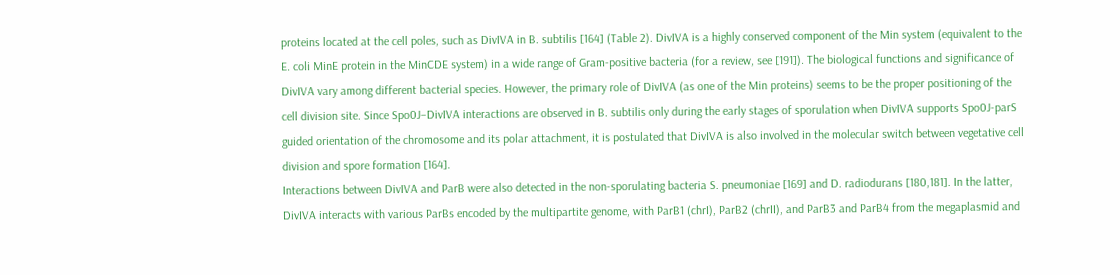proteins located at the cell poles, such as DivIVA in B. subtilis [164] (Table 2). DivIVA is a highly conserved component of the Min system (equivalent to the E. coli MinE protein in the MinCDE system) in a wide range of Gram-positive bacteria (for a review, see [191]). The biological functions and significance of DivIVA vary among different bacterial species. However, the primary role of DivIVA (as one of the Min proteins) seems to be the proper positioning of the cell division site. Since Spo0J–DivIVA interactions are observed in B. subtilis only during the early stages of sporulation when DivIVA supports Spo0J-parS guided orientation of the chromosome and its polar attachment, it is postulated that DivIVA is also involved in the molecular switch between vegetative cell division and spore formation [164].
Interactions between DivIVA and ParB were also detected in the non-sporulating bacteria S. pneumoniae [169] and D. radiodurans [180,181]. In the latter, DivIVA interacts with various ParBs encoded by the multipartite genome, with ParB1 (chrI), ParB2 (chrII), and ParB3 and ParB4 from the megaplasmid and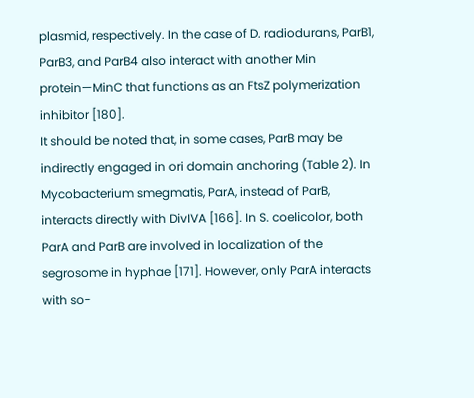plasmid, respectively. In the case of D. radiodurans, ParB1, ParB3, and ParB4 also interact with another Min protein—MinC that functions as an FtsZ polymerization inhibitor [180].
It should be noted that, in some cases, ParB may be indirectly engaged in ori domain anchoring (Table 2). In Mycobacterium smegmatis, ParA, instead of ParB, interacts directly with DivIVA [166]. In S. coelicolor, both ParA and ParB are involved in localization of the segrosome in hyphae [171]. However, only ParA interacts with so-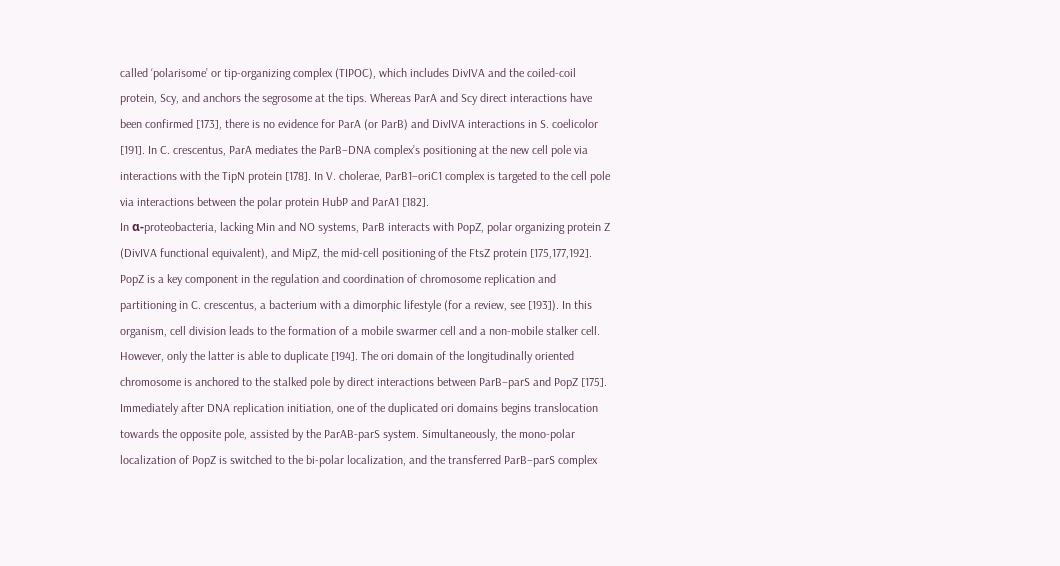called ‘polarisome’ or tip-organizing complex (TIPOC), which includes DivIVA and the coiled-coil protein, Scy, and anchors the segrosome at the tips. Whereas ParA and Scy direct interactions have been confirmed [173], there is no evidence for ParA (or ParB) and DivIVA interactions in S. coelicolor [191]. In C. crescentus, ParA mediates the ParB–DNA complex’s positioning at the new cell pole via interactions with the TipN protein [178]. In V. cholerae, ParB1–oriC1 complex is targeted to the cell pole via interactions between the polar protein HubP and ParA1 [182].
In α-proteobacteria, lacking Min and NO systems, ParB interacts with PopZ, polar organizing protein Z (DivIVA functional equivalent), and MipZ, the mid-cell positioning of the FtsZ protein [175,177,192]. PopZ is a key component in the regulation and coordination of chromosome replication and partitioning in C. crescentus, a bacterium with a dimorphic lifestyle (for a review, see [193]). In this organism, cell division leads to the formation of a mobile swarmer cell and a non-mobile stalker cell. However, only the latter is able to duplicate [194]. The ori domain of the longitudinally oriented chromosome is anchored to the stalked pole by direct interactions between ParB–parS and PopZ [175]. Immediately after DNA replication initiation, one of the duplicated ori domains begins translocation towards the opposite pole, assisted by the ParAB-parS system. Simultaneously, the mono-polar localization of PopZ is switched to the bi-polar localization, and the transferred ParB–parS complex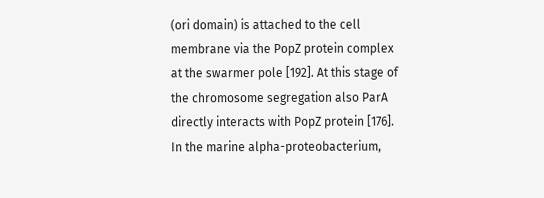(ori domain) is attached to the cell membrane via the PopZ protein complex at the swarmer pole [192]. At this stage of the chromosome segregation also ParA directly interacts with PopZ protein [176].
In the marine alpha-proteobacterium,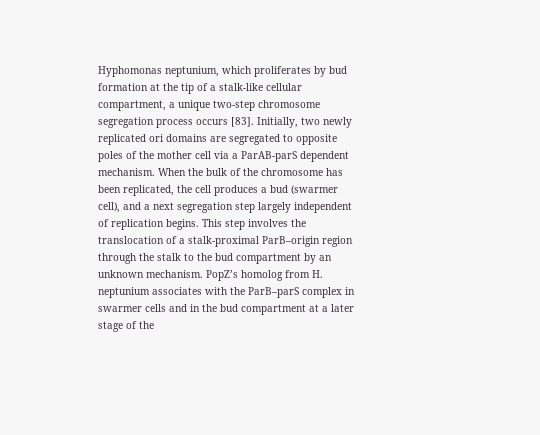Hyphomonas neptunium, which proliferates by bud formation at the tip of a stalk-like cellular compartment, a unique two-step chromosome segregation process occurs [83]. Initially, two newly replicated ori domains are segregated to opposite poles of the mother cell via a ParAB-parS dependent mechanism. When the bulk of the chromosome has been replicated, the cell produces a bud (swarmer cell), and a next segregation step largely independent of replication begins. This step involves the translocation of a stalk-proximal ParB–origin region through the stalk to the bud compartment by an unknown mechanism. PopZ’s homolog from H. neptunium associates with the ParB–parS complex in swarmer cells and in the bud compartment at a later stage of the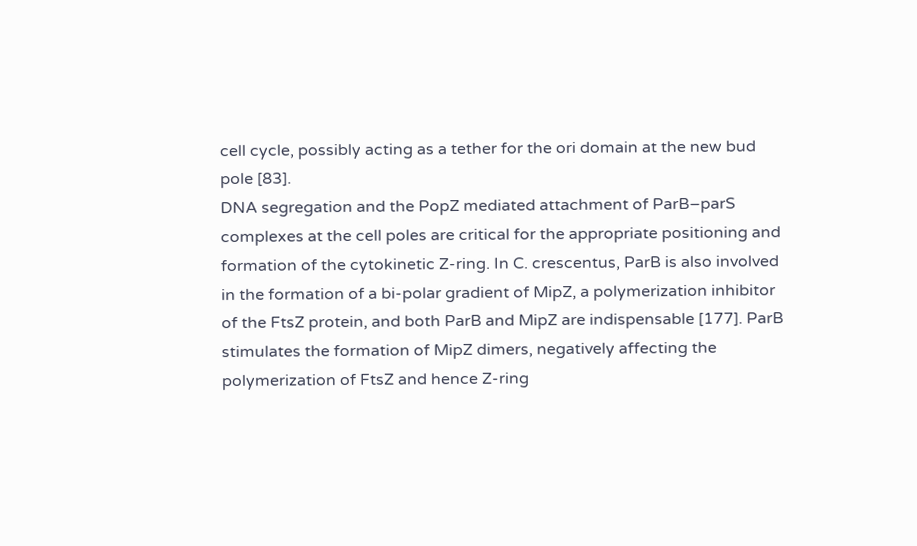cell cycle, possibly acting as a tether for the ori domain at the new bud pole [83].
DNA segregation and the PopZ mediated attachment of ParB–parS complexes at the cell poles are critical for the appropriate positioning and formation of the cytokinetic Z-ring. In C. crescentus, ParB is also involved in the formation of a bi-polar gradient of MipZ, a polymerization inhibitor of the FtsZ protein, and both ParB and MipZ are indispensable [177]. ParB stimulates the formation of MipZ dimers, negatively affecting the polymerization of FtsZ and hence Z-ring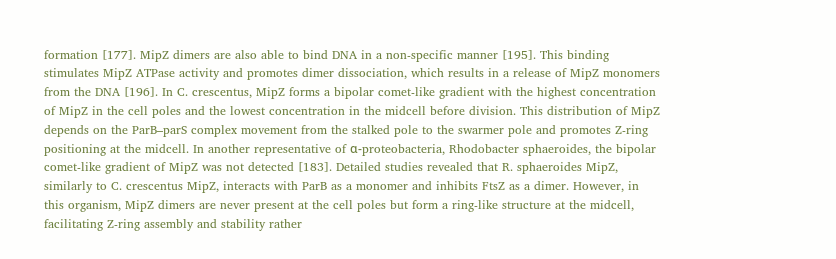formation [177]. MipZ dimers are also able to bind DNA in a non-specific manner [195]. This binding stimulates MipZ ATPase activity and promotes dimer dissociation, which results in a release of MipZ monomers from the DNA [196]. In C. crescentus, MipZ forms a bipolar comet-like gradient with the highest concentration of MipZ in the cell poles and the lowest concentration in the midcell before division. This distribution of MipZ depends on the ParB–parS complex movement from the stalked pole to the swarmer pole and promotes Z-ring positioning at the midcell. In another representative of α-proteobacteria, Rhodobacter sphaeroides, the bipolar comet-like gradient of MipZ was not detected [183]. Detailed studies revealed that R. sphaeroides MipZ, similarly to C. crescentus MipZ, interacts with ParB as a monomer and inhibits FtsZ as a dimer. However, in this organism, MipZ dimers are never present at the cell poles but form a ring-like structure at the midcell, facilitating Z-ring assembly and stability rather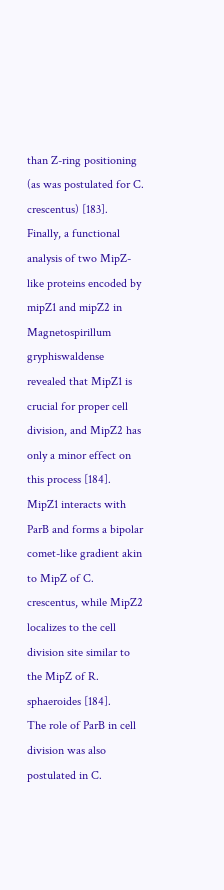than Z-ring positioning (as was postulated for C. crescentus) [183].
Finally, a functional analysis of two MipZ-like proteins encoded by mipZ1 and mipZ2 in Magnetospirillum gryphiswaldense revealed that MipZ1 is crucial for proper cell division, and MipZ2 has only a minor effect on this process [184]. MipZ1 interacts with ParB and forms a bipolar comet-like gradient akin to MipZ of C. crescentus, while MipZ2 localizes to the cell division site similar to the MipZ of R. sphaeroides [184].
The role of ParB in cell division was also postulated in C.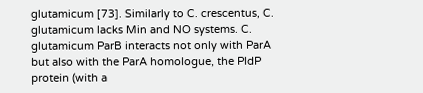glutamicum [73]. Similarly to C. crescentus, C. glutamicum lacks Min and NO systems. C. glutamicum ParB interacts not only with ParA but also with the ParA homologue, the PldP protein (with a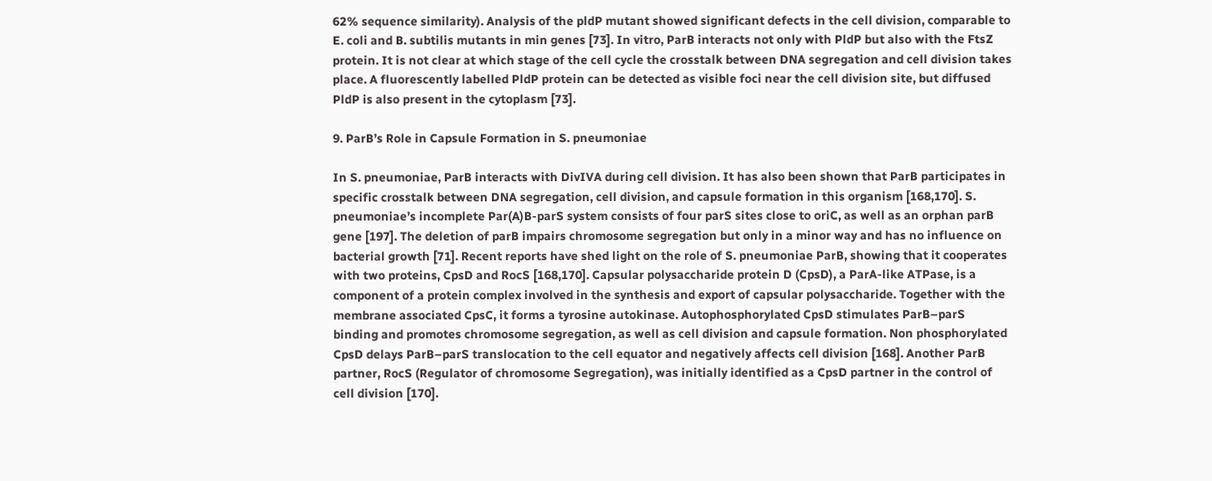62% sequence similarity). Analysis of the pldP mutant showed significant defects in the cell division, comparable to E. coli and B. subtilis mutants in min genes [73]. In vitro, ParB interacts not only with PldP but also with the FtsZ protein. It is not clear at which stage of the cell cycle the crosstalk between DNA segregation and cell division takes place. A fluorescently labelled PldP protein can be detected as visible foci near the cell division site, but diffused PldP is also present in the cytoplasm [73].

9. ParB’s Role in Capsule Formation in S. pneumoniae

In S. pneumoniae, ParB interacts with DivIVA during cell division. It has also been shown that ParB participates in specific crosstalk between DNA segregation, cell division, and capsule formation in this organism [168,170]. S. pneumoniae’s incomplete Par(A)B-parS system consists of four parS sites close to oriC, as well as an orphan parB gene [197]. The deletion of parB impairs chromosome segregation but only in a minor way and has no influence on bacterial growth [71]. Recent reports have shed light on the role of S. pneumoniae ParB, showing that it cooperates with two proteins, CpsD and RocS [168,170]. Capsular polysaccharide protein D (CpsD), a ParA-like ATPase, is a component of a protein complex involved in the synthesis and export of capsular polysaccharide. Together with the membrane associated CpsC, it forms a tyrosine autokinase. Autophosphorylated CpsD stimulates ParB–parS binding and promotes chromosome segregation, as well as cell division and capsule formation. Non phosphorylated CpsD delays ParB–parS translocation to the cell equator and negatively affects cell division [168]. Another ParB partner, RocS (Regulator of chromosome Segregation), was initially identified as a CpsD partner in the control of cell division [170].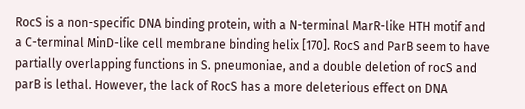RocS is a non-specific DNA binding protein, with a N-terminal MarR-like HTH motif and a C-terminal MinD-like cell membrane binding helix [170]. RocS and ParB seem to have partially overlapping functions in S. pneumoniae, and a double deletion of rocS and parB is lethal. However, the lack of RocS has a more deleterious effect on DNA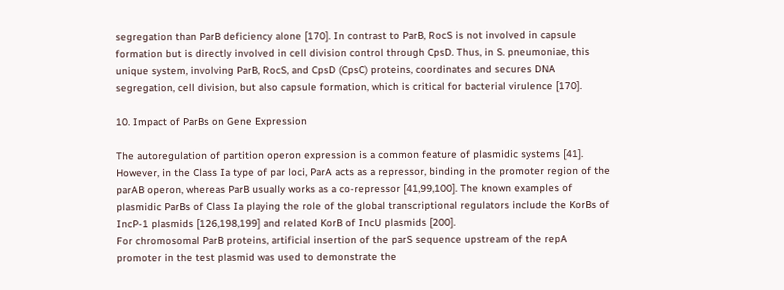segregation than ParB deficiency alone [170]. In contrast to ParB, RocS is not involved in capsule formation but is directly involved in cell division control through CpsD. Thus, in S. pneumoniae, this unique system, involving ParB, RocS, and CpsD (CpsC) proteins, coordinates and secures DNA segregation, cell division, but also capsule formation, which is critical for bacterial virulence [170].

10. Impact of ParBs on Gene Expression

The autoregulation of partition operon expression is a common feature of plasmidic systems [41]. However, in the Class Ia type of par loci, ParA acts as a repressor, binding in the promoter region of the parAB operon, whereas ParB usually works as a co-repressor [41,99,100]. The known examples of plasmidic ParBs of Class Ia playing the role of the global transcriptional regulators include the KorBs of IncP-1 plasmids [126,198,199] and related KorB of IncU plasmids [200].
For chromosomal ParB proteins, artificial insertion of the parS sequence upstream of the repA promoter in the test plasmid was used to demonstrate the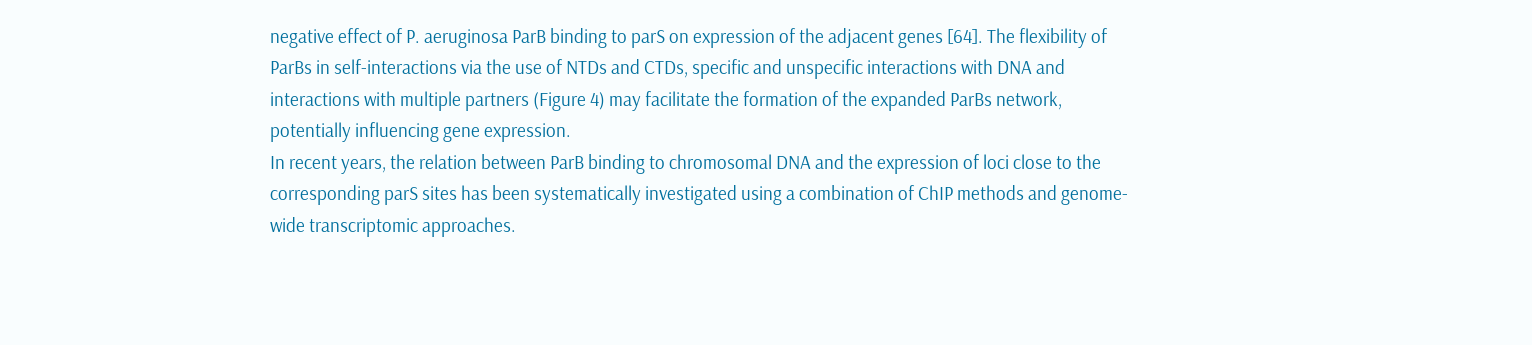negative effect of P. aeruginosa ParB binding to parS on expression of the adjacent genes [64]. The flexibility of ParBs in self-interactions via the use of NTDs and CTDs, specific and unspecific interactions with DNA and interactions with multiple partners (Figure 4) may facilitate the formation of the expanded ParBs network, potentially influencing gene expression.
In recent years, the relation between ParB binding to chromosomal DNA and the expression of loci close to the corresponding parS sites has been systematically investigated using a combination of ChIP methods and genome-wide transcriptomic approaches.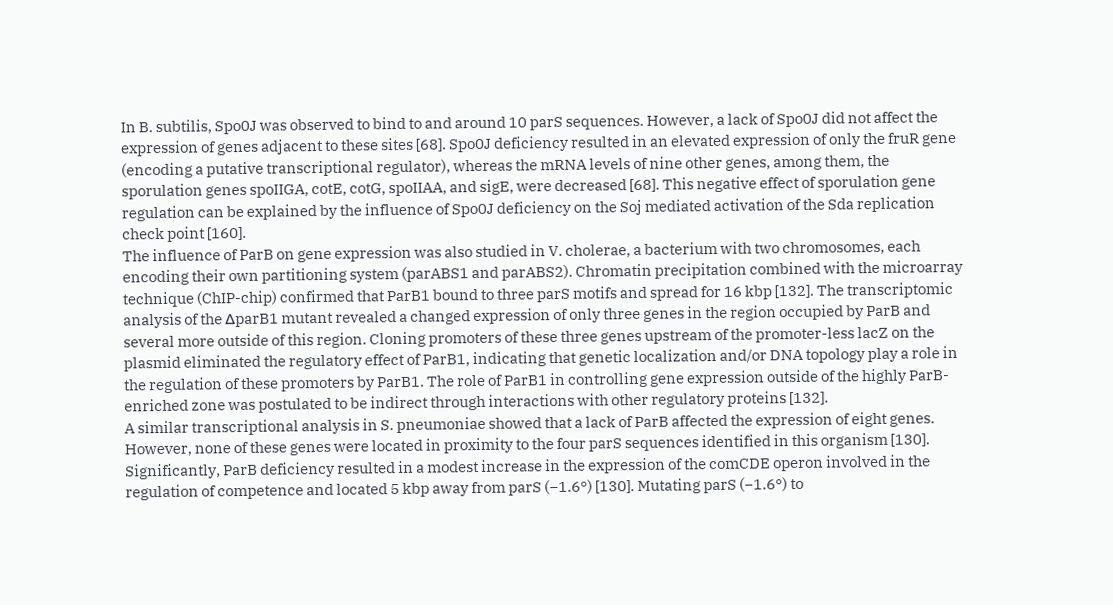In B. subtilis, Spo0J was observed to bind to and around 10 parS sequences. However, a lack of Spo0J did not affect the expression of genes adjacent to these sites [68]. Spo0J deficiency resulted in an elevated expression of only the fruR gene (encoding a putative transcriptional regulator), whereas the mRNA levels of nine other genes, among them, the sporulation genes spoIIGA, cotE, cotG, spoIIAA, and sigE, were decreased [68]. This negative effect of sporulation gene regulation can be explained by the influence of Spo0J deficiency on the Soj mediated activation of the Sda replication check point [160].
The influence of ParB on gene expression was also studied in V. cholerae, a bacterium with two chromosomes, each encoding their own partitioning system (parABS1 and parABS2). Chromatin precipitation combined with the microarray technique (ChIP-chip) confirmed that ParB1 bound to three parS motifs and spread for 16 kbp [132]. The transcriptomic analysis of the ΔparB1 mutant revealed a changed expression of only three genes in the region occupied by ParB and several more outside of this region. Cloning promoters of these three genes upstream of the promoter-less lacZ on the plasmid eliminated the regulatory effect of ParB1, indicating that genetic localization and/or DNA topology play a role in the regulation of these promoters by ParB1. The role of ParB1 in controlling gene expression outside of the highly ParB-enriched zone was postulated to be indirect through interactions with other regulatory proteins [132].
A similar transcriptional analysis in S. pneumoniae showed that a lack of ParB affected the expression of eight genes. However, none of these genes were located in proximity to the four parS sequences identified in this organism [130]. Significantly, ParB deficiency resulted in a modest increase in the expression of the comCDE operon involved in the regulation of competence and located 5 kbp away from parS (−1.6°) [130]. Mutating parS (−1.6°) to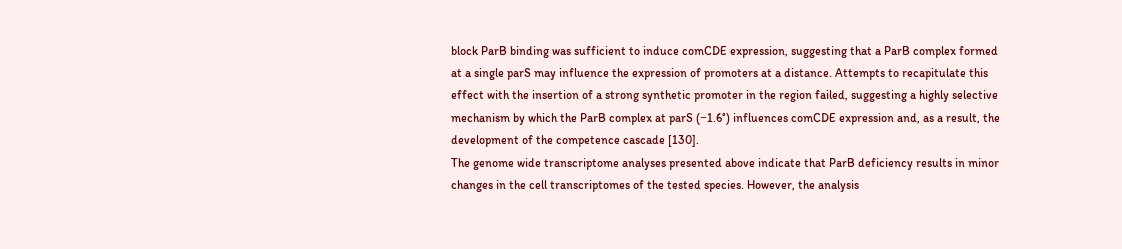block ParB binding was sufficient to induce comCDE expression, suggesting that a ParB complex formed at a single parS may influence the expression of promoters at a distance. Attempts to recapitulate this effect with the insertion of a strong synthetic promoter in the region failed, suggesting a highly selective mechanism by which the ParB complex at parS (−1.6°) influences comCDE expression and, as a result, the development of the competence cascade [130].
The genome wide transcriptome analyses presented above indicate that ParB deficiency results in minor changes in the cell transcriptomes of the tested species. However, the analysis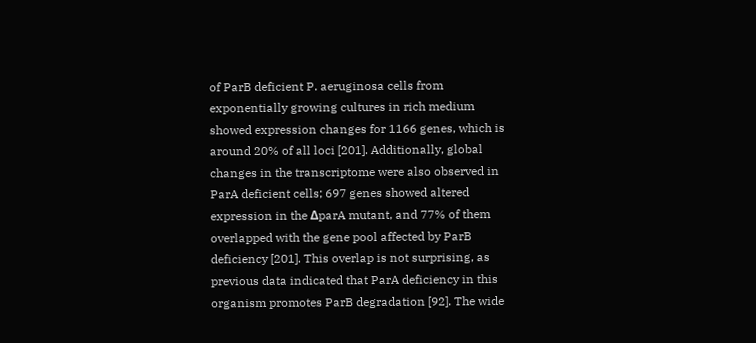of ParB deficient P. aeruginosa cells from exponentially growing cultures in rich medium showed expression changes for 1166 genes, which is around 20% of all loci [201]. Additionally, global changes in the transcriptome were also observed in ParA deficient cells; 697 genes showed altered expression in the ΔparA mutant, and 77% of them overlapped with the gene pool affected by ParB deficiency [201]. This overlap is not surprising, as previous data indicated that ParA deficiency in this organism promotes ParB degradation [92]. The wide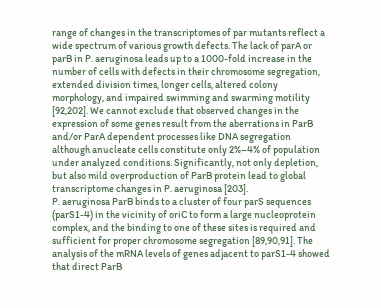range of changes in the transcriptomes of par mutants reflect a wide spectrum of various growth defects. The lack of parA or parB in P. aeruginosa leads up to a 1000-fold increase in the number of cells with defects in their chromosome segregation, extended division times, longer cells, altered colony morphology, and impaired swimming and swarming motility [92,202]. We cannot exclude that observed changes in the expression of some genes result from the aberrations in ParB and/or ParA dependent processes like DNA segregation although anucleate cells constitute only 2%–4% of population under analyzed conditions. Significantly, not only depletion, but also mild overproduction of ParB protein lead to global transcriptome changes in P. aeruginosa [203].
P. aeruginosa ParB binds to a cluster of four parS sequences (parS1-4) in the vicinity of oriC to form a large nucleoprotein complex, and the binding to one of these sites is required and sufficient for proper chromosome segregation [89,90,91]. The analysis of the mRNA levels of genes adjacent to parS1-4 showed that direct ParB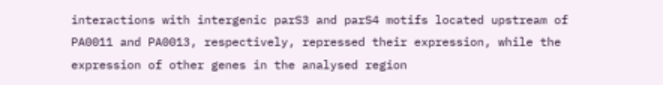interactions with intergenic parS3 and parS4 motifs located upstream of PA0011 and PA0013, respectively, repressed their expression, while the expression of other genes in the analysed region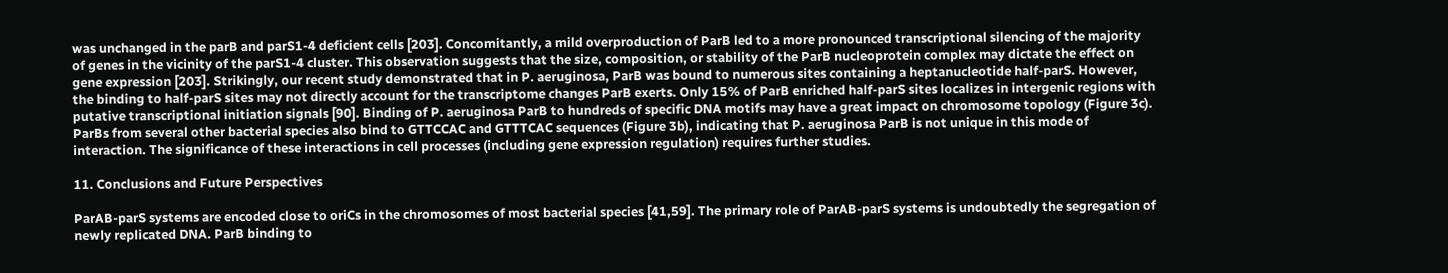was unchanged in the parB and parS1-4 deficient cells [203]. Concomitantly, a mild overproduction of ParB led to a more pronounced transcriptional silencing of the majority of genes in the vicinity of the parS1-4 cluster. This observation suggests that the size, composition, or stability of the ParB nucleoprotein complex may dictate the effect on gene expression [203]. Strikingly, our recent study demonstrated that in P. aeruginosa, ParB was bound to numerous sites containing a heptanucleotide half-parS. However, the binding to half-parS sites may not directly account for the transcriptome changes ParB exerts. Only 15% of ParB enriched half-parS sites localizes in intergenic regions with putative transcriptional initiation signals [90]. Binding of P. aeruginosa ParB to hundreds of specific DNA motifs may have a great impact on chromosome topology (Figure 3c). ParBs from several other bacterial species also bind to GTTCCAC and GTTTCAC sequences (Figure 3b), indicating that P. aeruginosa ParB is not unique in this mode of interaction. The significance of these interactions in cell processes (including gene expression regulation) requires further studies.

11. Conclusions and Future Perspectives

ParAB-parS systems are encoded close to oriCs in the chromosomes of most bacterial species [41,59]. The primary role of ParAB-parS systems is undoubtedly the segregation of newly replicated DNA. ParB binding to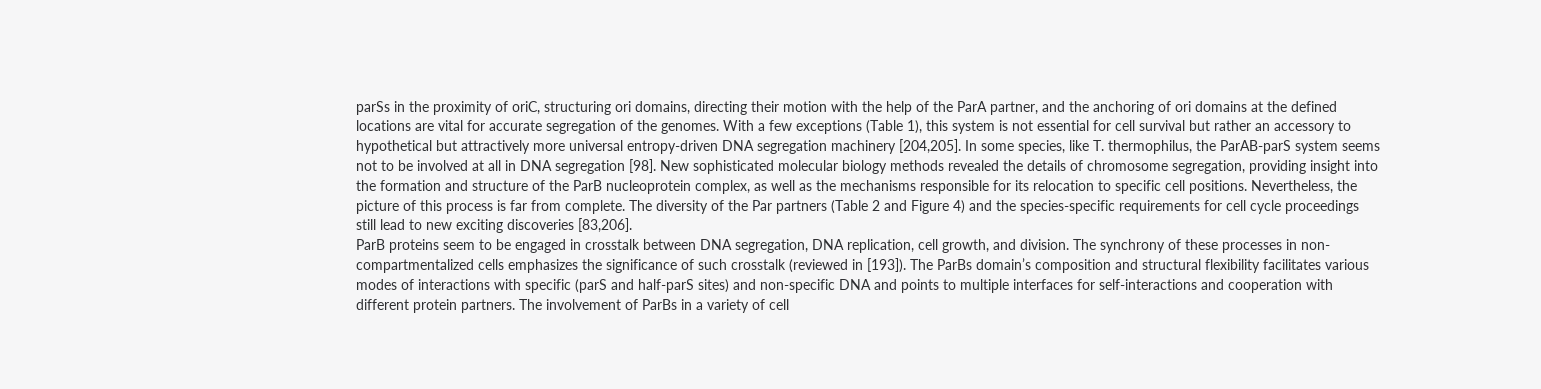parSs in the proximity of oriC, structuring ori domains, directing their motion with the help of the ParA partner, and the anchoring of ori domains at the defined locations are vital for accurate segregation of the genomes. With a few exceptions (Table 1), this system is not essential for cell survival but rather an accessory to hypothetical but attractively more universal entropy-driven DNA segregation machinery [204,205]. In some species, like T. thermophilus, the ParAB-parS system seems not to be involved at all in DNA segregation [98]. New sophisticated molecular biology methods revealed the details of chromosome segregation, providing insight into the formation and structure of the ParB nucleoprotein complex, as well as the mechanisms responsible for its relocation to specific cell positions. Nevertheless, the picture of this process is far from complete. The diversity of the Par partners (Table 2 and Figure 4) and the species-specific requirements for cell cycle proceedings still lead to new exciting discoveries [83,206].
ParB proteins seem to be engaged in crosstalk between DNA segregation, DNA replication, cell growth, and division. The synchrony of these processes in non-compartmentalized cells emphasizes the significance of such crosstalk (reviewed in [193]). The ParBs domain’s composition and structural flexibility facilitates various modes of interactions with specific (parS and half-parS sites) and non-specific DNA and points to multiple interfaces for self-interactions and cooperation with different protein partners. The involvement of ParBs in a variety of cell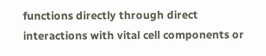functions directly through direct interactions with vital cell components or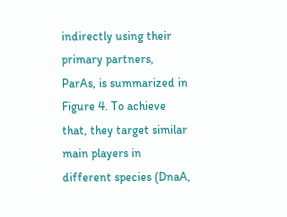indirectly using their primary partners, ParAs, is summarized in Figure 4. To achieve that, they target similar main players in different species (DnaA,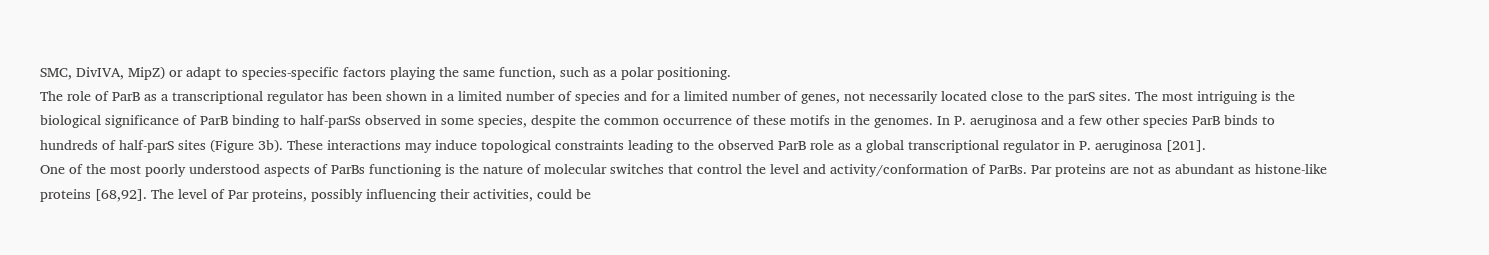SMC, DivIVA, MipZ) or adapt to species-specific factors playing the same function, such as a polar positioning.
The role of ParB as a transcriptional regulator has been shown in a limited number of species and for a limited number of genes, not necessarily located close to the parS sites. The most intriguing is the biological significance of ParB binding to half-parSs observed in some species, despite the common occurrence of these motifs in the genomes. In P. aeruginosa and a few other species ParB binds to hundreds of half-parS sites (Figure 3b). These interactions may induce topological constraints leading to the observed ParB role as a global transcriptional regulator in P. aeruginosa [201].
One of the most poorly understood aspects of ParBs functioning is the nature of molecular switches that control the level and activity/conformation of ParBs. Par proteins are not as abundant as histone-like proteins [68,92]. The level of Par proteins, possibly influencing their activities, could be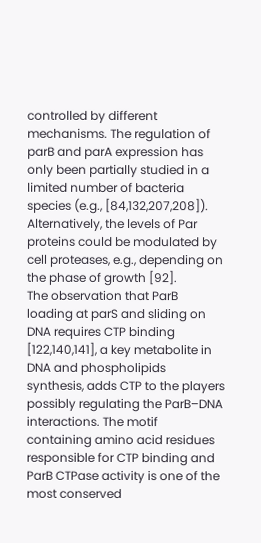controlled by different mechanisms. The regulation of parB and parA expression has only been partially studied in a limited number of bacteria species (e.g., [84,132,207,208]). Alternatively, the levels of Par proteins could be modulated by cell proteases, e.g., depending on the phase of growth [92].
The observation that ParB loading at parS and sliding on DNA requires CTP binding [122,140,141], a key metabolite in DNA and phospholipids synthesis, adds CTP to the players possibly regulating the ParB–DNA interactions. The motif containing amino acid residues responsible for CTP binding and ParB CTPase activity is one of the most conserved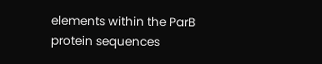elements within the ParB protein sequences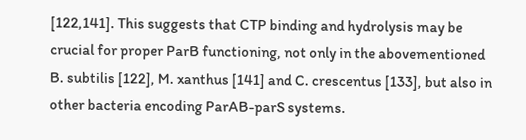[122,141]. This suggests that CTP binding and hydrolysis may be crucial for proper ParB functioning, not only in the abovementioned B. subtilis [122], M. xanthus [141] and C. crescentus [133], but also in other bacteria encoding ParAB-parS systems.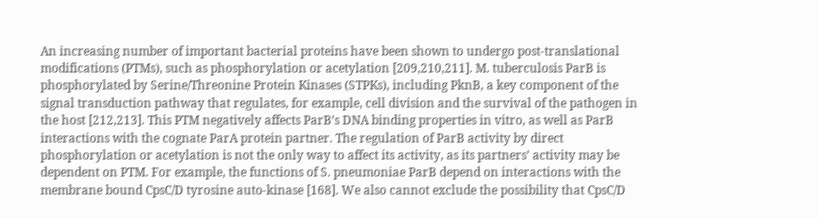An increasing number of important bacterial proteins have been shown to undergo post-translational modifications (PTMs), such as phosphorylation or acetylation [209,210,211]. M. tuberculosis ParB is phosphorylated by Serine/Threonine Protein Kinases (STPKs), including PknB, a key component of the signal transduction pathway that regulates, for example, cell division and the survival of the pathogen in the host [212,213]. This PTM negatively affects ParB’s DNA binding properties in vitro, as well as ParB interactions with the cognate ParA protein partner. The regulation of ParB activity by direct phosphorylation or acetylation is not the only way to affect its activity, as its partners’ activity may be dependent on PTM. For example, the functions of S. pneumoniae ParB depend on interactions with the membrane bound CpsC/D tyrosine auto-kinase [168]. We also cannot exclude the possibility that CpsC/D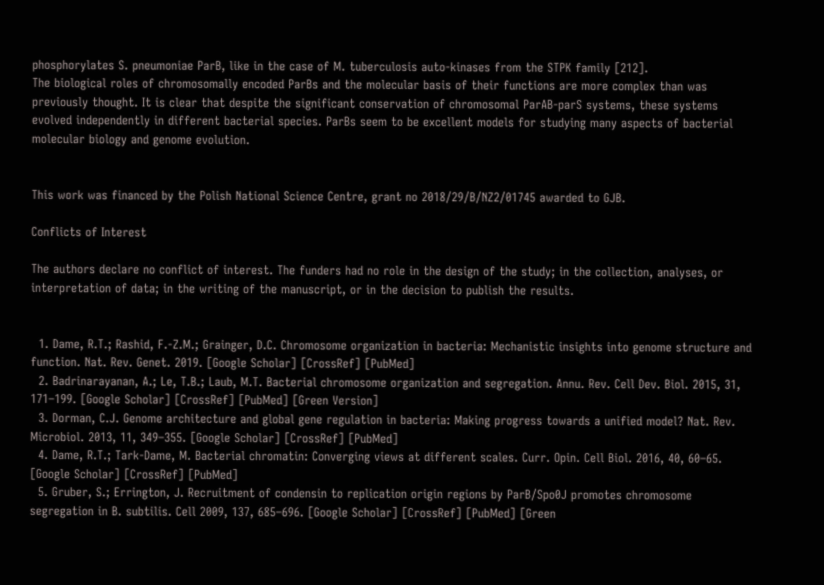phosphorylates S. pneumoniae ParB, like in the case of M. tuberculosis auto-kinases from the STPK family [212].
The biological roles of chromosomally encoded ParBs and the molecular basis of their functions are more complex than was previously thought. It is clear that despite the significant conservation of chromosomal ParAB-parS systems, these systems evolved independently in different bacterial species. ParBs seem to be excellent models for studying many aspects of bacterial molecular biology and genome evolution.


This work was financed by the Polish National Science Centre, grant no 2018/29/B/NZ2/01745 awarded to GJB.

Conflicts of Interest

The authors declare no conflict of interest. The funders had no role in the design of the study; in the collection, analyses, or interpretation of data; in the writing of the manuscript, or in the decision to publish the results.


  1. Dame, R.T.; Rashid, F.-Z.M.; Grainger, D.C. Chromosome organization in bacteria: Mechanistic insights into genome structure and function. Nat. Rev. Genet. 2019. [Google Scholar] [CrossRef] [PubMed]
  2. Badrinarayanan, A.; Le, T.B.; Laub, M.T. Bacterial chromosome organization and segregation. Annu. Rev. Cell Dev. Biol. 2015, 31, 171–199. [Google Scholar] [CrossRef] [PubMed] [Green Version]
  3. Dorman, C.J. Genome architecture and global gene regulation in bacteria: Making progress towards a unified model? Nat. Rev. Microbiol. 2013, 11, 349–355. [Google Scholar] [CrossRef] [PubMed]
  4. Dame, R.T.; Tark-Dame, M. Bacterial chromatin: Converging views at different scales. Curr. Opin. Cell Biol. 2016, 40, 60–65. [Google Scholar] [CrossRef] [PubMed]
  5. Gruber, S.; Errington, J. Recruitment of condensin to replication origin regions by ParB/Spo0J promotes chromosome segregation in B. subtilis. Cell 2009, 137, 685–696. [Google Scholar] [CrossRef] [PubMed] [Green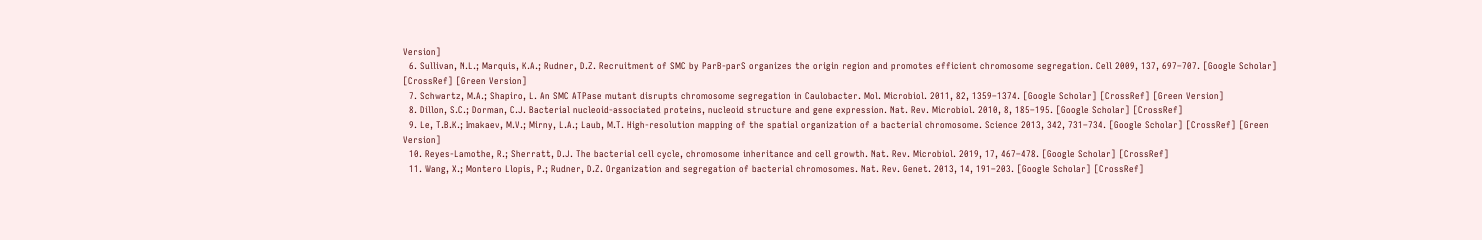Version]
  6. Sullivan, N.L.; Marquis, K.A.; Rudner, D.Z. Recruitment of SMC by ParB-parS organizes the origin region and promotes efficient chromosome segregation. Cell 2009, 137, 697–707. [Google Scholar] [CrossRef] [Green Version]
  7. Schwartz, M.A.; Shapiro, L. An SMC ATPase mutant disrupts chromosome segregation in Caulobacter. Mol. Microbiol. 2011, 82, 1359–1374. [Google Scholar] [CrossRef] [Green Version]
  8. Dillon, S.C.; Dorman, C.J. Bacterial nucleoid-associated proteins, nucleoid structure and gene expression. Nat. Rev. Microbiol. 2010, 8, 185–195. [Google Scholar] [CrossRef]
  9. Le, T.B.K.; Imakaev, M.V.; Mirny, L.A.; Laub, M.T. High-resolution mapping of the spatial organization of a bacterial chromosome. Science 2013, 342, 731–734. [Google Scholar] [CrossRef] [Green Version]
  10. Reyes-Lamothe, R.; Sherratt, D.J. The bacterial cell cycle, chromosome inheritance and cell growth. Nat. Rev. Microbiol. 2019, 17, 467–478. [Google Scholar] [CrossRef]
  11. Wang, X.; Montero Llopis, P.; Rudner, D.Z. Organization and segregation of bacterial chromosomes. Nat. Rev. Genet. 2013, 14, 191–203. [Google Scholar] [CrossRef]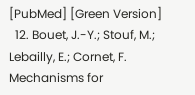[PubMed] [Green Version]
  12. Bouet, J.-Y.; Stouf, M.; Lebailly, E.; Cornet, F. Mechanisms for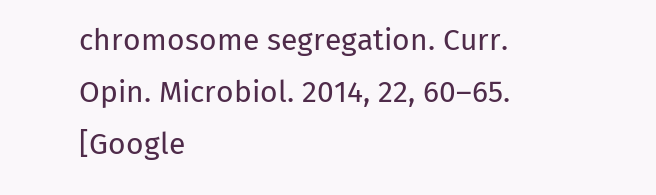chromosome segregation. Curr. Opin. Microbiol. 2014, 22, 60–65. [Google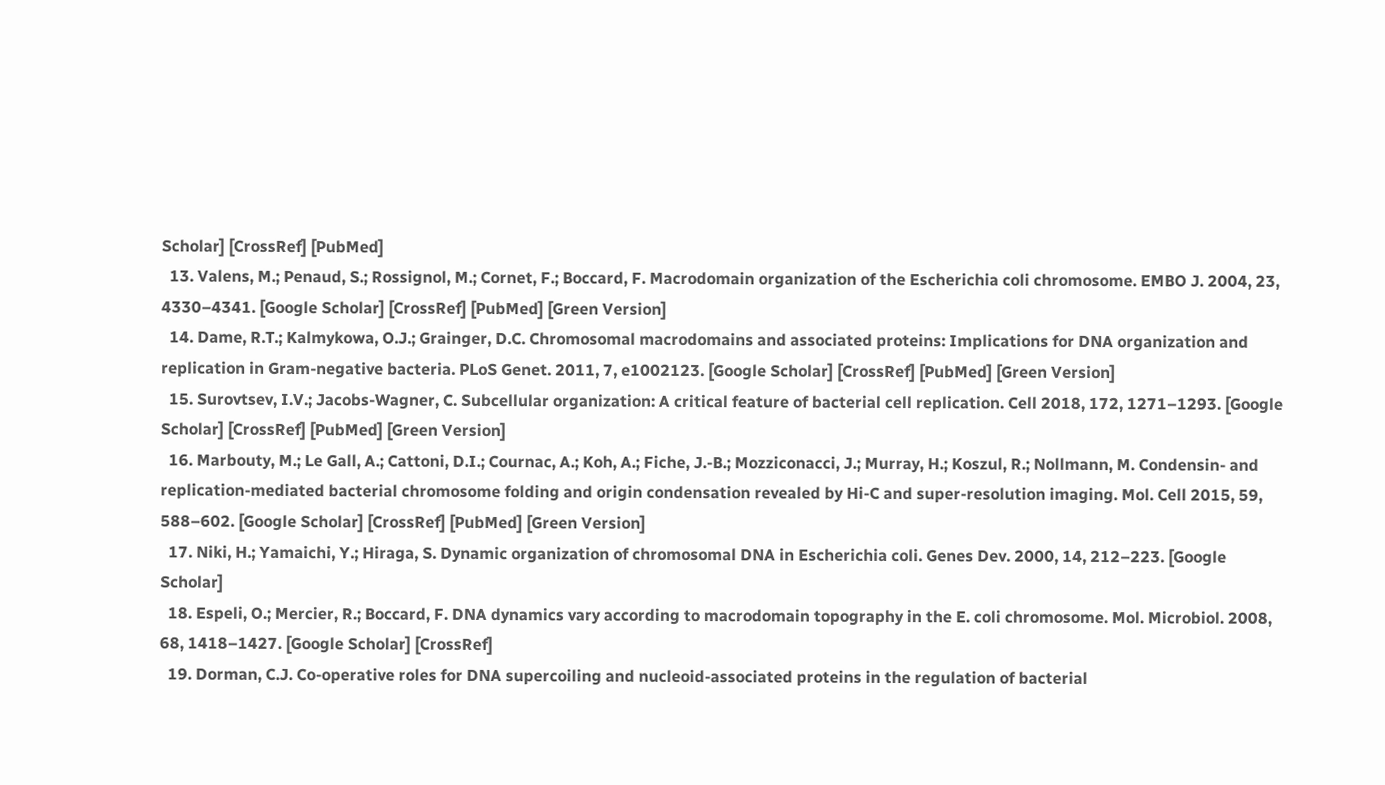Scholar] [CrossRef] [PubMed]
  13. Valens, M.; Penaud, S.; Rossignol, M.; Cornet, F.; Boccard, F. Macrodomain organization of the Escherichia coli chromosome. EMBO J. 2004, 23, 4330–4341. [Google Scholar] [CrossRef] [PubMed] [Green Version]
  14. Dame, R.T.; Kalmykowa, O.J.; Grainger, D.C. Chromosomal macrodomains and associated proteins: Implications for DNA organization and replication in Gram-negative bacteria. PLoS Genet. 2011, 7, e1002123. [Google Scholar] [CrossRef] [PubMed] [Green Version]
  15. Surovtsev, I.V.; Jacobs-Wagner, C. Subcellular organization: A critical feature of bacterial cell replication. Cell 2018, 172, 1271–1293. [Google Scholar] [CrossRef] [PubMed] [Green Version]
  16. Marbouty, M.; Le Gall, A.; Cattoni, D.I.; Cournac, A.; Koh, A.; Fiche, J.-B.; Mozziconacci, J.; Murray, H.; Koszul, R.; Nollmann, M. Condensin- and replication-mediated bacterial chromosome folding and origin condensation revealed by Hi-C and super-resolution imaging. Mol. Cell 2015, 59, 588–602. [Google Scholar] [CrossRef] [PubMed] [Green Version]
  17. Niki, H.; Yamaichi, Y.; Hiraga, S. Dynamic organization of chromosomal DNA in Escherichia coli. Genes Dev. 2000, 14, 212–223. [Google Scholar]
  18. Espeli, O.; Mercier, R.; Boccard, F. DNA dynamics vary according to macrodomain topography in the E. coli chromosome. Mol. Microbiol. 2008, 68, 1418–1427. [Google Scholar] [CrossRef]
  19. Dorman, C.J. Co-operative roles for DNA supercoiling and nucleoid-associated proteins in the regulation of bacterial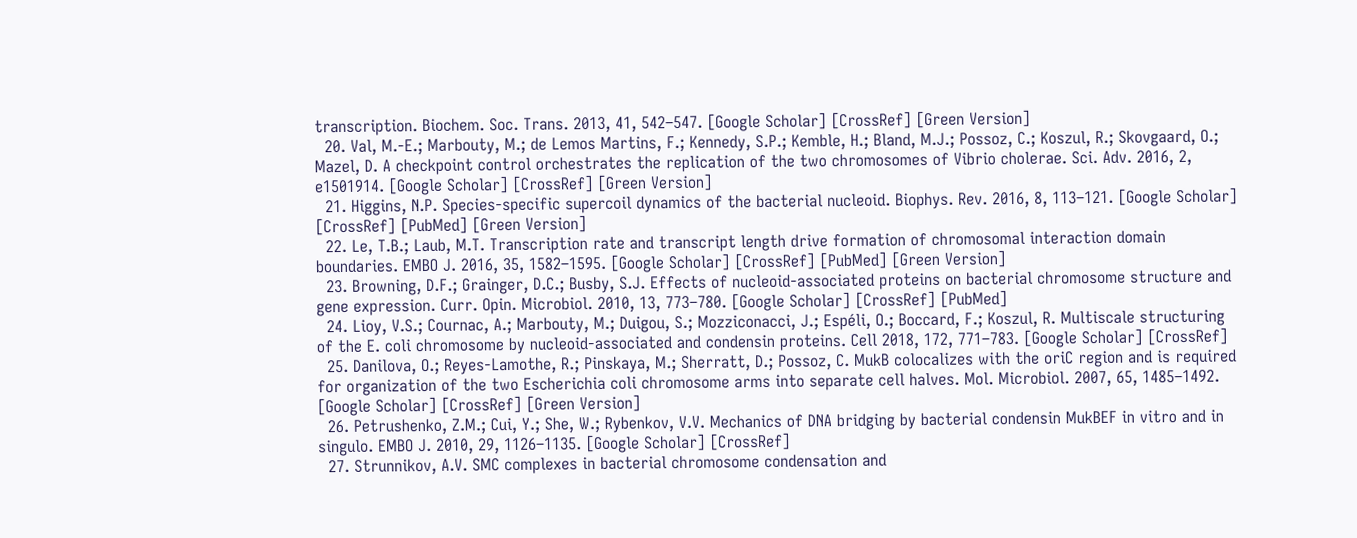transcription. Biochem. Soc. Trans. 2013, 41, 542–547. [Google Scholar] [CrossRef] [Green Version]
  20. Val, M.-E.; Marbouty, M.; de Lemos Martins, F.; Kennedy, S.P.; Kemble, H.; Bland, M.J.; Possoz, C.; Koszul, R.; Skovgaard, O.; Mazel, D. A checkpoint control orchestrates the replication of the two chromosomes of Vibrio cholerae. Sci. Adv. 2016, 2, e1501914. [Google Scholar] [CrossRef] [Green Version]
  21. Higgins, N.P. Species-specific supercoil dynamics of the bacterial nucleoid. Biophys. Rev. 2016, 8, 113–121. [Google Scholar] [CrossRef] [PubMed] [Green Version]
  22. Le, T.B.; Laub, M.T. Transcription rate and transcript length drive formation of chromosomal interaction domain boundaries. EMBO J. 2016, 35, 1582–1595. [Google Scholar] [CrossRef] [PubMed] [Green Version]
  23. Browning, D.F.; Grainger, D.C.; Busby, S.J. Effects of nucleoid-associated proteins on bacterial chromosome structure and gene expression. Curr. Opin. Microbiol. 2010, 13, 773–780. [Google Scholar] [CrossRef] [PubMed]
  24. Lioy, V.S.; Cournac, A.; Marbouty, M.; Duigou, S.; Mozziconacci, J.; Espéli, O.; Boccard, F.; Koszul, R. Multiscale structuring of the E. coli chromosome by nucleoid-associated and condensin proteins. Cell 2018, 172, 771–783. [Google Scholar] [CrossRef]
  25. Danilova, O.; Reyes-Lamothe, R.; Pinskaya, M.; Sherratt, D.; Possoz, C. MukB colocalizes with the oriC region and is required for organization of the two Escherichia coli chromosome arms into separate cell halves. Mol. Microbiol. 2007, 65, 1485–1492. [Google Scholar] [CrossRef] [Green Version]
  26. Petrushenko, Z.M.; Cui, Y.; She, W.; Rybenkov, V.V. Mechanics of DNA bridging by bacterial condensin MukBEF in vitro and in singulo. EMBO J. 2010, 29, 1126–1135. [Google Scholar] [CrossRef]
  27. Strunnikov, A.V. SMC complexes in bacterial chromosome condensation and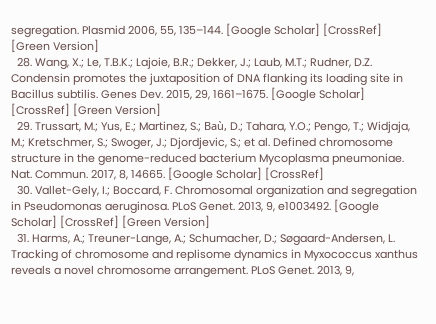segregation. Plasmid 2006, 55, 135–144. [Google Scholar] [CrossRef] [Green Version]
  28. Wang, X.; Le, T.B.K.; Lajoie, B.R.; Dekker, J.; Laub, M.T.; Rudner, D.Z. Condensin promotes the juxtaposition of DNA flanking its loading site in Bacillus subtilis. Genes Dev. 2015, 29, 1661–1675. [Google Scholar] [CrossRef] [Green Version]
  29. Trussart, M.; Yus, E.; Martinez, S.; Baù, D.; Tahara, Y.O.; Pengo, T.; Widjaja, M.; Kretschmer, S.; Swoger, J.; Djordjevic, S.; et al. Defined chromosome structure in the genome-reduced bacterium Mycoplasma pneumoniae. Nat. Commun. 2017, 8, 14665. [Google Scholar] [CrossRef]
  30. Vallet-Gely, I.; Boccard, F. Chromosomal organization and segregation in Pseudomonas aeruginosa. PLoS Genet. 2013, 9, e1003492. [Google Scholar] [CrossRef] [Green Version]
  31. Harms, A.; Treuner-Lange, A.; Schumacher, D.; Søgaard-Andersen, L. Tracking of chromosome and replisome dynamics in Myxococcus xanthus reveals a novel chromosome arrangement. PLoS Genet. 2013, 9,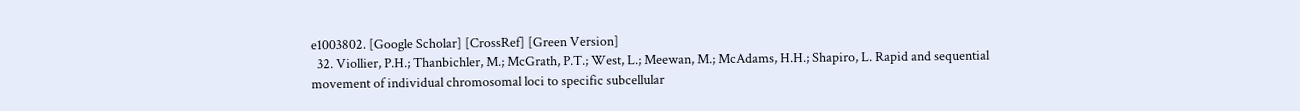e1003802. [Google Scholar] [CrossRef] [Green Version]
  32. Viollier, P.H.; Thanbichler, M.; McGrath, P.T.; West, L.; Meewan, M.; McAdams, H.H.; Shapiro, L. Rapid and sequential movement of individual chromosomal loci to specific subcellular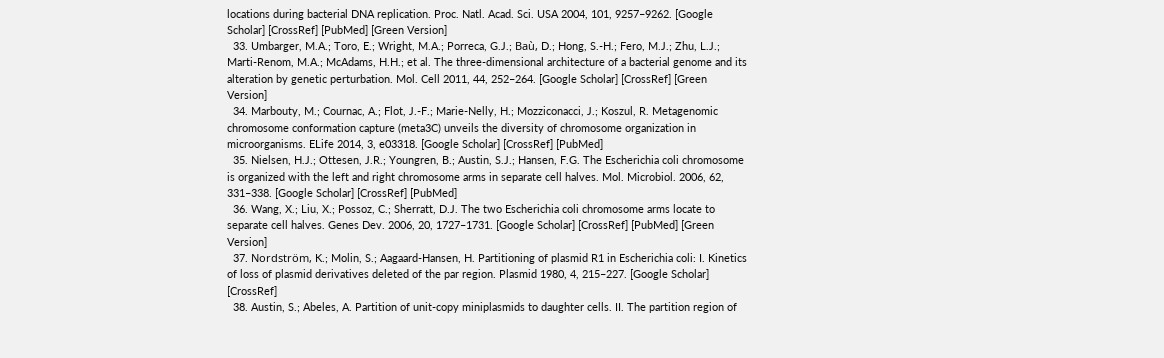locations during bacterial DNA replication. Proc. Natl. Acad. Sci. USA 2004, 101, 9257–9262. [Google Scholar] [CrossRef] [PubMed] [Green Version]
  33. Umbarger, M.A.; Toro, E.; Wright, M.A.; Porreca, G.J.; Baù, D.; Hong, S.-H.; Fero, M.J.; Zhu, L.J.; Marti-Renom, M.A.; McAdams, H.H.; et al. The three-dimensional architecture of a bacterial genome and its alteration by genetic perturbation. Mol. Cell 2011, 44, 252–264. [Google Scholar] [CrossRef] [Green Version]
  34. Marbouty, M.; Cournac, A.; Flot, J.-F.; Marie-Nelly, H.; Mozziconacci, J.; Koszul, R. Metagenomic chromosome conformation capture (meta3C) unveils the diversity of chromosome organization in microorganisms. ELife 2014, 3, e03318. [Google Scholar] [CrossRef] [PubMed]
  35. Nielsen, H.J.; Ottesen, J.R.; Youngren, B.; Austin, S.J.; Hansen, F.G. The Escherichia coli chromosome is organized with the left and right chromosome arms in separate cell halves. Mol. Microbiol. 2006, 62, 331–338. [Google Scholar] [CrossRef] [PubMed]
  36. Wang, X.; Liu, X.; Possoz, C.; Sherratt, D.J. The two Escherichia coli chromosome arms locate to separate cell halves. Genes Dev. 2006, 20, 1727–1731. [Google Scholar] [CrossRef] [PubMed] [Green Version]
  37. Nordström, K.; Molin, S.; Aagaard-Hansen, H. Partitioning of plasmid R1 in Escherichia coli: I. Kinetics of loss of plasmid derivatives deleted of the par region. Plasmid 1980, 4, 215–227. [Google Scholar] [CrossRef]
  38. Austin, S.; Abeles, A. Partition of unit-copy miniplasmids to daughter cells. II. The partition region of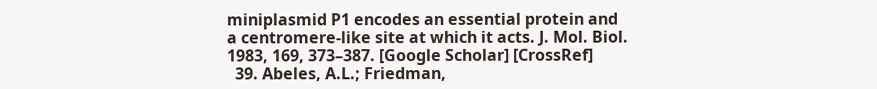miniplasmid P1 encodes an essential protein and a centromere-like site at which it acts. J. Mol. Biol. 1983, 169, 373–387. [Google Scholar] [CrossRef]
  39. Abeles, A.L.; Friedman,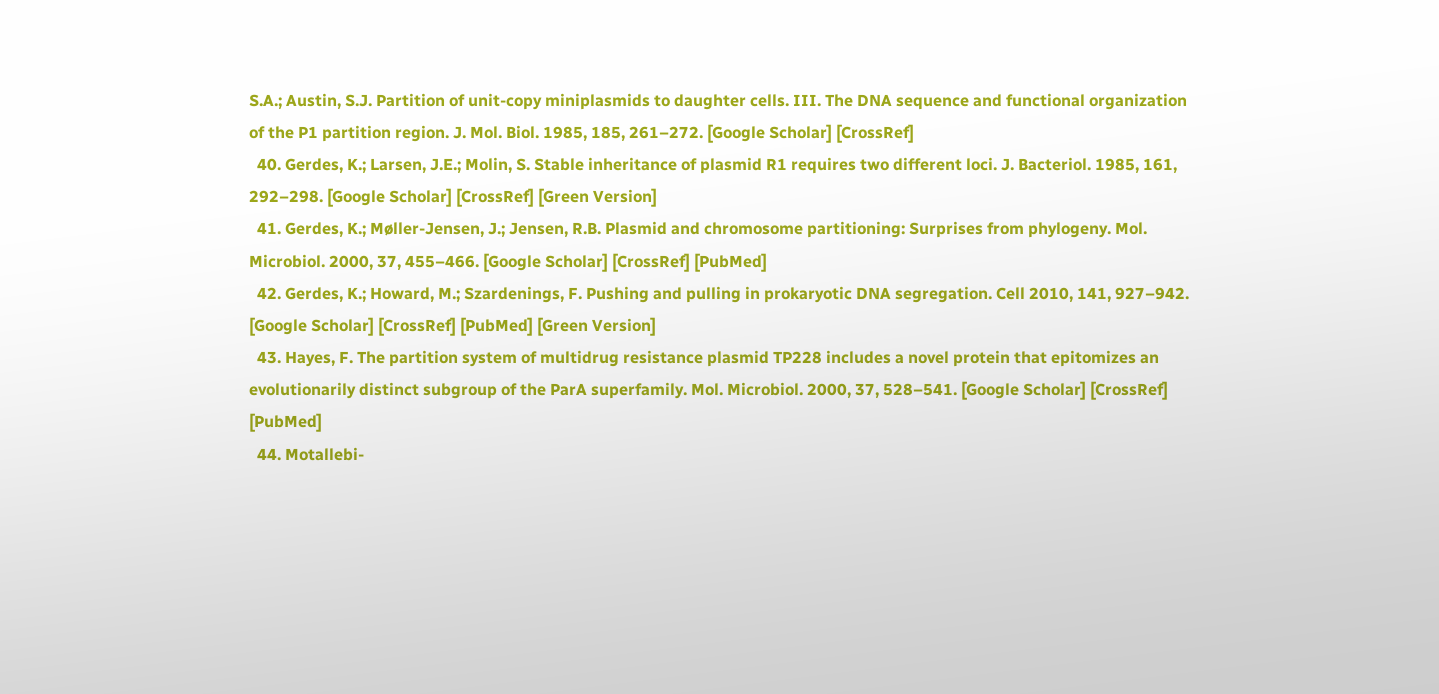S.A.; Austin, S.J. Partition of unit-copy miniplasmids to daughter cells. III. The DNA sequence and functional organization of the P1 partition region. J. Mol. Biol. 1985, 185, 261–272. [Google Scholar] [CrossRef]
  40. Gerdes, K.; Larsen, J.E.; Molin, S. Stable inheritance of plasmid R1 requires two different loci. J. Bacteriol. 1985, 161, 292–298. [Google Scholar] [CrossRef] [Green Version]
  41. Gerdes, K.; Møller-Jensen, J.; Jensen, R.B. Plasmid and chromosome partitioning: Surprises from phylogeny. Mol. Microbiol. 2000, 37, 455–466. [Google Scholar] [CrossRef] [PubMed]
  42. Gerdes, K.; Howard, M.; Szardenings, F. Pushing and pulling in prokaryotic DNA segregation. Cell 2010, 141, 927–942. [Google Scholar] [CrossRef] [PubMed] [Green Version]
  43. Hayes, F. The partition system of multidrug resistance plasmid TP228 includes a novel protein that epitomizes an evolutionarily distinct subgroup of the ParA superfamily. Mol. Microbiol. 2000, 37, 528–541. [Google Scholar] [CrossRef] [PubMed]
  44. Motallebi-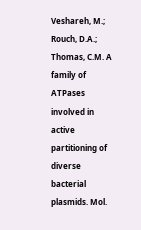Veshareh, M.; Rouch, D.A.; Thomas, C.M. A family of ATPases involved in active partitioning of diverse bacterial plasmids. Mol.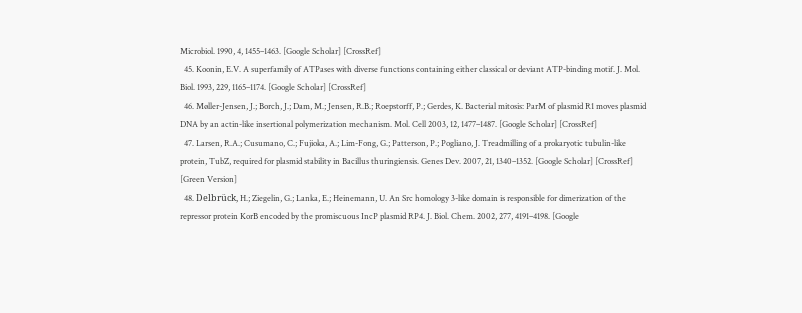Microbiol. 1990, 4, 1455–1463. [Google Scholar] [CrossRef]
  45. Koonin, E.V. A superfamily of ATPases with diverse functions containing either classical or deviant ATP-binding motif. J. Mol. Biol. 1993, 229, 1165–1174. [Google Scholar] [CrossRef]
  46. Møller-Jensen, J.; Borch, J.; Dam, M.; Jensen, R.B.; Roepstorff, P.; Gerdes, K. Bacterial mitosis: ParM of plasmid R1 moves plasmid DNA by an actin-like insertional polymerization mechanism. Mol. Cell 2003, 12, 1477–1487. [Google Scholar] [CrossRef]
  47. Larsen, R.A.; Cusumano, C.; Fujioka, A.; Lim-Fong, G.; Patterson, P.; Pogliano, J. Treadmilling of a prokaryotic tubulin-like protein, TubZ, required for plasmid stability in Bacillus thuringiensis. Genes Dev. 2007, 21, 1340–1352. [Google Scholar] [CrossRef] [Green Version]
  48. Delbrück, H.; Ziegelin, G.; Lanka, E.; Heinemann, U. An Src homology 3-like domain is responsible for dimerization of the repressor protein KorB encoded by the promiscuous IncP plasmid RP4. J. Biol. Chem. 2002, 277, 4191–4198. [Google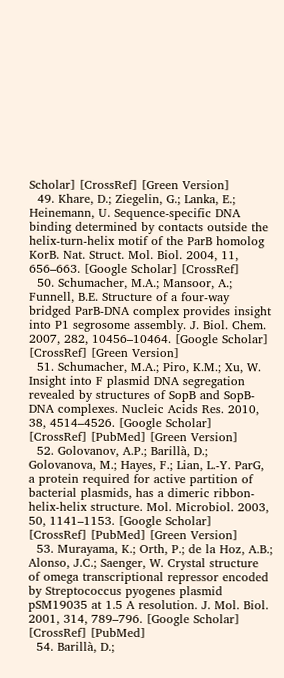Scholar] [CrossRef] [Green Version]
  49. Khare, D.; Ziegelin, G.; Lanka, E.; Heinemann, U. Sequence-specific DNA binding determined by contacts outside the helix-turn-helix motif of the ParB homolog KorB. Nat. Struct. Mol. Biol. 2004, 11, 656–663. [Google Scholar] [CrossRef]
  50. Schumacher, M.A.; Mansoor, A.; Funnell, B.E. Structure of a four-way bridged ParB-DNA complex provides insight into P1 segrosome assembly. J. Biol. Chem. 2007, 282, 10456–10464. [Google Scholar] [CrossRef] [Green Version]
  51. Schumacher, M.A.; Piro, K.M.; Xu, W. Insight into F plasmid DNA segregation revealed by structures of SopB and SopB-DNA complexes. Nucleic Acids Res. 2010, 38, 4514–4526. [Google Scholar] [CrossRef] [PubMed] [Green Version]
  52. Golovanov, A.P.; Barillà, D.; Golovanova, M.; Hayes, F.; Lian, L.-Y. ParG, a protein required for active partition of bacterial plasmids, has a dimeric ribbon-helix-helix structure. Mol. Microbiol. 2003, 50, 1141–1153. [Google Scholar] [CrossRef] [PubMed] [Green Version]
  53. Murayama, K.; Orth, P.; de la Hoz, A.B.; Alonso, J.C.; Saenger, W. Crystal structure of omega transcriptional repressor encoded by Streptococcus pyogenes plasmid pSM19035 at 1.5 A resolution. J. Mol. Biol. 2001, 314, 789–796. [Google Scholar] [CrossRef] [PubMed]
  54. Barillà, D.;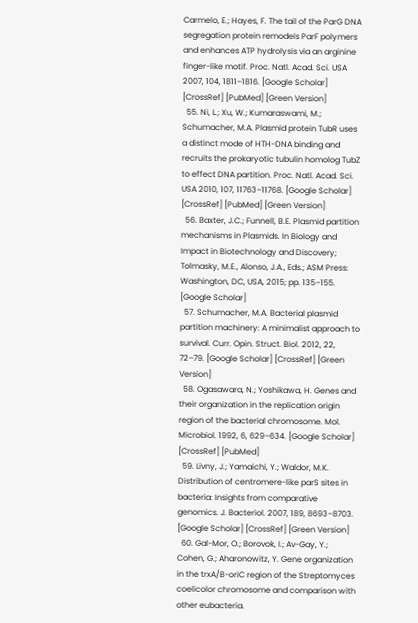Carmelo, E.; Hayes, F. The tail of the ParG DNA segregation protein remodels ParF polymers and enhances ATP hydrolysis via an arginine finger-like motif. Proc. Natl. Acad. Sci. USA 2007, 104, 1811–1816. [Google Scholar] [CrossRef] [PubMed] [Green Version]
  55. Ni, L.; Xu, W.; Kumaraswami, M.; Schumacher, M.A. Plasmid protein TubR uses a distinct mode of HTH-DNA binding and recruits the prokaryotic tubulin homolog TubZ to effect DNA partition. Proc. Natl. Acad. Sci. USA 2010, 107, 11763–11768. [Google Scholar] [CrossRef] [PubMed] [Green Version]
  56. Baxter, J.C.; Funnell, B.E. Plasmid partition mechanisms in Plasmids. In Biology and Impact in Biotechnology and Discovery; Tolmasky, M.E., Alonso, J.A., Eds.; ASM Press: Washington, DC, USA, 2015; pp. 135–155. [Google Scholar]
  57. Schumacher, M.A. Bacterial plasmid partition machinery: A minimalist approach to survival. Curr. Opin. Struct. Biol. 2012, 22, 72–79. [Google Scholar] [CrossRef] [Green Version]
  58. Ogasawara, N.; Yoshikawa, H. Genes and their organization in the replication origin region of the bacterial chromosome. Mol. Microbiol. 1992, 6, 629–634. [Google Scholar] [CrossRef] [PubMed]
  59. Livny, J.; Yamaichi, Y.; Waldor, M.K. Distribution of centromere-like parS sites in bacteria: Insights from comparative genomics. J. Bacteriol. 2007, 189, 8693–8703. [Google Scholar] [CrossRef] [Green Version]
  60. Gal-Mor, O.; Borovok, I.; Av-Gay, Y.; Cohen, G.; Aharonowitz, Y. Gene organization in the trxA/B-oriC region of the Streptomyces coelicolor chromosome and comparison with other eubacteria.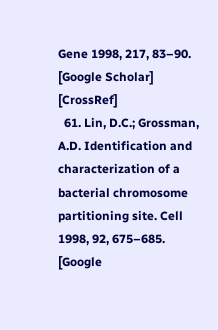Gene 1998, 217, 83–90. [Google Scholar] [CrossRef]
  61. Lin, D.C.; Grossman, A.D. Identification and characterization of a bacterial chromosome partitioning site. Cell 1998, 92, 675–685. [Google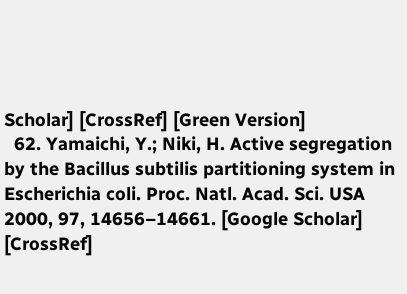Scholar] [CrossRef] [Green Version]
  62. Yamaichi, Y.; Niki, H. Active segregation by the Bacillus subtilis partitioning system in Escherichia coli. Proc. Natl. Acad. Sci. USA 2000, 97, 14656–14661. [Google Scholar] [CrossRef]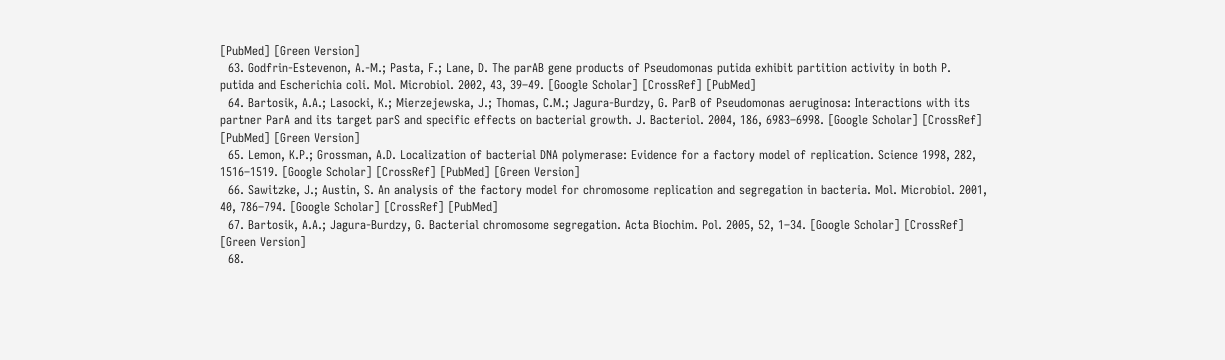[PubMed] [Green Version]
  63. Godfrin-Estevenon, A.-M.; Pasta, F.; Lane, D. The parAB gene products of Pseudomonas putida exhibit partition activity in both P. putida and Escherichia coli. Mol. Microbiol. 2002, 43, 39–49. [Google Scholar] [CrossRef] [PubMed]
  64. Bartosik, A.A.; Lasocki, K.; Mierzejewska, J.; Thomas, C.M.; Jagura-Burdzy, G. ParB of Pseudomonas aeruginosa: Interactions with its partner ParA and its target parS and specific effects on bacterial growth. J. Bacteriol. 2004, 186, 6983–6998. [Google Scholar] [CrossRef] [PubMed] [Green Version]
  65. Lemon, K.P.; Grossman, A.D. Localization of bacterial DNA polymerase: Evidence for a factory model of replication. Science 1998, 282, 1516–1519. [Google Scholar] [CrossRef] [PubMed] [Green Version]
  66. Sawitzke, J.; Austin, S. An analysis of the factory model for chromosome replication and segregation in bacteria. Mol. Microbiol. 2001, 40, 786–794. [Google Scholar] [CrossRef] [PubMed]
  67. Bartosik, A.A.; Jagura-Burdzy, G. Bacterial chromosome segregation. Acta Biochim. Pol. 2005, 52, 1–34. [Google Scholar] [CrossRef] [Green Version]
  68.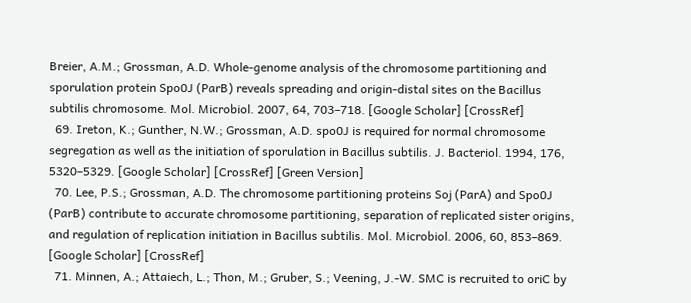Breier, A.M.; Grossman, A.D. Whole-genome analysis of the chromosome partitioning and sporulation protein Spo0J (ParB) reveals spreading and origin-distal sites on the Bacillus subtilis chromosome. Mol. Microbiol. 2007, 64, 703–718. [Google Scholar] [CrossRef]
  69. Ireton, K.; Gunther, N.W.; Grossman, A.D. spo0J is required for normal chromosome segregation as well as the initiation of sporulation in Bacillus subtilis. J. Bacteriol. 1994, 176, 5320–5329. [Google Scholar] [CrossRef] [Green Version]
  70. Lee, P.S.; Grossman, A.D. The chromosome partitioning proteins Soj (ParA) and Spo0J (ParB) contribute to accurate chromosome partitioning, separation of replicated sister origins, and regulation of replication initiation in Bacillus subtilis. Mol. Microbiol. 2006, 60, 853–869. [Google Scholar] [CrossRef]
  71. Minnen, A.; Attaiech, L.; Thon, M.; Gruber, S.; Veening, J.-W. SMC is recruited to oriC by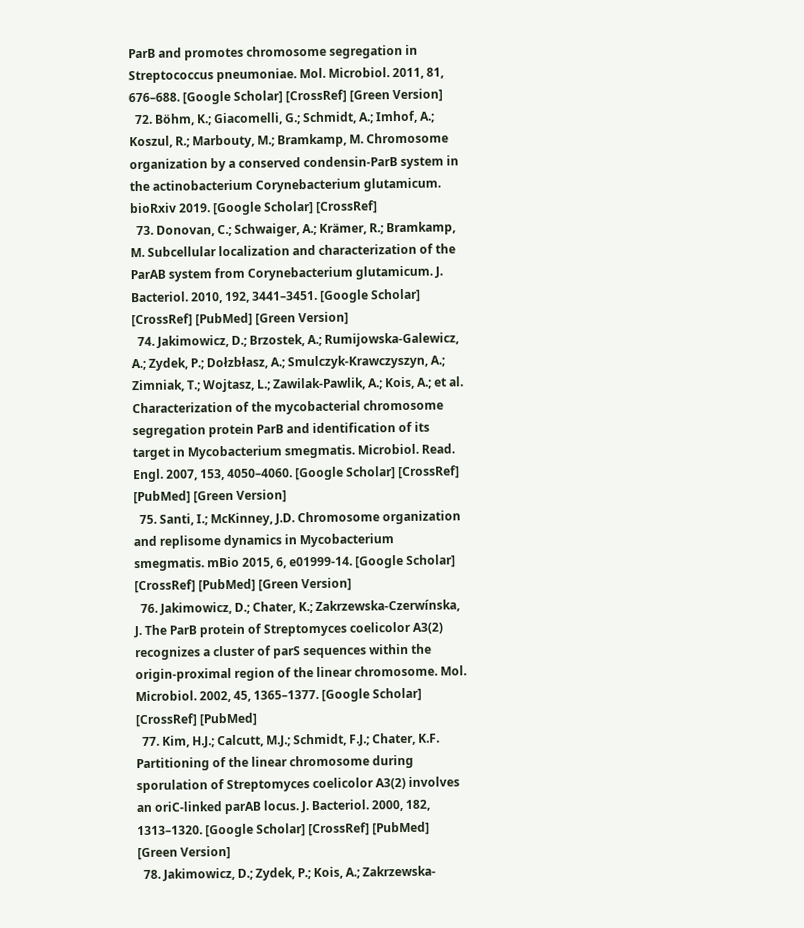ParB and promotes chromosome segregation in Streptococcus pneumoniae. Mol. Microbiol. 2011, 81, 676–688. [Google Scholar] [CrossRef] [Green Version]
  72. Böhm, K.; Giacomelli, G.; Schmidt, A.; Imhof, A.; Koszul, R.; Marbouty, M.; Bramkamp, M. Chromosome organization by a conserved condensin-ParB system in the actinobacterium Corynebacterium glutamicum. bioRxiv 2019. [Google Scholar] [CrossRef]
  73. Donovan, C.; Schwaiger, A.; Krämer, R.; Bramkamp, M. Subcellular localization and characterization of the ParAB system from Corynebacterium glutamicum. J. Bacteriol. 2010, 192, 3441–3451. [Google Scholar] [CrossRef] [PubMed] [Green Version]
  74. Jakimowicz, D.; Brzostek, A.; Rumijowska-Galewicz, A.; Zydek, P.; Dołzbłasz, A.; Smulczyk-Krawczyszyn, A.; Zimniak, T.; Wojtasz, L.; Zawilak-Pawlik, A.; Kois, A.; et al. Characterization of the mycobacterial chromosome segregation protein ParB and identification of its target in Mycobacterium smegmatis. Microbiol. Read. Engl. 2007, 153, 4050–4060. [Google Scholar] [CrossRef] [PubMed] [Green Version]
  75. Santi, I.; McKinney, J.D. Chromosome organization and replisome dynamics in Mycobacterium smegmatis. mBio 2015, 6, e01999-14. [Google Scholar] [CrossRef] [PubMed] [Green Version]
  76. Jakimowicz, D.; Chater, K.; Zakrzewska-Czerwínska, J. The ParB protein of Streptomyces coelicolor A3(2) recognizes a cluster of parS sequences within the origin-proximal region of the linear chromosome. Mol. Microbiol. 2002, 45, 1365–1377. [Google Scholar] [CrossRef] [PubMed]
  77. Kim, H.J.; Calcutt, M.J.; Schmidt, F.J.; Chater, K.F. Partitioning of the linear chromosome during sporulation of Streptomyces coelicolor A3(2) involves an oriC-linked parAB locus. J. Bacteriol. 2000, 182, 1313–1320. [Google Scholar] [CrossRef] [PubMed] [Green Version]
  78. Jakimowicz, D.; Zydek, P.; Kois, A.; Zakrzewska-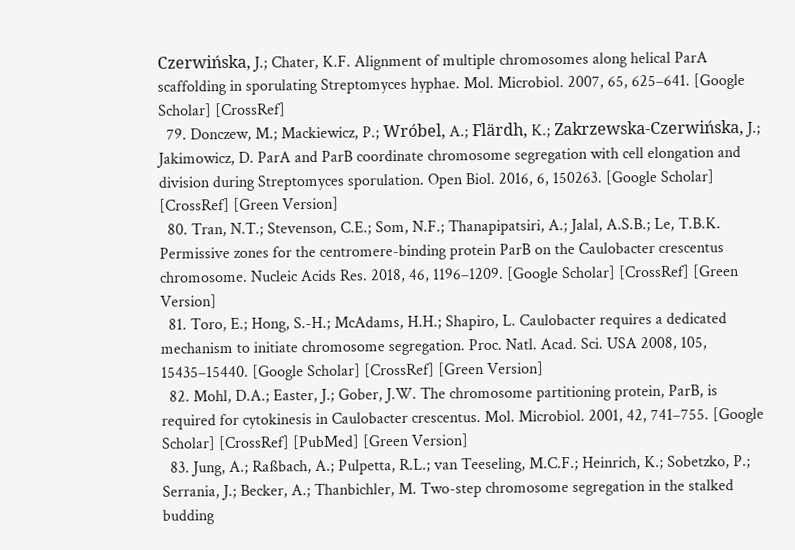Czerwińska, J.; Chater, K.F. Alignment of multiple chromosomes along helical ParA scaffolding in sporulating Streptomyces hyphae. Mol. Microbiol. 2007, 65, 625–641. [Google Scholar] [CrossRef]
  79. Donczew, M.; Mackiewicz, P.; Wróbel, A.; Flärdh, K.; Zakrzewska-Czerwińska, J.; Jakimowicz, D. ParA and ParB coordinate chromosome segregation with cell elongation and division during Streptomyces sporulation. Open Biol. 2016, 6, 150263. [Google Scholar] [CrossRef] [Green Version]
  80. Tran, N.T.; Stevenson, C.E.; Som, N.F.; Thanapipatsiri, A.; Jalal, A.S.B.; Le, T.B.K. Permissive zones for the centromere-binding protein ParB on the Caulobacter crescentus chromosome. Nucleic Acids Res. 2018, 46, 1196–1209. [Google Scholar] [CrossRef] [Green Version]
  81. Toro, E.; Hong, S.-H.; McAdams, H.H.; Shapiro, L. Caulobacter requires a dedicated mechanism to initiate chromosome segregation. Proc. Natl. Acad. Sci. USA 2008, 105, 15435–15440. [Google Scholar] [CrossRef] [Green Version]
  82. Mohl, D.A.; Easter, J.; Gober, J.W. The chromosome partitioning protein, ParB, is required for cytokinesis in Caulobacter crescentus. Mol. Microbiol. 2001, 42, 741–755. [Google Scholar] [CrossRef] [PubMed] [Green Version]
  83. Jung, A.; Raßbach, A.; Pulpetta, R.L.; van Teeseling, M.C.F.; Heinrich, K.; Sobetzko, P.; Serrania, J.; Becker, A.; Thanbichler, M. Two-step chromosome segregation in the stalked budding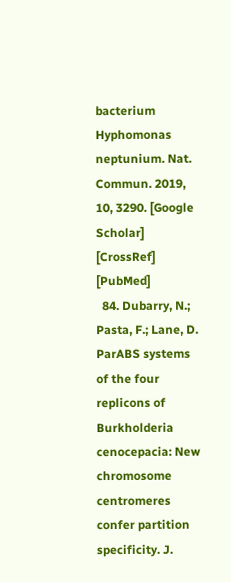bacterium Hyphomonas neptunium. Nat. Commun. 2019, 10, 3290. [Google Scholar] [CrossRef] [PubMed]
  84. Dubarry, N.; Pasta, F.; Lane, D. ParABS systems of the four replicons of Burkholderia cenocepacia: New chromosome centromeres confer partition specificity. J.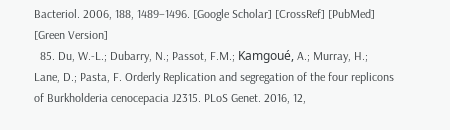Bacteriol. 2006, 188, 1489–1496. [Google Scholar] [CrossRef] [PubMed] [Green Version]
  85. Du, W.-L.; Dubarry, N.; Passot, F.M.; Kamgoué, A.; Murray, H.; Lane, D.; Pasta, F. Orderly Replication and segregation of the four replicons of Burkholderia cenocepacia J2315. PLoS Genet. 2016, 12,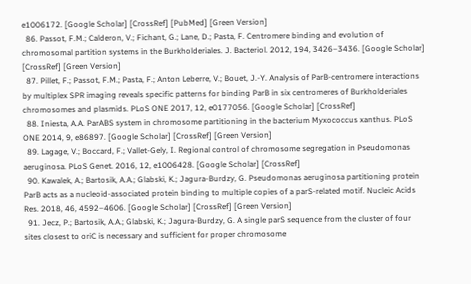e1006172. [Google Scholar] [CrossRef] [PubMed] [Green Version]
  86. Passot, F.M.; Calderon, V.; Fichant, G.; Lane, D.; Pasta, F. Centromere binding and evolution of chromosomal partition systems in the Burkholderiales. J. Bacteriol. 2012, 194, 3426–3436. [Google Scholar] [CrossRef] [Green Version]
  87. Pillet, F.; Passot, F.M.; Pasta, F.; Anton Leberre, V.; Bouet, J.-Y. Analysis of ParB-centromere interactions by multiplex SPR imaging reveals specific patterns for binding ParB in six centromeres of Burkholderiales chromosomes and plasmids. PLoS ONE 2017, 12, e0177056. [Google Scholar] [CrossRef]
  88. Iniesta, A.A. ParABS system in chromosome partitioning in the bacterium Myxococcus xanthus. PLoS ONE 2014, 9, e86897. [Google Scholar] [CrossRef] [Green Version]
  89. Lagage, V.; Boccard, F.; Vallet-Gely, I. Regional control of chromosome segregation in Pseudomonas aeruginosa. PLoS Genet. 2016, 12, e1006428. [Google Scholar] [CrossRef]
  90. Kawalek, A.; Bartosik, A.A.; Glabski, K.; Jagura-Burdzy, G. Pseudomonas aeruginosa partitioning protein ParB acts as a nucleoid-associated protein binding to multiple copies of a parS-related motif. Nucleic Acids Res. 2018, 46, 4592–4606. [Google Scholar] [CrossRef] [Green Version]
  91. Jecz, P.; Bartosik, A.A.; Glabski, K.; Jagura-Burdzy, G. A single parS sequence from the cluster of four sites closest to oriC is necessary and sufficient for proper chromosome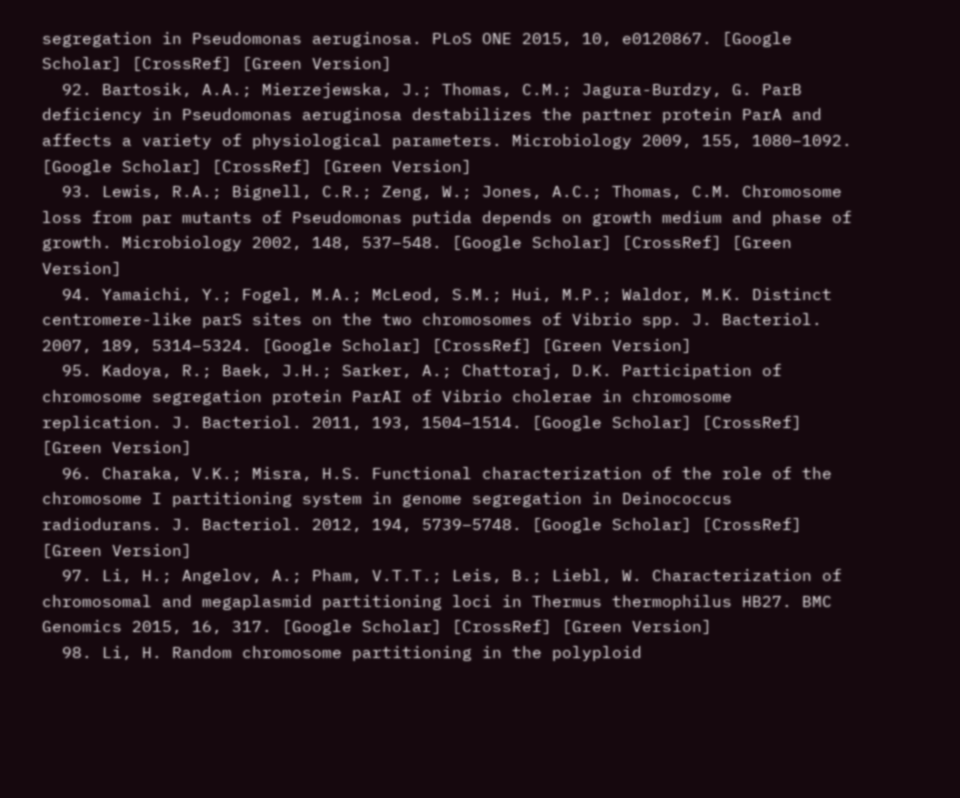segregation in Pseudomonas aeruginosa. PLoS ONE 2015, 10, e0120867. [Google Scholar] [CrossRef] [Green Version]
  92. Bartosik, A.A.; Mierzejewska, J.; Thomas, C.M.; Jagura-Burdzy, G. ParB deficiency in Pseudomonas aeruginosa destabilizes the partner protein ParA and affects a variety of physiological parameters. Microbiology 2009, 155, 1080–1092. [Google Scholar] [CrossRef] [Green Version]
  93. Lewis, R.A.; Bignell, C.R.; Zeng, W.; Jones, A.C.; Thomas, C.M. Chromosome loss from par mutants of Pseudomonas putida depends on growth medium and phase of growth. Microbiology 2002, 148, 537–548. [Google Scholar] [CrossRef] [Green Version]
  94. Yamaichi, Y.; Fogel, M.A.; McLeod, S.M.; Hui, M.P.; Waldor, M.K. Distinct centromere-like parS sites on the two chromosomes of Vibrio spp. J. Bacteriol. 2007, 189, 5314–5324. [Google Scholar] [CrossRef] [Green Version]
  95. Kadoya, R.; Baek, J.H.; Sarker, A.; Chattoraj, D.K. Participation of chromosome segregation protein ParAI of Vibrio cholerae in chromosome replication. J. Bacteriol. 2011, 193, 1504–1514. [Google Scholar] [CrossRef] [Green Version]
  96. Charaka, V.K.; Misra, H.S. Functional characterization of the role of the chromosome I partitioning system in genome segregation in Deinococcus radiodurans. J. Bacteriol. 2012, 194, 5739–5748. [Google Scholar] [CrossRef] [Green Version]
  97. Li, H.; Angelov, A.; Pham, V.T.T.; Leis, B.; Liebl, W. Characterization of chromosomal and megaplasmid partitioning loci in Thermus thermophilus HB27. BMC Genomics 2015, 16, 317. [Google Scholar] [CrossRef] [Green Version]
  98. Li, H. Random chromosome partitioning in the polyploid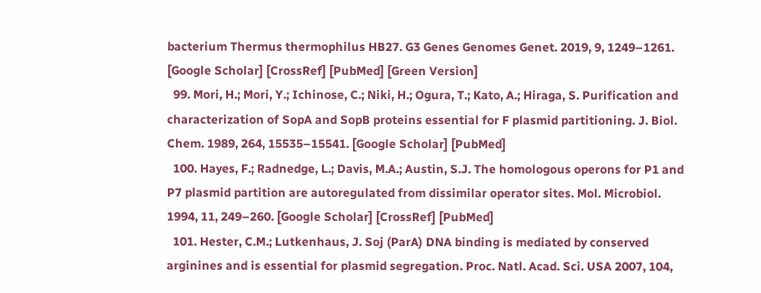bacterium Thermus thermophilus HB27. G3 Genes Genomes Genet. 2019, 9, 1249–1261. [Google Scholar] [CrossRef] [PubMed] [Green Version]
  99. Mori, H.; Mori, Y.; Ichinose, C.; Niki, H.; Ogura, T.; Kato, A.; Hiraga, S. Purification and characterization of SopA and SopB proteins essential for F plasmid partitioning. J. Biol. Chem. 1989, 264, 15535–15541. [Google Scholar] [PubMed]
  100. Hayes, F.; Radnedge, L.; Davis, M.A.; Austin, S.J. The homologous operons for P1 and P7 plasmid partition are autoregulated from dissimilar operator sites. Mol. Microbiol. 1994, 11, 249–260. [Google Scholar] [CrossRef] [PubMed]
  101. Hester, C.M.; Lutkenhaus, J. Soj (ParA) DNA binding is mediated by conserved arginines and is essential for plasmid segregation. Proc. Natl. Acad. Sci. USA 2007, 104,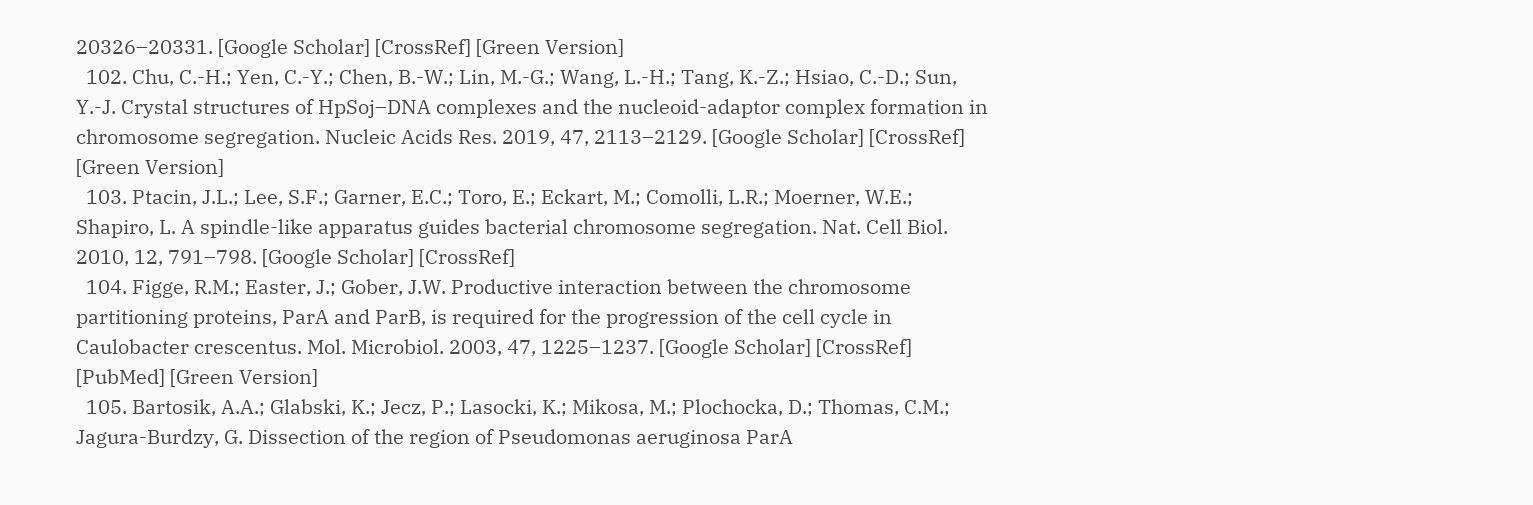20326–20331. [Google Scholar] [CrossRef] [Green Version]
  102. Chu, C.-H.; Yen, C.-Y.; Chen, B.-W.; Lin, M.-G.; Wang, L.-H.; Tang, K.-Z.; Hsiao, C.-D.; Sun, Y.-J. Crystal structures of HpSoj–DNA complexes and the nucleoid-adaptor complex formation in chromosome segregation. Nucleic Acids Res. 2019, 47, 2113–2129. [Google Scholar] [CrossRef] [Green Version]
  103. Ptacin, J.L.; Lee, S.F.; Garner, E.C.; Toro, E.; Eckart, M.; Comolli, L.R.; Moerner, W.E.; Shapiro, L. A spindle-like apparatus guides bacterial chromosome segregation. Nat. Cell Biol. 2010, 12, 791–798. [Google Scholar] [CrossRef]
  104. Figge, R.M.; Easter, J.; Gober, J.W. Productive interaction between the chromosome partitioning proteins, ParA and ParB, is required for the progression of the cell cycle in Caulobacter crescentus. Mol. Microbiol. 2003, 47, 1225–1237. [Google Scholar] [CrossRef] [PubMed] [Green Version]
  105. Bartosik, A.A.; Glabski, K.; Jecz, P.; Lasocki, K.; Mikosa, M.; Plochocka, D.; Thomas, C.M.; Jagura-Burdzy, G. Dissection of the region of Pseudomonas aeruginosa ParA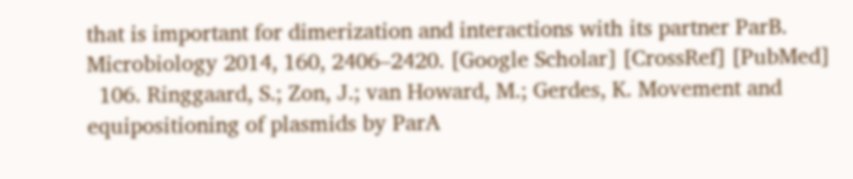that is important for dimerization and interactions with its partner ParB. Microbiology 2014, 160, 2406–2420. [Google Scholar] [CrossRef] [PubMed]
  106. Ringgaard, S.; Zon, J.; van Howard, M.; Gerdes, K. Movement and equipositioning of plasmids by ParA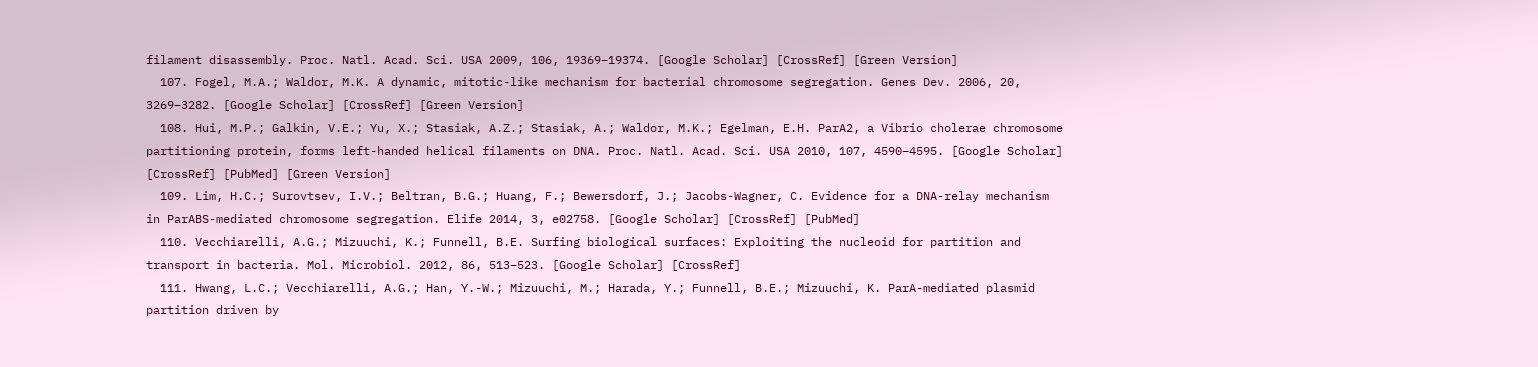filament disassembly. Proc. Natl. Acad. Sci. USA 2009, 106, 19369–19374. [Google Scholar] [CrossRef] [Green Version]
  107. Fogel, M.A.; Waldor, M.K. A dynamic, mitotic-like mechanism for bacterial chromosome segregation. Genes Dev. 2006, 20, 3269–3282. [Google Scholar] [CrossRef] [Green Version]
  108. Hui, M.P.; Galkin, V.E.; Yu, X.; Stasiak, A.Z.; Stasiak, A.; Waldor, M.K.; Egelman, E.H. ParA2, a Vibrio cholerae chromosome partitioning protein, forms left-handed helical filaments on DNA. Proc. Natl. Acad. Sci. USA 2010, 107, 4590–4595. [Google Scholar] [CrossRef] [PubMed] [Green Version]
  109. Lim, H.C.; Surovtsev, I.V.; Beltran, B.G.; Huang, F.; Bewersdorf, J.; Jacobs-Wagner, C. Evidence for a DNA-relay mechanism in ParABS-mediated chromosome segregation. Elife 2014, 3, e02758. [Google Scholar] [CrossRef] [PubMed]
  110. Vecchiarelli, A.G.; Mizuuchi, K.; Funnell, B.E. Surfing biological surfaces: Exploiting the nucleoid for partition and transport in bacteria. Mol. Microbiol. 2012, 86, 513–523. [Google Scholar] [CrossRef]
  111. Hwang, L.C.; Vecchiarelli, A.G.; Han, Y.-W.; Mizuuchi, M.; Harada, Y.; Funnell, B.E.; Mizuuchi, K. ParA-mediated plasmid partition driven by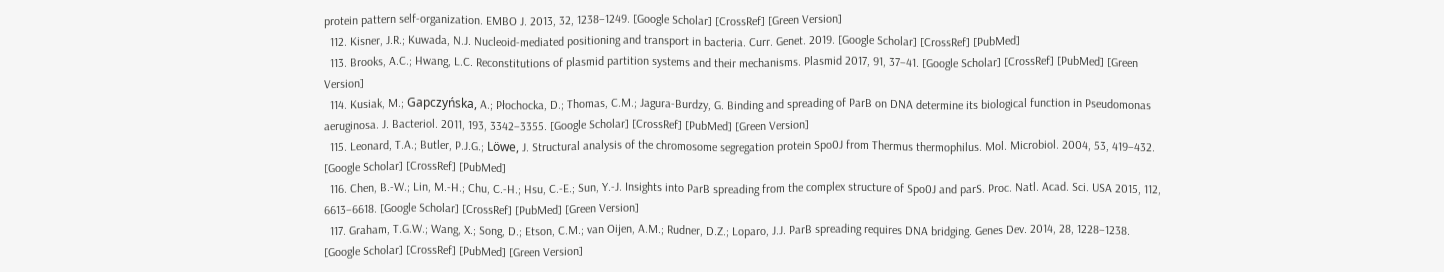protein pattern self-organization. EMBO J. 2013, 32, 1238–1249. [Google Scholar] [CrossRef] [Green Version]
  112. Kisner, J.R.; Kuwada, N.J. Nucleoid-mediated positioning and transport in bacteria. Curr. Genet. 2019. [Google Scholar] [CrossRef] [PubMed]
  113. Brooks, A.C.; Hwang, L.C. Reconstitutions of plasmid partition systems and their mechanisms. Plasmid 2017, 91, 37–41. [Google Scholar] [CrossRef] [PubMed] [Green Version]
  114. Kusiak, M.; Gapczyńska, A.; Płochocka, D.; Thomas, C.M.; Jagura-Burdzy, G. Binding and spreading of ParB on DNA determine its biological function in Pseudomonas aeruginosa. J. Bacteriol. 2011, 193, 3342–3355. [Google Scholar] [CrossRef] [PubMed] [Green Version]
  115. Leonard, T.A.; Butler, P.J.G.; Löwe, J. Structural analysis of the chromosome segregation protein Spo0J from Thermus thermophilus. Mol. Microbiol. 2004, 53, 419–432. [Google Scholar] [CrossRef] [PubMed]
  116. Chen, B.-W.; Lin, M.-H.; Chu, C.-H.; Hsu, C.-E.; Sun, Y.-J. Insights into ParB spreading from the complex structure of Spo0J and parS. Proc. Natl. Acad. Sci. USA 2015, 112, 6613–6618. [Google Scholar] [CrossRef] [PubMed] [Green Version]
  117. Graham, T.G.W.; Wang, X.; Song, D.; Etson, C.M.; van Oijen, A.M.; Rudner, D.Z.; Loparo, J.J. ParB spreading requires DNA bridging. Genes Dev. 2014, 28, 1228–1238. [Google Scholar] [CrossRef] [PubMed] [Green Version]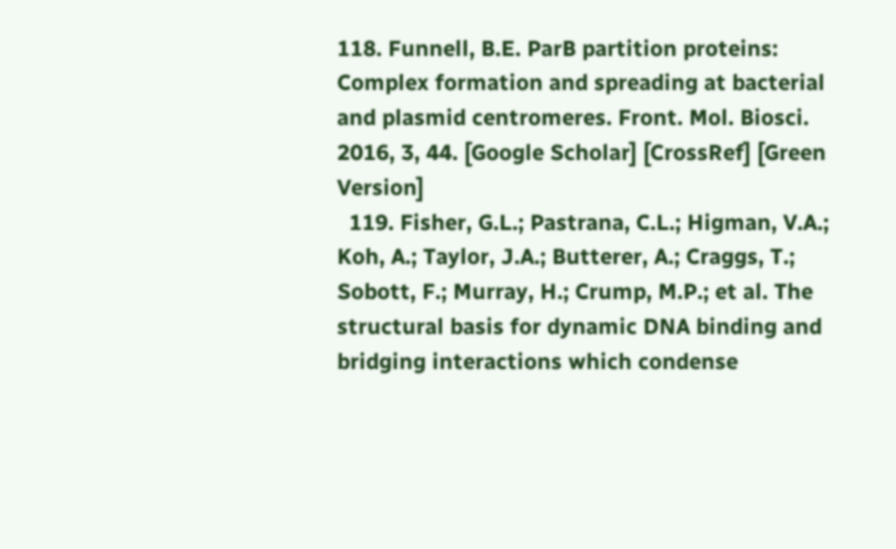118. Funnell, B.E. ParB partition proteins: Complex formation and spreading at bacterial and plasmid centromeres. Front. Mol. Biosci. 2016, 3, 44. [Google Scholar] [CrossRef] [Green Version]
  119. Fisher, G.L.; Pastrana, C.L.; Higman, V.A.; Koh, A.; Taylor, J.A.; Butterer, A.; Craggs, T.; Sobott, F.; Murray, H.; Crump, M.P.; et al. The structural basis for dynamic DNA binding and bridging interactions which condense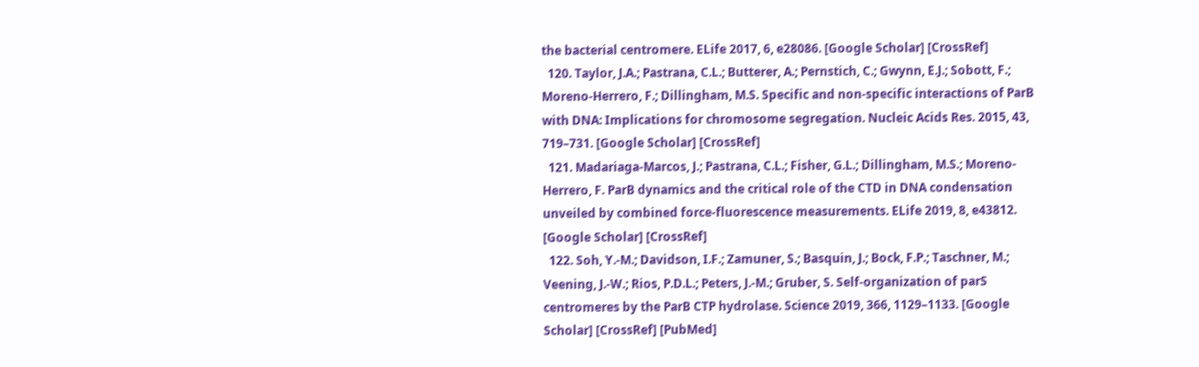the bacterial centromere. ELife 2017, 6, e28086. [Google Scholar] [CrossRef]
  120. Taylor, J.A.; Pastrana, C.L.; Butterer, A.; Pernstich, C.; Gwynn, E.J.; Sobott, F.; Moreno-Herrero, F.; Dillingham, M.S. Specific and non-specific interactions of ParB with DNA: Implications for chromosome segregation. Nucleic Acids Res. 2015, 43, 719–731. [Google Scholar] [CrossRef]
  121. Madariaga-Marcos, J.; Pastrana, C.L.; Fisher, G.L.; Dillingham, M.S.; Moreno-Herrero, F. ParB dynamics and the critical role of the CTD in DNA condensation unveiled by combined force-fluorescence measurements. ELife 2019, 8, e43812. [Google Scholar] [CrossRef]
  122. Soh, Y.-M.; Davidson, I.F.; Zamuner, S.; Basquin, J.; Bock, F.P.; Taschner, M.; Veening, J.-W.; Rios, P.D.L.; Peters, J.-M.; Gruber, S. Self-organization of parS centromeres by the ParB CTP hydrolase. Science 2019, 366, 1129–1133. [Google Scholar] [CrossRef] [PubMed]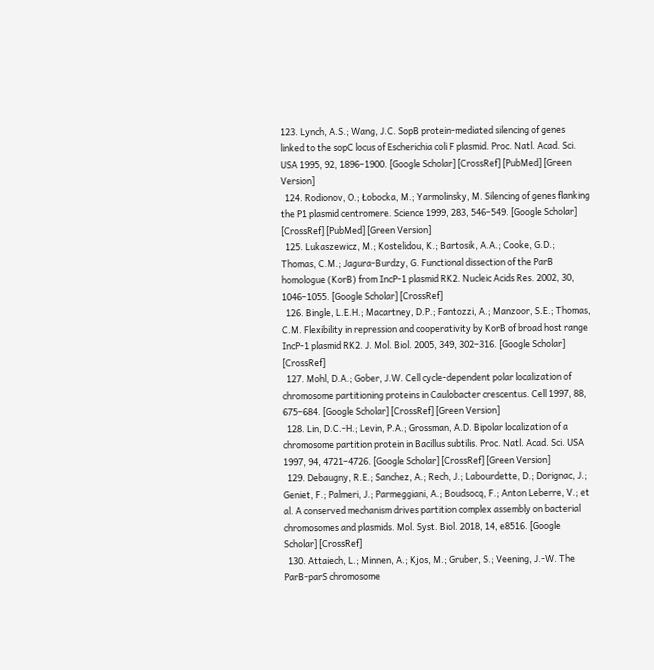123. Lynch, A.S.; Wang, J.C. SopB protein-mediated silencing of genes linked to the sopC locus of Escherichia coli F plasmid. Proc. Natl. Acad. Sci. USA 1995, 92, 1896–1900. [Google Scholar] [CrossRef] [PubMed] [Green Version]
  124. Rodionov, O.; Łobocka, M.; Yarmolinsky, M. Silencing of genes flanking the P1 plasmid centromere. Science 1999, 283, 546–549. [Google Scholar] [CrossRef] [PubMed] [Green Version]
  125. Lukaszewicz, M.; Kostelidou, K.; Bartosik, A.A.; Cooke, G.D.; Thomas, C.M.; Jagura-Burdzy, G. Functional dissection of the ParB homologue (KorB) from IncP-1 plasmid RK2. Nucleic Acids Res. 2002, 30, 1046–1055. [Google Scholar] [CrossRef]
  126. Bingle, L.E.H.; Macartney, D.P.; Fantozzi, A.; Manzoor, S.E.; Thomas, C.M. Flexibility in repression and cooperativity by KorB of broad host range IncP-1 plasmid RK2. J. Mol. Biol. 2005, 349, 302–316. [Google Scholar] [CrossRef]
  127. Mohl, D.A.; Gober, J.W. Cell cycle-dependent polar localization of chromosome partitioning proteins in Caulobacter crescentus. Cell 1997, 88, 675–684. [Google Scholar] [CrossRef] [Green Version]
  128. Lin, D.C.-H.; Levin, P.A.; Grossman, A.D. Bipolar localization of a chromosome partition protein in Bacillus subtilis. Proc. Natl. Acad. Sci. USA 1997, 94, 4721–4726. [Google Scholar] [CrossRef] [Green Version]
  129. Debaugny, R.E.; Sanchez, A.; Rech, J.; Labourdette, D.; Dorignac, J.; Geniet, F.; Palmeri, J.; Parmeggiani, A.; Boudsocq, F.; Anton Leberre, V.; et al. A conserved mechanism drives partition complex assembly on bacterial chromosomes and plasmids. Mol. Syst. Biol. 2018, 14, e8516. [Google Scholar] [CrossRef]
  130. Attaiech, L.; Minnen, A.; Kjos, M.; Gruber, S.; Veening, J.-W. The ParB-parS chromosome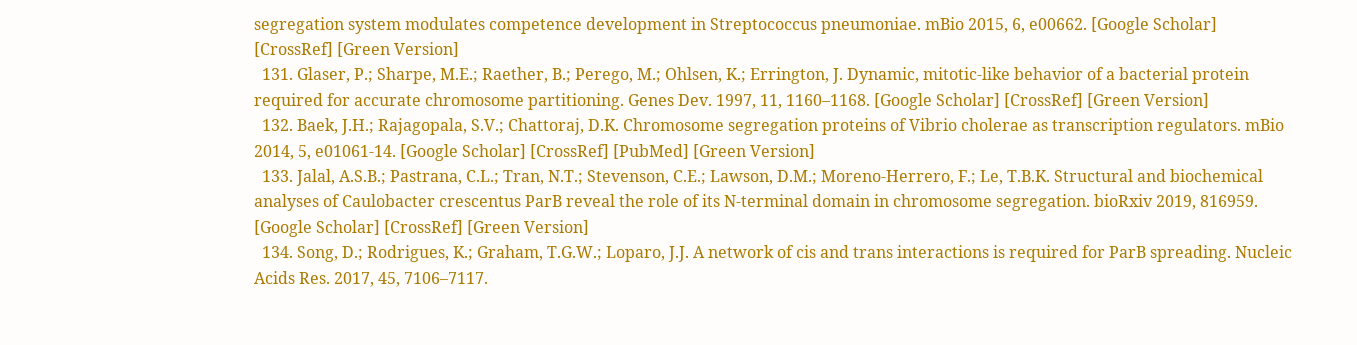segregation system modulates competence development in Streptococcus pneumoniae. mBio 2015, 6, e00662. [Google Scholar] [CrossRef] [Green Version]
  131. Glaser, P.; Sharpe, M.E.; Raether, B.; Perego, M.; Ohlsen, K.; Errington, J. Dynamic, mitotic-like behavior of a bacterial protein required for accurate chromosome partitioning. Genes Dev. 1997, 11, 1160–1168. [Google Scholar] [CrossRef] [Green Version]
  132. Baek, J.H.; Rajagopala, S.V.; Chattoraj, D.K. Chromosome segregation proteins of Vibrio cholerae as transcription regulators. mBio 2014, 5, e01061-14. [Google Scholar] [CrossRef] [PubMed] [Green Version]
  133. Jalal, A.S.B.; Pastrana, C.L.; Tran, N.T.; Stevenson, C.E.; Lawson, D.M.; Moreno-Herrero, F.; Le, T.B.K. Structural and biochemical analyses of Caulobacter crescentus ParB reveal the role of its N-terminal domain in chromosome segregation. bioRxiv 2019, 816959. [Google Scholar] [CrossRef] [Green Version]
  134. Song, D.; Rodrigues, K.; Graham, T.G.W.; Loparo, J.J. A network of cis and trans interactions is required for ParB spreading. Nucleic Acids Res. 2017, 45, 7106–7117.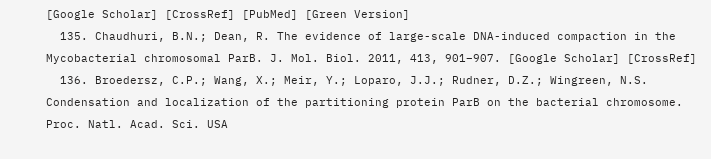[Google Scholar] [CrossRef] [PubMed] [Green Version]
  135. Chaudhuri, B.N.; Dean, R. The evidence of large-scale DNA-induced compaction in the Mycobacterial chromosomal ParB. J. Mol. Biol. 2011, 413, 901–907. [Google Scholar] [CrossRef]
  136. Broedersz, C.P.; Wang, X.; Meir, Y.; Loparo, J.J.; Rudner, D.Z.; Wingreen, N.S. Condensation and localization of the partitioning protein ParB on the bacterial chromosome. Proc. Natl. Acad. Sci. USA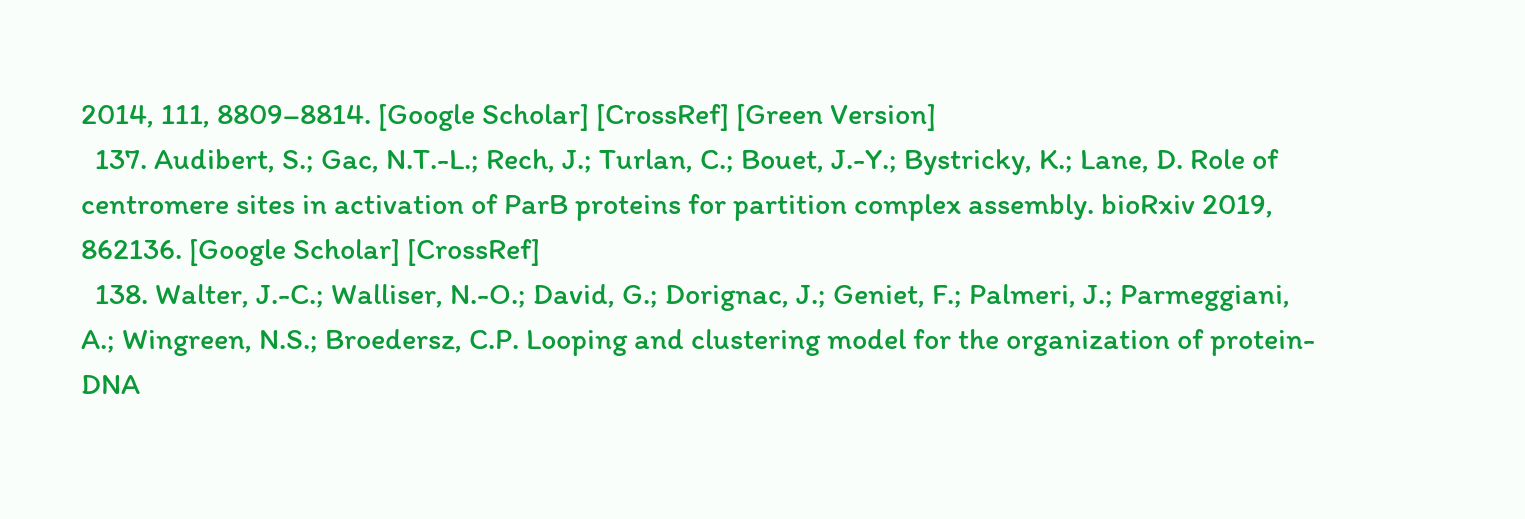2014, 111, 8809–8814. [Google Scholar] [CrossRef] [Green Version]
  137. Audibert, S.; Gac, N.T.-L.; Rech, J.; Turlan, C.; Bouet, J.-Y.; Bystricky, K.; Lane, D. Role of centromere sites in activation of ParB proteins for partition complex assembly. bioRxiv 2019, 862136. [Google Scholar] [CrossRef]
  138. Walter, J.-C.; Walliser, N.-O.; David, G.; Dorignac, J.; Geniet, F.; Palmeri, J.; Parmeggiani, A.; Wingreen, N.S.; Broedersz, C.P. Looping and clustering model for the organization of protein-DNA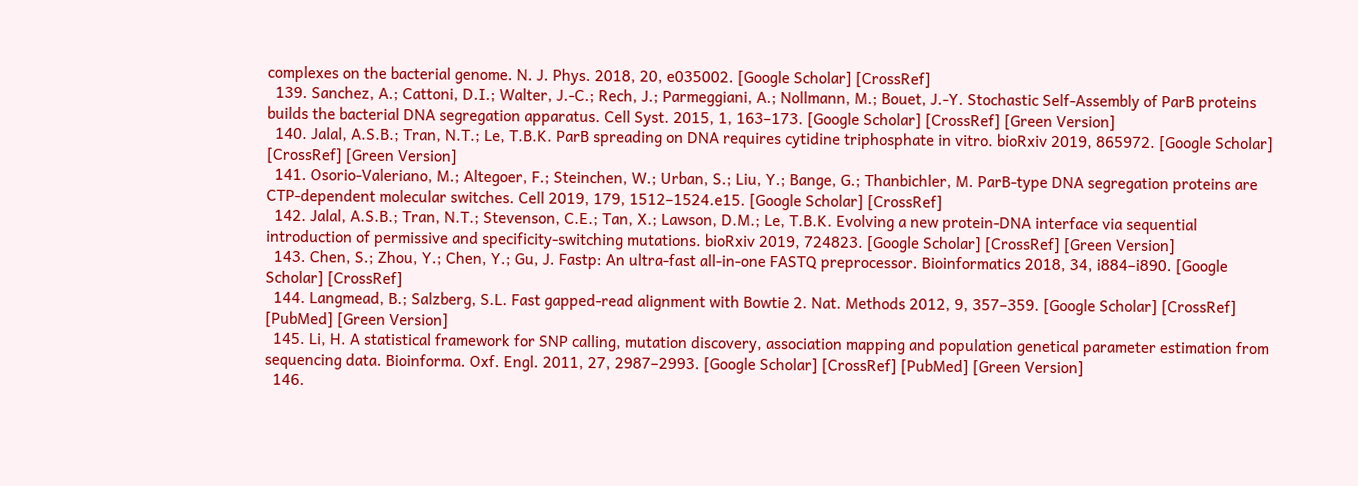complexes on the bacterial genome. N. J. Phys. 2018, 20, e035002. [Google Scholar] [CrossRef]
  139. Sanchez, A.; Cattoni, D.I.; Walter, J.-C.; Rech, J.; Parmeggiani, A.; Nollmann, M.; Bouet, J.-Y. Stochastic Self-Assembly of ParB proteins builds the bacterial DNA segregation apparatus. Cell Syst. 2015, 1, 163–173. [Google Scholar] [CrossRef] [Green Version]
  140. Jalal, A.S.B.; Tran, N.T.; Le, T.B.K. ParB spreading on DNA requires cytidine triphosphate in vitro. bioRxiv 2019, 865972. [Google Scholar] [CrossRef] [Green Version]
  141. Osorio-Valeriano, M.; Altegoer, F.; Steinchen, W.; Urban, S.; Liu, Y.; Bange, G.; Thanbichler, M. ParB-type DNA segregation proteins are CTP-dependent molecular switches. Cell 2019, 179, 1512–1524.e15. [Google Scholar] [CrossRef]
  142. Jalal, A.S.B.; Tran, N.T.; Stevenson, C.E.; Tan, X.; Lawson, D.M.; Le, T.B.K. Evolving a new protein-DNA interface via sequential introduction of permissive and specificity-switching mutations. bioRxiv 2019, 724823. [Google Scholar] [CrossRef] [Green Version]
  143. Chen, S.; Zhou, Y.; Chen, Y.; Gu, J. Fastp: An ultra-fast all-in-one FASTQ preprocessor. Bioinformatics 2018, 34, i884–i890. [Google Scholar] [CrossRef]
  144. Langmead, B.; Salzberg, S.L. Fast gapped-read alignment with Bowtie 2. Nat. Methods 2012, 9, 357–359. [Google Scholar] [CrossRef] [PubMed] [Green Version]
  145. Li, H. A statistical framework for SNP calling, mutation discovery, association mapping and population genetical parameter estimation from sequencing data. Bioinforma. Oxf. Engl. 2011, 27, 2987–2993. [Google Scholar] [CrossRef] [PubMed] [Green Version]
  146.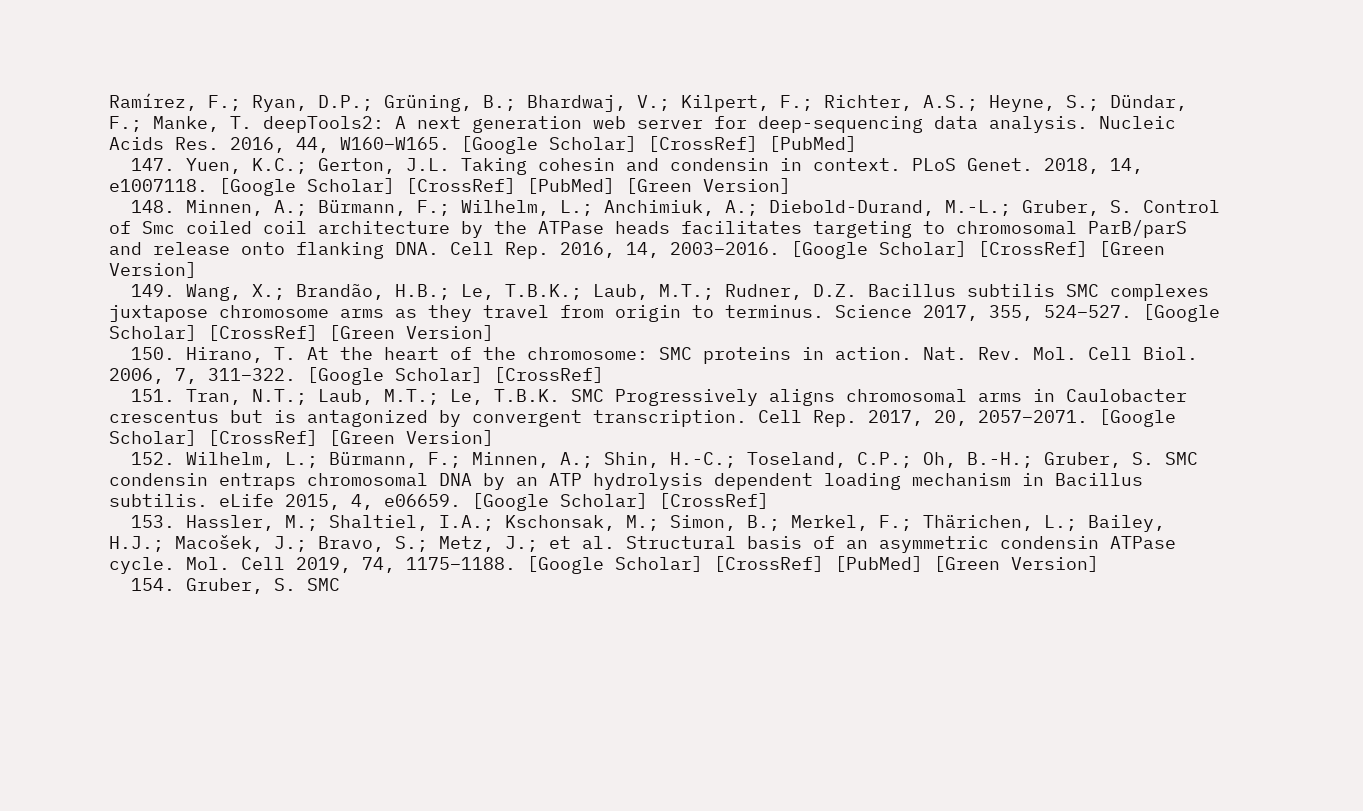Ramírez, F.; Ryan, D.P.; Grüning, B.; Bhardwaj, V.; Kilpert, F.; Richter, A.S.; Heyne, S.; Dündar, F.; Manke, T. deepTools2: A next generation web server for deep-sequencing data analysis. Nucleic Acids Res. 2016, 44, W160–W165. [Google Scholar] [CrossRef] [PubMed]
  147. Yuen, K.C.; Gerton, J.L. Taking cohesin and condensin in context. PLoS Genet. 2018, 14, e1007118. [Google Scholar] [CrossRef] [PubMed] [Green Version]
  148. Minnen, A.; Bürmann, F.; Wilhelm, L.; Anchimiuk, A.; Diebold-Durand, M.-L.; Gruber, S. Control of Smc coiled coil architecture by the ATPase heads facilitates targeting to chromosomal ParB/parS and release onto flanking DNA. Cell Rep. 2016, 14, 2003–2016. [Google Scholar] [CrossRef] [Green Version]
  149. Wang, X.; Brandão, H.B.; Le, T.B.K.; Laub, M.T.; Rudner, D.Z. Bacillus subtilis SMC complexes juxtapose chromosome arms as they travel from origin to terminus. Science 2017, 355, 524–527. [Google Scholar] [CrossRef] [Green Version]
  150. Hirano, T. At the heart of the chromosome: SMC proteins in action. Nat. Rev. Mol. Cell Biol. 2006, 7, 311–322. [Google Scholar] [CrossRef]
  151. Tran, N.T.; Laub, M.T.; Le, T.B.K. SMC Progressively aligns chromosomal arms in Caulobacter crescentus but is antagonized by convergent transcription. Cell Rep. 2017, 20, 2057–2071. [Google Scholar] [CrossRef] [Green Version]
  152. Wilhelm, L.; Bürmann, F.; Minnen, A.; Shin, H.-C.; Toseland, C.P.; Oh, B.-H.; Gruber, S. SMC condensin entraps chromosomal DNA by an ATP hydrolysis dependent loading mechanism in Bacillus subtilis. eLife 2015, 4, e06659. [Google Scholar] [CrossRef]
  153. Hassler, M.; Shaltiel, I.A.; Kschonsak, M.; Simon, B.; Merkel, F.; Thärichen, L.; Bailey, H.J.; Macošek, J.; Bravo, S.; Metz, J.; et al. Structural basis of an asymmetric condensin ATPase cycle. Mol. Cell 2019, 74, 1175–1188. [Google Scholar] [CrossRef] [PubMed] [Green Version]
  154. Gruber, S. SMC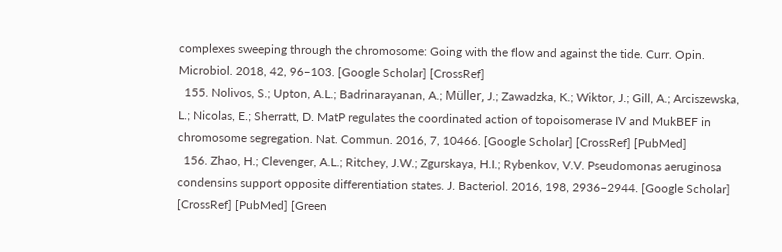complexes sweeping through the chromosome: Going with the flow and against the tide. Curr. Opin. Microbiol. 2018, 42, 96–103. [Google Scholar] [CrossRef]
  155. Nolivos, S.; Upton, A.L.; Badrinarayanan, A.; Müller, J.; Zawadzka, K.; Wiktor, J.; Gill, A.; Arciszewska, L.; Nicolas, E.; Sherratt, D. MatP regulates the coordinated action of topoisomerase IV and MukBEF in chromosome segregation. Nat. Commun. 2016, 7, 10466. [Google Scholar] [CrossRef] [PubMed]
  156. Zhao, H.; Clevenger, A.L.; Ritchey, J.W.; Zgurskaya, H.I.; Rybenkov, V.V. Pseudomonas aeruginosa condensins support opposite differentiation states. J. Bacteriol. 2016, 198, 2936–2944. [Google Scholar] [CrossRef] [PubMed] [Green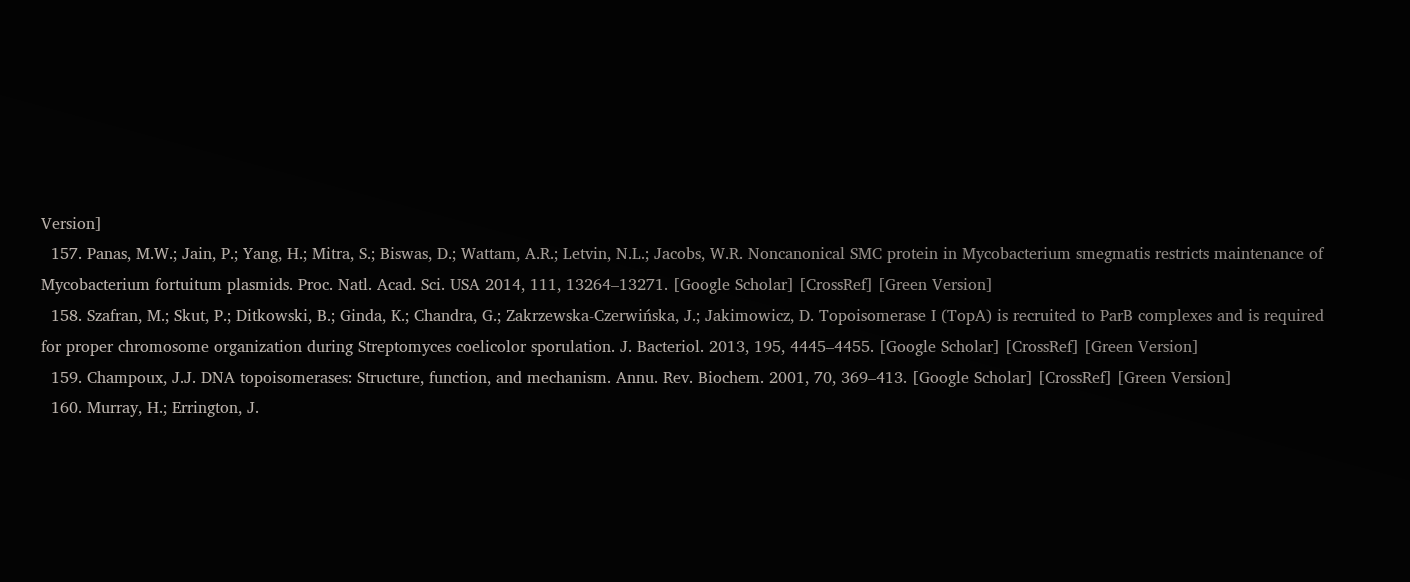Version]
  157. Panas, M.W.; Jain, P.; Yang, H.; Mitra, S.; Biswas, D.; Wattam, A.R.; Letvin, N.L.; Jacobs, W.R. Noncanonical SMC protein in Mycobacterium smegmatis restricts maintenance of Mycobacterium fortuitum plasmids. Proc. Natl. Acad. Sci. USA 2014, 111, 13264–13271. [Google Scholar] [CrossRef] [Green Version]
  158. Szafran, M.; Skut, P.; Ditkowski, B.; Ginda, K.; Chandra, G.; Zakrzewska-Czerwińska, J.; Jakimowicz, D. Topoisomerase I (TopA) is recruited to ParB complexes and is required for proper chromosome organization during Streptomyces coelicolor sporulation. J. Bacteriol. 2013, 195, 4445–4455. [Google Scholar] [CrossRef] [Green Version]
  159. Champoux, J.J. DNA topoisomerases: Structure, function, and mechanism. Annu. Rev. Biochem. 2001, 70, 369–413. [Google Scholar] [CrossRef] [Green Version]
  160. Murray, H.; Errington, J.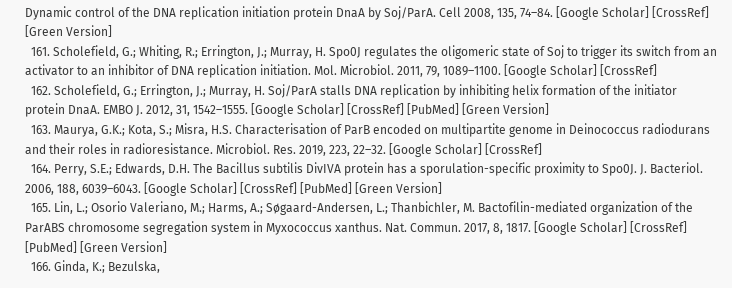Dynamic control of the DNA replication initiation protein DnaA by Soj/ParA. Cell 2008, 135, 74–84. [Google Scholar] [CrossRef] [Green Version]
  161. Scholefield, G.; Whiting, R.; Errington, J.; Murray, H. Spo0J regulates the oligomeric state of Soj to trigger its switch from an activator to an inhibitor of DNA replication initiation. Mol. Microbiol. 2011, 79, 1089–1100. [Google Scholar] [CrossRef]
  162. Scholefield, G.; Errington, J.; Murray, H. Soj/ParA stalls DNA replication by inhibiting helix formation of the initiator protein DnaA. EMBO J. 2012, 31, 1542–1555. [Google Scholar] [CrossRef] [PubMed] [Green Version]
  163. Maurya, G.K.; Kota, S.; Misra, H.S. Characterisation of ParB encoded on multipartite genome in Deinococcus radiodurans and their roles in radioresistance. Microbiol. Res. 2019, 223, 22–32. [Google Scholar] [CrossRef]
  164. Perry, S.E.; Edwards, D.H. The Bacillus subtilis DivIVA protein has a sporulation-specific proximity to Spo0J. J. Bacteriol. 2006, 188, 6039–6043. [Google Scholar] [CrossRef] [PubMed] [Green Version]
  165. Lin, L.; Osorio Valeriano, M.; Harms, A.; Søgaard-Andersen, L.; Thanbichler, M. Bactofilin-mediated organization of the ParABS chromosome segregation system in Myxococcus xanthus. Nat. Commun. 2017, 8, 1817. [Google Scholar] [CrossRef] [PubMed] [Green Version]
  166. Ginda, K.; Bezulska,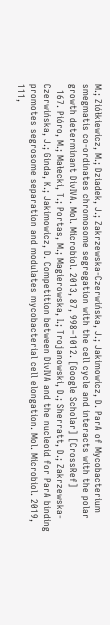M.; Ziółkiewicz, M.; Dziadek, J.; Zakrzewska-Czerwińska, J.; Jakimowicz, D. ParA of Mycobacterium smegmatis co-ordinates chromosome segregation with the cell cycle and interacts with the polar growth determinant DivIVA. Mol. Microbiol. 2013, 87, 998–1012. [Google Scholar] [CrossRef]
  167. Pióro, M.; Małecki, T.; Portas, M.; Magierowska, I.; Trojanowski, D.; Sherratt, D.; Zakrzewska-Czerwińska, J.; Ginda, K.; Jakimowicz, D. Competition between DivIVA and the nucleoid for ParA binding promotes segrosome separation and modulates mycobacterial cell elongation. Mol. Microbiol. 2019, 111,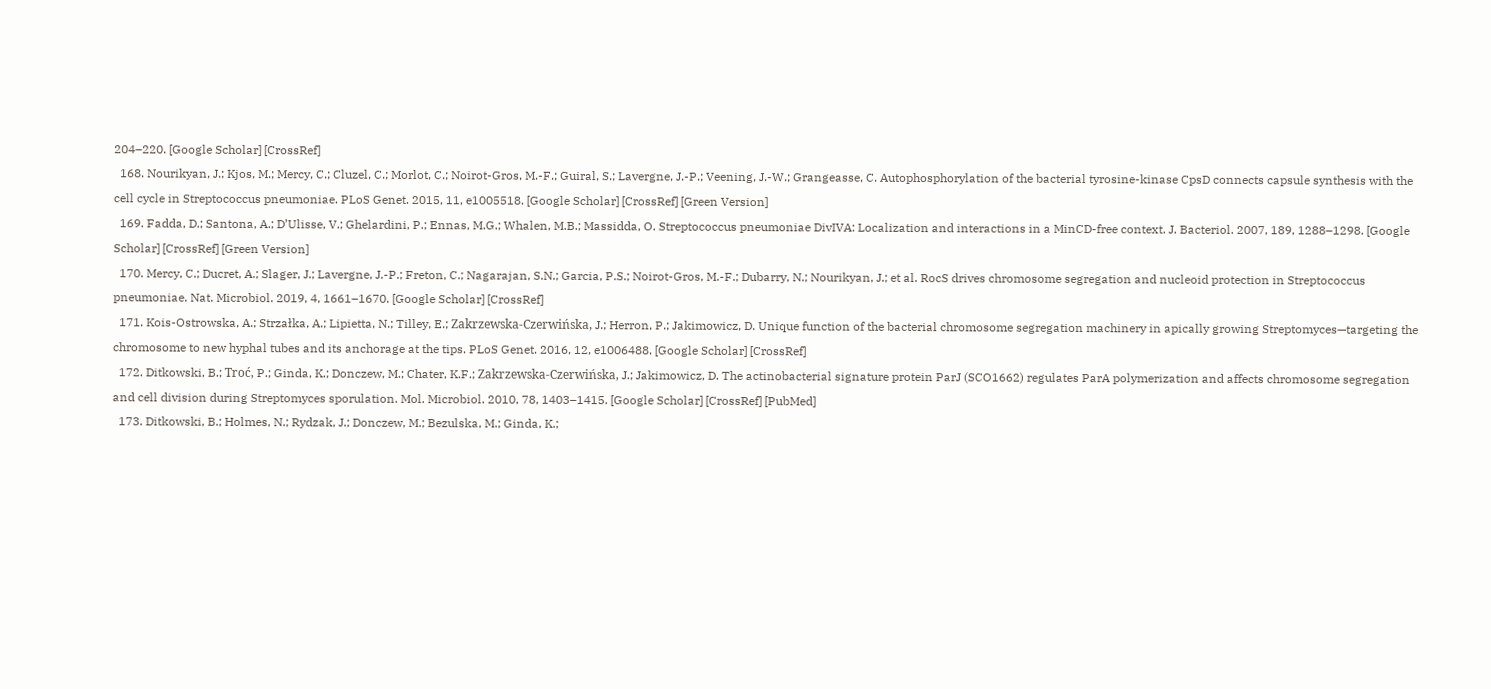204–220. [Google Scholar] [CrossRef]
  168. Nourikyan, J.; Kjos, M.; Mercy, C.; Cluzel, C.; Morlot, C.; Noirot-Gros, M.-F.; Guiral, S.; Lavergne, J.-P.; Veening, J.-W.; Grangeasse, C. Autophosphorylation of the bacterial tyrosine-kinase CpsD connects capsule synthesis with the cell cycle in Streptococcus pneumoniae. PLoS Genet. 2015, 11, e1005518. [Google Scholar] [CrossRef] [Green Version]
  169. Fadda, D.; Santona, A.; D’Ulisse, V.; Ghelardini, P.; Ennas, M.G.; Whalen, M.B.; Massidda, O. Streptococcus pneumoniae DivIVA: Localization and interactions in a MinCD-free context. J. Bacteriol. 2007, 189, 1288–1298. [Google Scholar] [CrossRef] [Green Version]
  170. Mercy, C.; Ducret, A.; Slager, J.; Lavergne, J.-P.; Freton, C.; Nagarajan, S.N.; Garcia, P.S.; Noirot-Gros, M.-F.; Dubarry, N.; Nourikyan, J.; et al. RocS drives chromosome segregation and nucleoid protection in Streptococcus pneumoniae. Nat. Microbiol. 2019, 4, 1661–1670. [Google Scholar] [CrossRef]
  171. Kois-Ostrowska, A.; Strzałka, A.; Lipietta, N.; Tilley, E.; Zakrzewska-Czerwińska, J.; Herron, P.; Jakimowicz, D. Unique function of the bacterial chromosome segregation machinery in apically growing Streptomyces—targeting the chromosome to new hyphal tubes and its anchorage at the tips. PLoS Genet. 2016, 12, e1006488. [Google Scholar] [CrossRef]
  172. Ditkowski, B.; Troć, P.; Ginda, K.; Donczew, M.; Chater, K.F.; Zakrzewska-Czerwińska, J.; Jakimowicz, D. The actinobacterial signature protein ParJ (SCO1662) regulates ParA polymerization and affects chromosome segregation and cell division during Streptomyces sporulation. Mol. Microbiol. 2010, 78, 1403–1415. [Google Scholar] [CrossRef] [PubMed]
  173. Ditkowski, B.; Holmes, N.; Rydzak, J.; Donczew, M.; Bezulska, M.; Ginda, K.;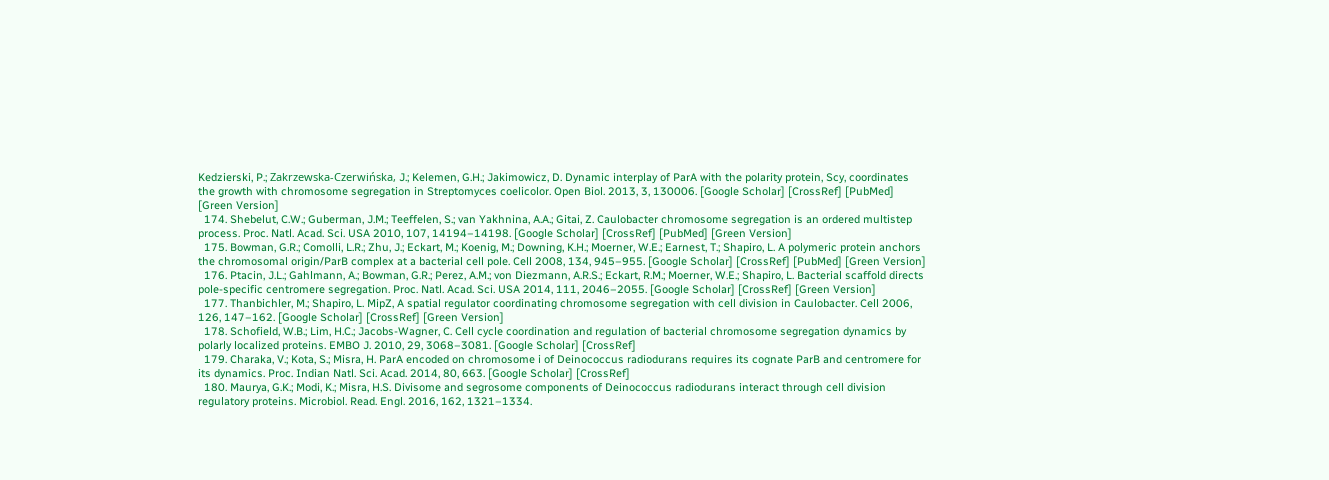Kedzierski, P.; Zakrzewska-Czerwińska, J.; Kelemen, G.H.; Jakimowicz, D. Dynamic interplay of ParA with the polarity protein, Scy, coordinates the growth with chromosome segregation in Streptomyces coelicolor. Open Biol. 2013, 3, 130006. [Google Scholar] [CrossRef] [PubMed] [Green Version]
  174. Shebelut, C.W.; Guberman, J.M.; Teeffelen, S.; van Yakhnina, A.A.; Gitai, Z. Caulobacter chromosome segregation is an ordered multistep process. Proc. Natl. Acad. Sci. USA 2010, 107, 14194–14198. [Google Scholar] [CrossRef] [PubMed] [Green Version]
  175. Bowman, G.R.; Comolli, L.R.; Zhu, J.; Eckart, M.; Koenig, M.; Downing, K.H.; Moerner, W.E.; Earnest, T.; Shapiro, L. A polymeric protein anchors the chromosomal origin/ParB complex at a bacterial cell pole. Cell 2008, 134, 945–955. [Google Scholar] [CrossRef] [PubMed] [Green Version]
  176. Ptacin, J.L.; Gahlmann, A.; Bowman, G.R.; Perez, A.M.; von Diezmann, A.R.S.; Eckart, R.M.; Moerner, W.E.; Shapiro, L. Bacterial scaffold directs pole-specific centromere segregation. Proc. Natl. Acad. Sci. USA 2014, 111, 2046–2055. [Google Scholar] [CrossRef] [Green Version]
  177. Thanbichler, M.; Shapiro, L. MipZ, A spatial regulator coordinating chromosome segregation with cell division in Caulobacter. Cell 2006, 126, 147–162. [Google Scholar] [CrossRef] [Green Version]
  178. Schofield, W.B.; Lim, H.C.; Jacobs-Wagner, C. Cell cycle coordination and regulation of bacterial chromosome segregation dynamics by polarly localized proteins. EMBO J. 2010, 29, 3068–3081. [Google Scholar] [CrossRef]
  179. Charaka, V.; Kota, S.; Misra, H. ParA encoded on chromosome i of Deinococcus radiodurans requires its cognate ParB and centromere for its dynamics. Proc. Indian Natl. Sci. Acad. 2014, 80, 663. [Google Scholar] [CrossRef]
  180. Maurya, G.K.; Modi, K.; Misra, H.S. Divisome and segrosome components of Deinococcus radiodurans interact through cell division regulatory proteins. Microbiol. Read. Engl. 2016, 162, 1321–1334.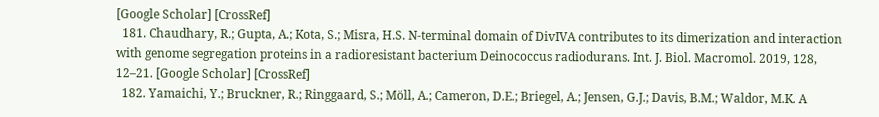[Google Scholar] [CrossRef]
  181. Chaudhary, R.; Gupta, A.; Kota, S.; Misra, H.S. N-terminal domain of DivIVA contributes to its dimerization and interaction with genome segregation proteins in a radioresistant bacterium Deinococcus radiodurans. Int. J. Biol. Macromol. 2019, 128, 12–21. [Google Scholar] [CrossRef]
  182. Yamaichi, Y.; Bruckner, R.; Ringgaard, S.; Möll, A.; Cameron, D.E.; Briegel, A.; Jensen, G.J.; Davis, B.M.; Waldor, M.K. A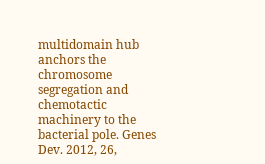multidomain hub anchors the chromosome segregation and chemotactic machinery to the bacterial pole. Genes Dev. 2012, 26,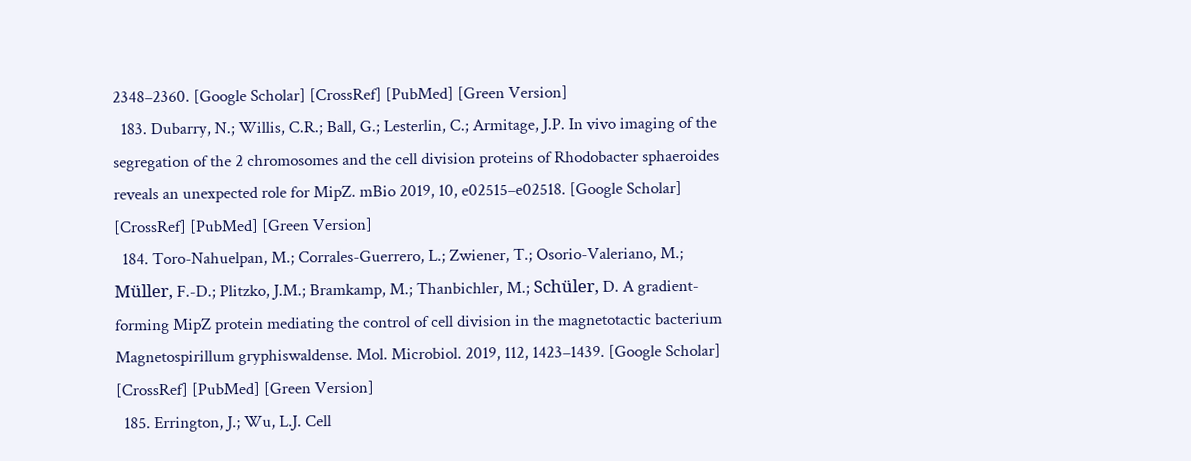2348–2360. [Google Scholar] [CrossRef] [PubMed] [Green Version]
  183. Dubarry, N.; Willis, C.R.; Ball, G.; Lesterlin, C.; Armitage, J.P. In vivo imaging of the segregation of the 2 chromosomes and the cell division proteins of Rhodobacter sphaeroides reveals an unexpected role for MipZ. mBio 2019, 10, e02515–e02518. [Google Scholar] [CrossRef] [PubMed] [Green Version]
  184. Toro-Nahuelpan, M.; Corrales-Guerrero, L.; Zwiener, T.; Osorio-Valeriano, M.; Müller, F.-D.; Plitzko, J.M.; Bramkamp, M.; Thanbichler, M.; Schüler, D. A gradient-forming MipZ protein mediating the control of cell division in the magnetotactic bacterium Magnetospirillum gryphiswaldense. Mol. Microbiol. 2019, 112, 1423–1439. [Google Scholar] [CrossRef] [PubMed] [Green Version]
  185. Errington, J.; Wu, L.J. Cell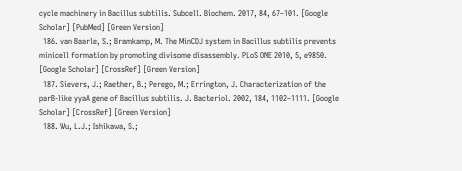cycle machinery in Bacillus subtilis. Subcell. Biochem. 2017, 84, 67–101. [Google Scholar] [PubMed] [Green Version]
  186. van Baarle, S.; Bramkamp, M. The MinCDJ system in Bacillus subtilis prevents minicell formation by promoting divisome disassembly. PLoS ONE 2010, 5, e9850. [Google Scholar] [CrossRef] [Green Version]
  187. Sievers, J.; Raether, B.; Perego, M.; Errington, J. Characterization of the parB-like yyaA gene of Bacillus subtilis. J. Bacteriol. 2002, 184, 1102–1111. [Google Scholar] [CrossRef] [Green Version]
  188. Wu, L.J.; Ishikawa, S.;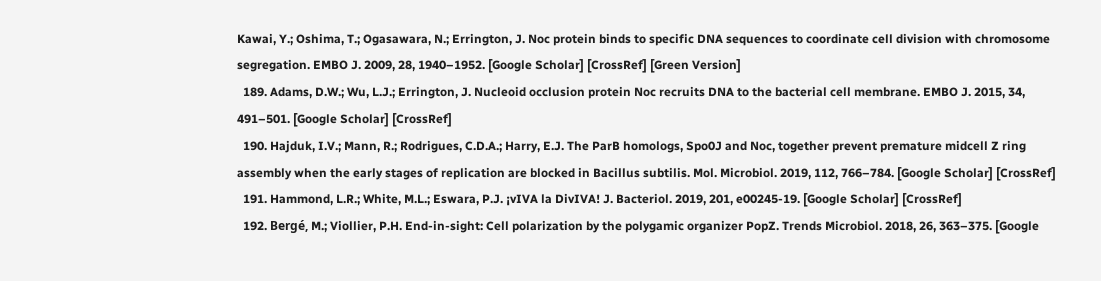Kawai, Y.; Oshima, T.; Ogasawara, N.; Errington, J. Noc protein binds to specific DNA sequences to coordinate cell division with chromosome segregation. EMBO J. 2009, 28, 1940–1952. [Google Scholar] [CrossRef] [Green Version]
  189. Adams, D.W.; Wu, L.J.; Errington, J. Nucleoid occlusion protein Noc recruits DNA to the bacterial cell membrane. EMBO J. 2015, 34, 491–501. [Google Scholar] [CrossRef]
  190. Hajduk, I.V.; Mann, R.; Rodrigues, C.D.A.; Harry, E.J. The ParB homologs, Spo0J and Noc, together prevent premature midcell Z ring assembly when the early stages of replication are blocked in Bacillus subtilis. Mol. Microbiol. 2019, 112, 766–784. [Google Scholar] [CrossRef]
  191. Hammond, L.R.; White, M.L.; Eswara, P.J. ¡vIVA la DivIVA! J. Bacteriol. 2019, 201, e00245-19. [Google Scholar] [CrossRef]
  192. Bergé, M.; Viollier, P.H. End-in-sight: Cell polarization by the polygamic organizer PopZ. Trends Microbiol. 2018, 26, 363–375. [Google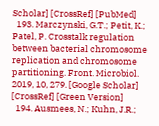Scholar] [CrossRef] [PubMed]
  193. Marczynski, G.T.; Petit, K.; Patel, P. Crosstalk regulation between bacterial chromosome replication and chromosome partitioning. Front. Microbiol. 2019, 10, 279. [Google Scholar] [CrossRef] [Green Version]
  194. Ausmees, N.; Kuhn, J.R.;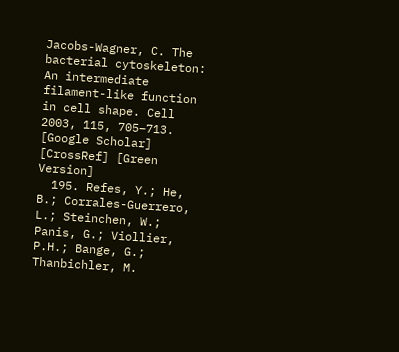Jacobs-Wagner, C. The bacterial cytoskeleton: An intermediate filament-like function in cell shape. Cell 2003, 115, 705–713. [Google Scholar] [CrossRef] [Green Version]
  195. Refes, Y.; He, B.; Corrales-Guerrero, L.; Steinchen, W.; Panis, G.; Viollier, P.H.; Bange, G.; Thanbichler, M.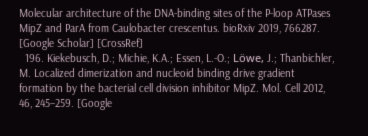Molecular architecture of the DNA-binding sites of the P-loop ATPases MipZ and ParA from Caulobacter crescentus. bioRxiv 2019, 766287. [Google Scholar] [CrossRef]
  196. Kiekebusch, D.; Michie, K.A.; Essen, L.-O.; Löwe, J.; Thanbichler, M. Localized dimerization and nucleoid binding drive gradient formation by the bacterial cell division inhibitor MipZ. Mol. Cell 2012, 46, 245–259. [Google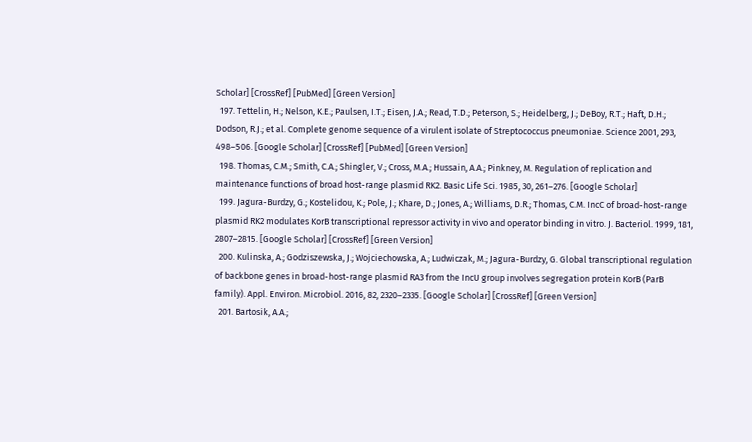Scholar] [CrossRef] [PubMed] [Green Version]
  197. Tettelin, H.; Nelson, K.E.; Paulsen, I.T.; Eisen, J.A.; Read, T.D.; Peterson, S.; Heidelberg, J.; DeBoy, R.T.; Haft, D.H.; Dodson, R.J.; et al. Complete genome sequence of a virulent isolate of Streptococcus pneumoniae. Science 2001, 293, 498–506. [Google Scholar] [CrossRef] [PubMed] [Green Version]
  198. Thomas, C.M.; Smith, C.A.; Shingler, V.; Cross, M.A.; Hussain, A.A.; Pinkney, M. Regulation of replication and maintenance functions of broad host-range plasmid RK2. Basic Life Sci. 1985, 30, 261–276. [Google Scholar]
  199. Jagura-Burdzy, G.; Kostelidou, K.; Pole, J.; Khare, D.; Jones, A.; Williams, D.R.; Thomas, C.M. IncC of broad-host-range plasmid RK2 modulates KorB transcriptional repressor activity in vivo and operator binding in vitro. J. Bacteriol. 1999, 181, 2807–2815. [Google Scholar] [CrossRef] [Green Version]
  200. Kulinska, A.; Godziszewska, J.; Wojciechowska, A.; Ludwiczak, M.; Jagura-Burdzy, G. Global transcriptional regulation of backbone genes in broad-host-range plasmid RA3 from the IncU group involves segregation protein KorB (ParB family). Appl. Environ. Microbiol. 2016, 82, 2320–2335. [Google Scholar] [CrossRef] [Green Version]
  201. Bartosik, A.A.;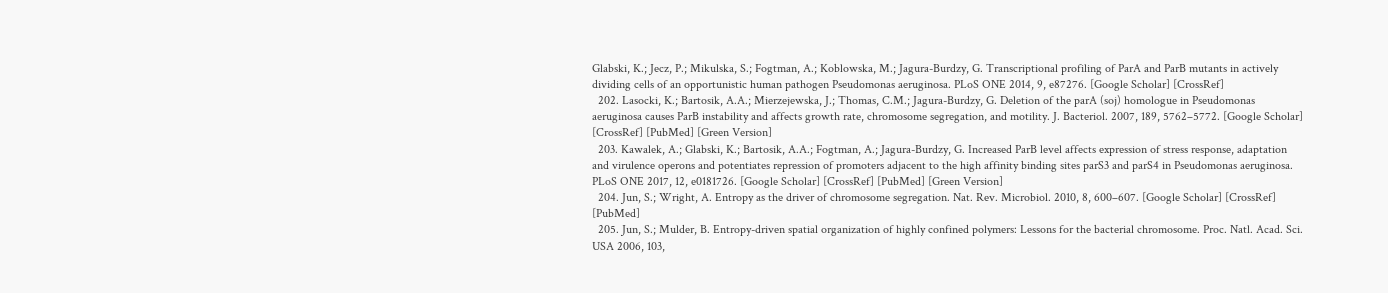Glabski, K.; Jecz, P.; Mikulska, S.; Fogtman, A.; Koblowska, M.; Jagura-Burdzy, G. Transcriptional profiling of ParA and ParB mutants in actively dividing cells of an opportunistic human pathogen Pseudomonas aeruginosa. PLoS ONE 2014, 9, e87276. [Google Scholar] [CrossRef]
  202. Lasocki, K.; Bartosik, A.A.; Mierzejewska, J.; Thomas, C.M.; Jagura-Burdzy, G. Deletion of the parA (soj) homologue in Pseudomonas aeruginosa causes ParB instability and affects growth rate, chromosome segregation, and motility. J. Bacteriol. 2007, 189, 5762–5772. [Google Scholar] [CrossRef] [PubMed] [Green Version]
  203. Kawalek, A.; Glabski, K.; Bartosik, A.A.; Fogtman, A.; Jagura-Burdzy, G. Increased ParB level affects expression of stress response, adaptation and virulence operons and potentiates repression of promoters adjacent to the high affinity binding sites parS3 and parS4 in Pseudomonas aeruginosa. PLoS ONE 2017, 12, e0181726. [Google Scholar] [CrossRef] [PubMed] [Green Version]
  204. Jun, S.; Wright, A. Entropy as the driver of chromosome segregation. Nat. Rev. Microbiol. 2010, 8, 600–607. [Google Scholar] [CrossRef] [PubMed]
  205. Jun, S.; Mulder, B. Entropy-driven spatial organization of highly confined polymers: Lessons for the bacterial chromosome. Proc. Natl. Acad. Sci. USA 2006, 103,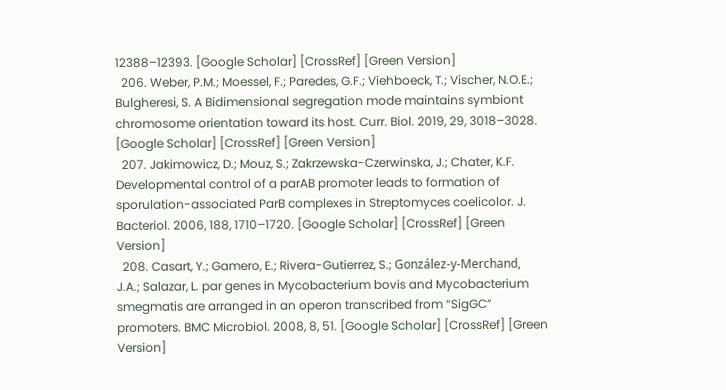12388–12393. [Google Scholar] [CrossRef] [Green Version]
  206. Weber, P.M.; Moessel, F.; Paredes, G.F.; Viehboeck, T.; Vischer, N.O.E.; Bulgheresi, S. A Bidimensional segregation mode maintains symbiont chromosome orientation toward its host. Curr. Biol. 2019, 29, 3018–3028. [Google Scholar] [CrossRef] [Green Version]
  207. Jakimowicz, D.; Mouz, S.; Zakrzewska-Czerwinska, J.; Chater, K.F. Developmental control of a parAB promoter leads to formation of sporulation-associated ParB complexes in Streptomyces coelicolor. J. Bacteriol. 2006, 188, 1710–1720. [Google Scholar] [CrossRef] [Green Version]
  208. Casart, Y.; Gamero, E.; Rivera-Gutierrez, S.; González-y-Merchand, J.A.; Salazar, L. par genes in Mycobacterium bovis and Mycobacterium smegmatis are arranged in an operon transcribed from “SigGC” promoters. BMC Microbiol. 2008, 8, 51. [Google Scholar] [CrossRef] [Green Version]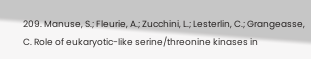209. Manuse, S.; Fleurie, A.; Zucchini, L.; Lesterlin, C.; Grangeasse, C. Role of eukaryotic-like serine/threonine kinases in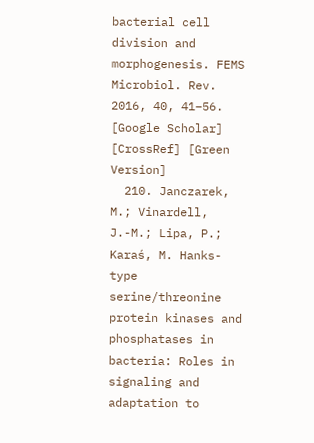bacterial cell division and morphogenesis. FEMS Microbiol. Rev. 2016, 40, 41–56. [Google Scholar] [CrossRef] [Green Version]
  210. Janczarek, M.; Vinardell, J.-M.; Lipa, P.; Karaś, M. Hanks-type serine/threonine protein kinases and phosphatases in bacteria: Roles in signaling and adaptation to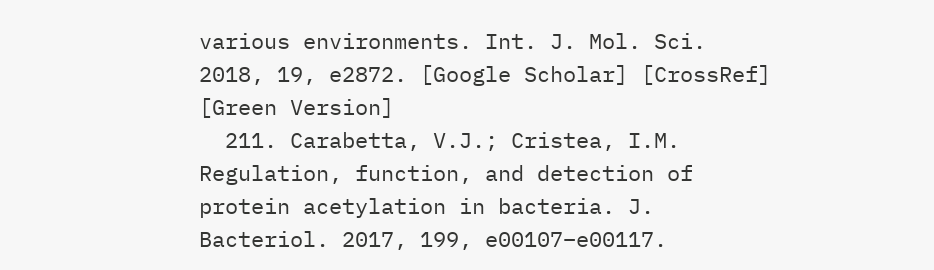various environments. Int. J. Mol. Sci. 2018, 19, e2872. [Google Scholar] [CrossRef] [Green Version]
  211. Carabetta, V.J.; Cristea, I.M. Regulation, function, and detection of protein acetylation in bacteria. J. Bacteriol. 2017, 199, e00107–e00117.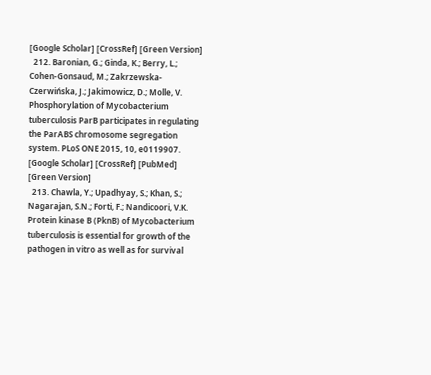[Google Scholar] [CrossRef] [Green Version]
  212. Baronian, G.; Ginda, K.; Berry, L.; Cohen-Gonsaud, M.; Zakrzewska-Czerwińska, J.; Jakimowicz, D.; Molle, V. Phosphorylation of Mycobacterium tuberculosis ParB participates in regulating the ParABS chromosome segregation system. PLoS ONE 2015, 10, e0119907. [Google Scholar] [CrossRef] [PubMed] [Green Version]
  213. Chawla, Y.; Upadhyay, S.; Khan, S.; Nagarajan, S.N.; Forti, F.; Nandicoori, V.K. Protein kinase B (PknB) of Mycobacterium tuberculosis is essential for growth of the pathogen in vitro as well as for survival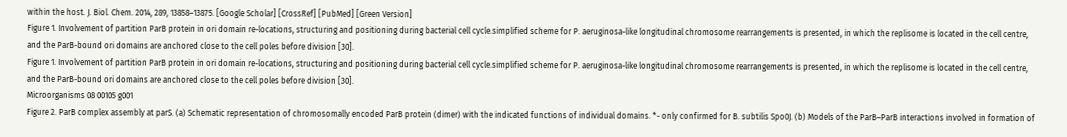within the host. J. Biol. Chem. 2014, 289, 13858–13875. [Google Scholar] [CrossRef] [PubMed] [Green Version]
Figure 1. Involvement of partition ParB protein in ori domain re-locations, structuring and positioning during bacterial cell cycle.simplified scheme for P. aeruginosa-like longitudinal chromosome rearrangements is presented, in which the replisome is located in the cell centre, and the ParB-bound ori domains are anchored close to the cell poles before division [30].
Figure 1. Involvement of partition ParB protein in ori domain re-locations, structuring and positioning during bacterial cell cycle.simplified scheme for P. aeruginosa-like longitudinal chromosome rearrangements is presented, in which the replisome is located in the cell centre, and the ParB-bound ori domains are anchored close to the cell poles before division [30].
Microorganisms 08 00105 g001
Figure 2. ParB complex assembly at parS. (a) Schematic representation of chromosomally encoded ParB protein (dimer) with the indicated functions of individual domains. *- only confirmed for B. subtilis Spo0J. (b) Models of the ParB–ParB interactions involved in formation of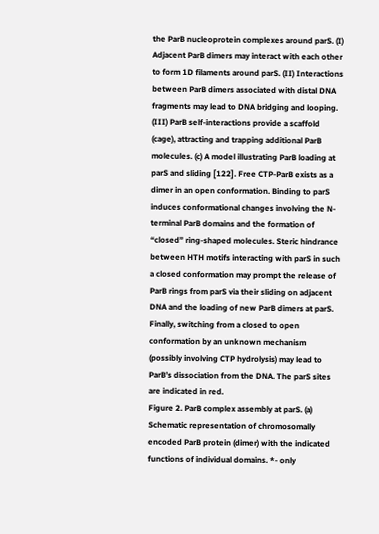the ParB nucleoprotein complexes around parS. (I) Adjacent ParB dimers may interact with each other to form 1D filaments around parS. (II) Interactions between ParB dimers associated with distal DNA fragments may lead to DNA bridging and looping. (III) ParB self-interactions provide a scaffold (cage), attracting and trapping additional ParB molecules. (c) A model illustrating ParB loading at parS and sliding [122]. Free CTP-ParB exists as a dimer in an open conformation. Binding to parS induces conformational changes involving the N-terminal ParB domains and the formation of “closed” ring-shaped molecules. Steric hindrance between HTH motifs interacting with parS in such a closed conformation may prompt the release of ParB rings from parS via their sliding on adjacent DNA and the loading of new ParB dimers at parS. Finally, switching from a closed to open conformation by an unknown mechanism (possibly involving CTP hydrolysis) may lead to ParB’s dissociation from the DNA. The parS sites are indicated in red.
Figure 2. ParB complex assembly at parS. (a) Schematic representation of chromosomally encoded ParB protein (dimer) with the indicated functions of individual domains. *- only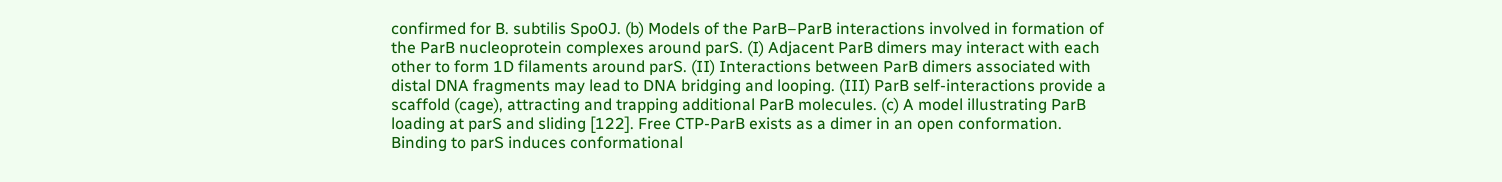confirmed for B. subtilis Spo0J. (b) Models of the ParB–ParB interactions involved in formation of the ParB nucleoprotein complexes around parS. (I) Adjacent ParB dimers may interact with each other to form 1D filaments around parS. (II) Interactions between ParB dimers associated with distal DNA fragments may lead to DNA bridging and looping. (III) ParB self-interactions provide a scaffold (cage), attracting and trapping additional ParB molecules. (c) A model illustrating ParB loading at parS and sliding [122]. Free CTP-ParB exists as a dimer in an open conformation. Binding to parS induces conformational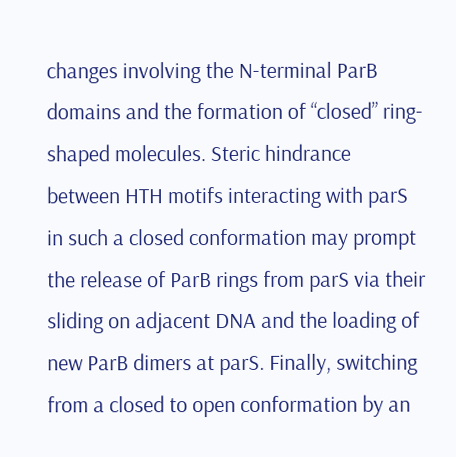changes involving the N-terminal ParB domains and the formation of “closed” ring-shaped molecules. Steric hindrance between HTH motifs interacting with parS in such a closed conformation may prompt the release of ParB rings from parS via their sliding on adjacent DNA and the loading of new ParB dimers at parS. Finally, switching from a closed to open conformation by an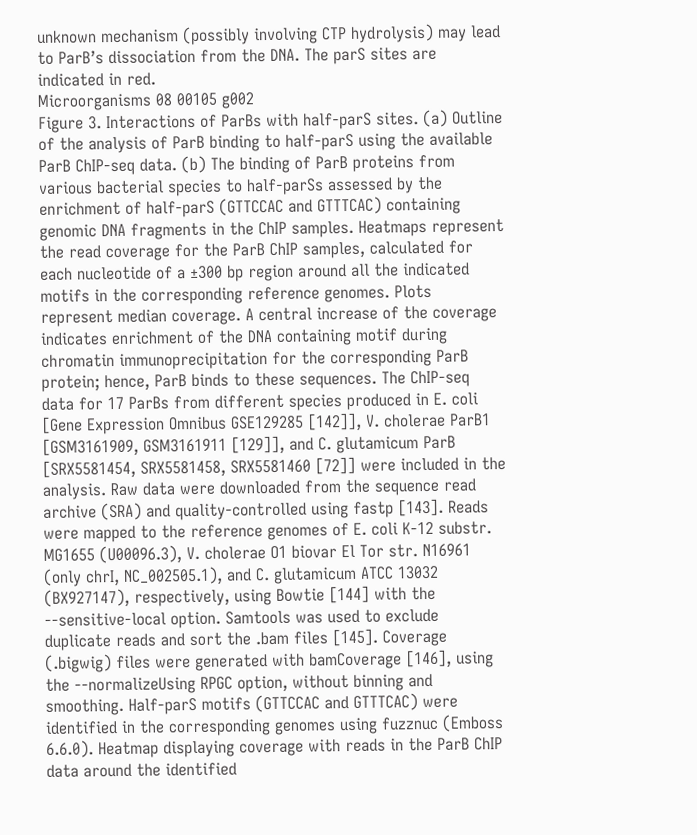unknown mechanism (possibly involving CTP hydrolysis) may lead to ParB’s dissociation from the DNA. The parS sites are indicated in red.
Microorganisms 08 00105 g002
Figure 3. Interactions of ParBs with half-parS sites. (a) Outline of the analysis of ParB binding to half-parS using the available ParB ChIP-seq data. (b) The binding of ParB proteins from various bacterial species to half-parSs assessed by the enrichment of half-parS (GTTCCAC and GTTTCAC) containing genomic DNA fragments in the ChIP samples. Heatmaps represent the read coverage for the ParB ChIP samples, calculated for each nucleotide of a ±300 bp region around all the indicated motifs in the corresponding reference genomes. Plots represent median coverage. A central increase of the coverage indicates enrichment of the DNA containing motif during chromatin immunoprecipitation for the corresponding ParB protein; hence, ParB binds to these sequences. The ChIP-seq data for 17 ParBs from different species produced in E. coli [Gene Expression Omnibus GSE129285 [142]], V. cholerae ParB1 [GSM3161909, GSM3161911 [129]], and C. glutamicum ParB [SRX5581454, SRX5581458, SRX5581460 [72]] were included in the analysis. Raw data were downloaded from the sequence read archive (SRA) and quality-controlled using fastp [143]. Reads were mapped to the reference genomes of E. coli K-12 substr. MG1655 (U00096.3), V. cholerae O1 biovar El Tor str. N16961 (only chrI, NC_002505.1), and C. glutamicum ATCC 13032 (BX927147), respectively, using Bowtie [144] with the --sensitive-local option. Samtools was used to exclude duplicate reads and sort the .bam files [145]. Coverage (.bigwig) files were generated with bamCoverage [146], using the --normalizeUsing RPGC option, without binning and smoothing. Half-parS motifs (GTTCCAC and GTTTCAC) were identified in the corresponding genomes using fuzznuc (Emboss 6.6.0). Heatmap displaying coverage with reads in the ParB ChIP data around the identified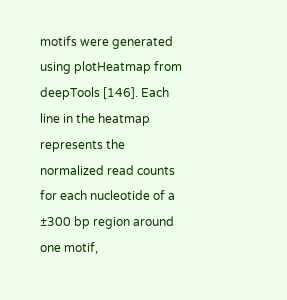motifs were generated using plotHeatmap from deepTools [146]. Each line in the heatmap represents the normalized read counts for each nucleotide of a ±300 bp region around one motif,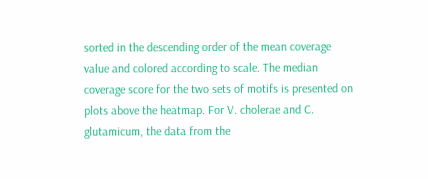sorted in the descending order of the mean coverage value and colored according to scale. The median coverage score for the two sets of motifs is presented on plots above the heatmap. For V. cholerae and C. glutamicum, the data from the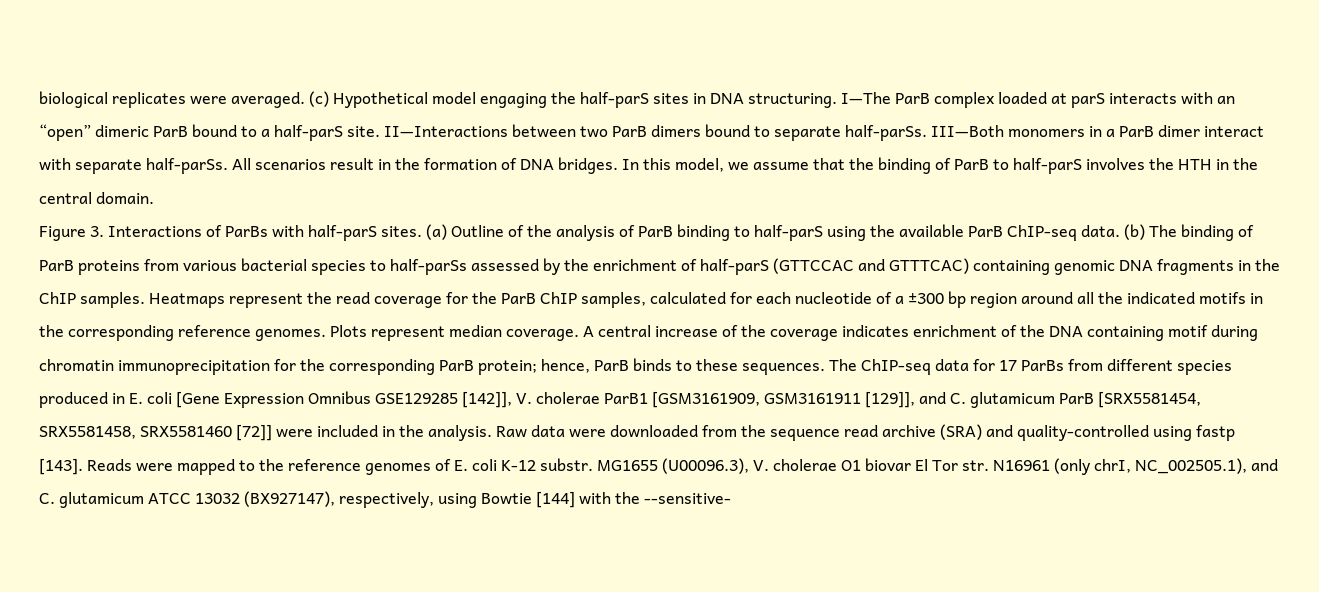biological replicates were averaged. (c) Hypothetical model engaging the half-parS sites in DNA structuring. I—The ParB complex loaded at parS interacts with an “open” dimeric ParB bound to a half-parS site. II—Interactions between two ParB dimers bound to separate half-parSs. III—Both monomers in a ParB dimer interact with separate half-parSs. All scenarios result in the formation of DNA bridges. In this model, we assume that the binding of ParB to half-parS involves the HTH in the central domain.
Figure 3. Interactions of ParBs with half-parS sites. (a) Outline of the analysis of ParB binding to half-parS using the available ParB ChIP-seq data. (b) The binding of ParB proteins from various bacterial species to half-parSs assessed by the enrichment of half-parS (GTTCCAC and GTTTCAC) containing genomic DNA fragments in the ChIP samples. Heatmaps represent the read coverage for the ParB ChIP samples, calculated for each nucleotide of a ±300 bp region around all the indicated motifs in the corresponding reference genomes. Plots represent median coverage. A central increase of the coverage indicates enrichment of the DNA containing motif during chromatin immunoprecipitation for the corresponding ParB protein; hence, ParB binds to these sequences. The ChIP-seq data for 17 ParBs from different species produced in E. coli [Gene Expression Omnibus GSE129285 [142]], V. cholerae ParB1 [GSM3161909, GSM3161911 [129]], and C. glutamicum ParB [SRX5581454, SRX5581458, SRX5581460 [72]] were included in the analysis. Raw data were downloaded from the sequence read archive (SRA) and quality-controlled using fastp [143]. Reads were mapped to the reference genomes of E. coli K-12 substr. MG1655 (U00096.3), V. cholerae O1 biovar El Tor str. N16961 (only chrI, NC_002505.1), and C. glutamicum ATCC 13032 (BX927147), respectively, using Bowtie [144] with the --sensitive-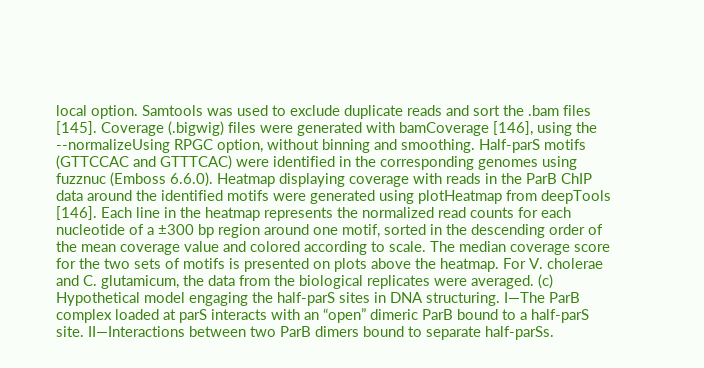local option. Samtools was used to exclude duplicate reads and sort the .bam files [145]. Coverage (.bigwig) files were generated with bamCoverage [146], using the --normalizeUsing RPGC option, without binning and smoothing. Half-parS motifs (GTTCCAC and GTTTCAC) were identified in the corresponding genomes using fuzznuc (Emboss 6.6.0). Heatmap displaying coverage with reads in the ParB ChIP data around the identified motifs were generated using plotHeatmap from deepTools [146]. Each line in the heatmap represents the normalized read counts for each nucleotide of a ±300 bp region around one motif, sorted in the descending order of the mean coverage value and colored according to scale. The median coverage score for the two sets of motifs is presented on plots above the heatmap. For V. cholerae and C. glutamicum, the data from the biological replicates were averaged. (c) Hypothetical model engaging the half-parS sites in DNA structuring. I—The ParB complex loaded at parS interacts with an “open” dimeric ParB bound to a half-parS site. II—Interactions between two ParB dimers bound to separate half-parSs.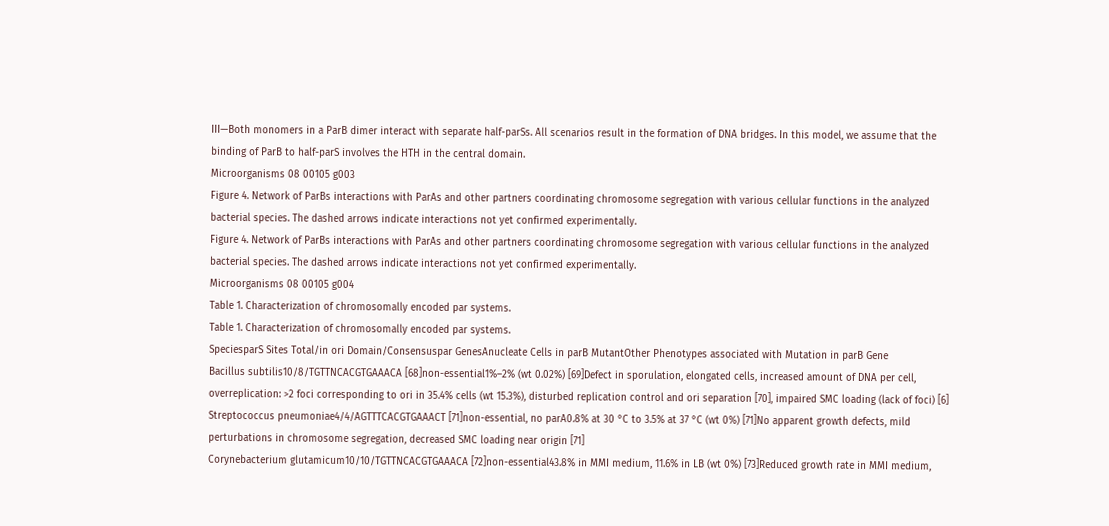III—Both monomers in a ParB dimer interact with separate half-parSs. All scenarios result in the formation of DNA bridges. In this model, we assume that the binding of ParB to half-parS involves the HTH in the central domain.
Microorganisms 08 00105 g003
Figure 4. Network of ParBs interactions with ParAs and other partners coordinating chromosome segregation with various cellular functions in the analyzed bacterial species. The dashed arrows indicate interactions not yet confirmed experimentally.
Figure 4. Network of ParBs interactions with ParAs and other partners coordinating chromosome segregation with various cellular functions in the analyzed bacterial species. The dashed arrows indicate interactions not yet confirmed experimentally.
Microorganisms 08 00105 g004
Table 1. Characterization of chromosomally encoded par systems.
Table 1. Characterization of chromosomally encoded par systems.
SpeciesparS Sites Total/in ori Domain/Consensuspar GenesAnucleate Cells in parB MutantOther Phenotypes associated with Mutation in parB Gene
Bacillus subtilis10/8/TGTTNCACGTGAAACA [68]non-essential1%–2% (wt 0.02%) [69]Defect in sporulation, elongated cells, increased amount of DNA per cell, overreplication: >2 foci corresponding to ori in 35.4% cells (wt 15.3%), disturbed replication control and ori separation [70], impaired SMC loading (lack of foci) [6]
Streptococcus pneumoniae4/4/AGTTTCACGTGAAACT [71]non-essential, no parA0.8% at 30 °C to 3.5% at 37 °C (wt 0%) [71]No apparent growth defects, mild perturbations in chromosome segregation, decreased SMC loading near origin [71]
Corynebacterium glutamicum10/10/TGTTNCACGTGAAACA [72]non-essential43.8% in MMI medium, 11.6% in LB (wt 0%) [73]Reduced growth rate in MMI medium,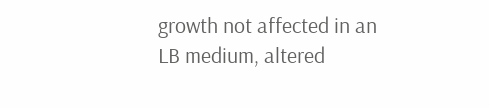growth not affected in an LB medium, altered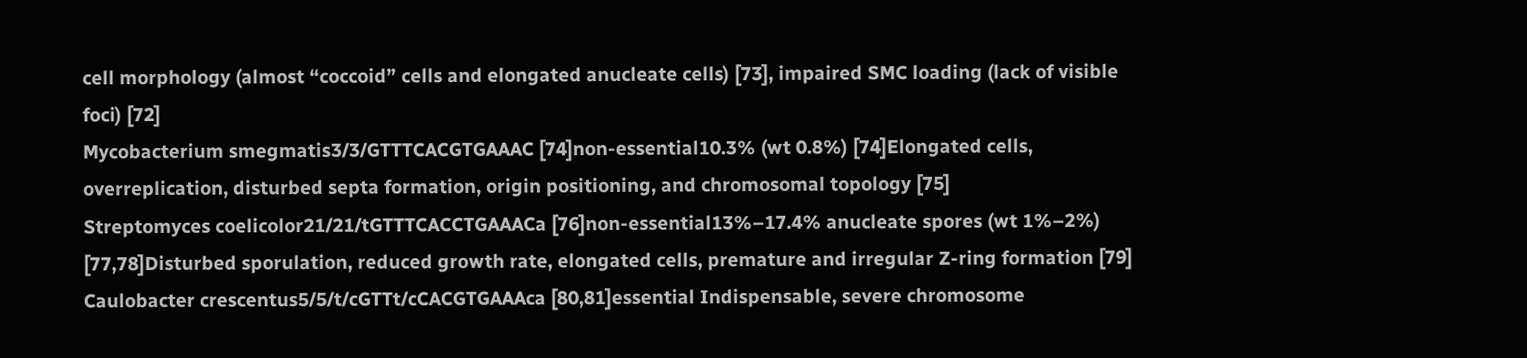cell morphology (almost “coccoid” cells and elongated anucleate cells) [73], impaired SMC loading (lack of visible foci) [72]
Mycobacterium smegmatis3/3/GTTTCACGTGAAAC [74]non-essential10.3% (wt 0.8%) [74]Elongated cells, overreplication, disturbed septa formation, origin positioning, and chromosomal topology [75]
Streptomyces coelicolor21/21/tGTTTCACCTGAAACa [76]non-essential13%–17.4% anucleate spores (wt 1%–2%) [77,78]Disturbed sporulation, reduced growth rate, elongated cells, premature and irregular Z-ring formation [79]
Caulobacter crescentus5/5/t/cGTTt/cCACGTGAAAca [80,81]essential Indispensable, severe chromosome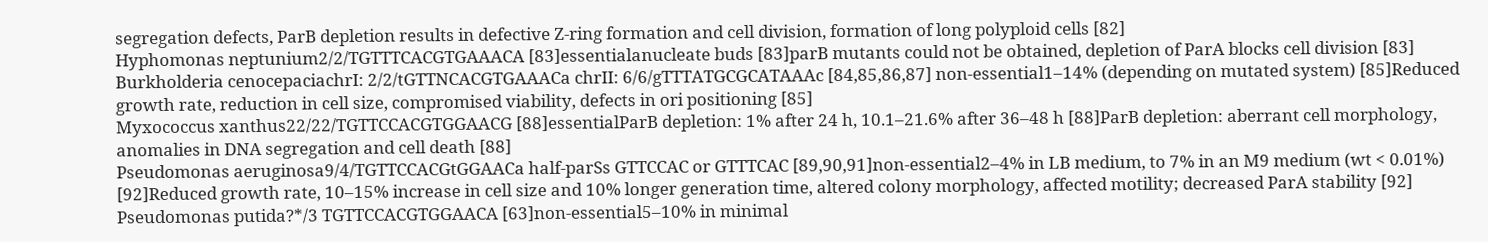segregation defects, ParB depletion results in defective Z-ring formation and cell division, formation of long polyploid cells [82]
Hyphomonas neptunium2/2/TGTTTCACGTGAAACA [83]essentialanucleate buds [83]parB mutants could not be obtained, depletion of ParA blocks cell division [83]
Burkholderia cenocepaciachrI: 2/2/tGTTNCACGTGAAACa chrII: 6/6/gTTTATGCGCATAAAc [84,85,86,87] non-essential1–14% (depending on mutated system) [85]Reduced growth rate, reduction in cell size, compromised viability, defects in ori positioning [85]
Myxococcus xanthus22/22/TGTTCCACGTGGAACG [88]essentialParB depletion: 1% after 24 h, 10.1–21.6% after 36–48 h [88]ParB depletion: aberrant cell morphology, anomalies in DNA segregation and cell death [88]
Pseudomonas aeruginosa9/4/TGTTCCACGtGGAACa half-parSs GTTCCAC or GTTTCAC [89,90,91]non-essential2–4% in LB medium, to 7% in an M9 medium (wt < 0.01%) [92]Reduced growth rate, 10–15% increase in cell size and 10% longer generation time, altered colony morphology, affected motility; decreased ParA stability [92]
Pseudomonas putida?*/3 TGTTCCACGTGGAACA [63]non-essential5–10% in minimal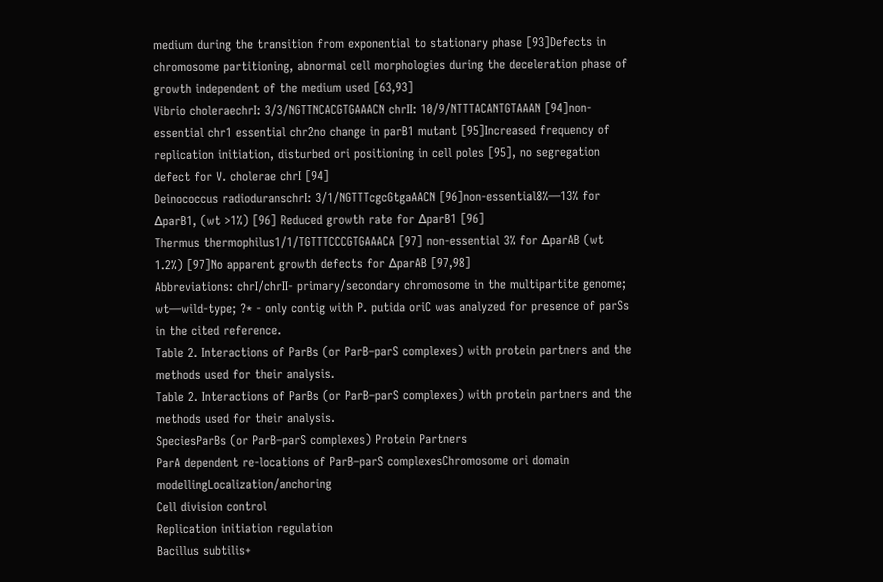medium during the transition from exponential to stationary phase [93]Defects in chromosome partitioning, abnormal cell morphologies during the deceleration phase of growth independent of the medium used [63,93]
Vibrio choleraechrI: 3/3/NGTTNCACGTGAAACN chrII: 10/9/NTTTACANTGTAAAN [94]non-essential chr1 essential chr2no change in parB1 mutant [95]Increased frequency of replication initiation, disturbed ori positioning in cell poles [95], no segregation defect for V. cholerae chrI [94]
Deinococcus radioduranschrI: 3/1/NGTTTcgcGtgaAACN [96]non-essential8%—13% for ∆parB1, (wt >1%) [96] Reduced growth rate for ∆parB1 [96]
Thermus thermophilus1/1/TGTTTCCCGTGAAACA [97] non-essential 3% for ∆parAB (wt 1.2%) [97]No apparent growth defects for ∆parAB [97,98]
Abbreviations: chrI/chrII- primary/secondary chromosome in the multipartite genome; wt—wild-type; ?* - only contig with P. putida oriC was analyzed for presence of parSs in the cited reference.
Table 2. Interactions of ParBs (or ParB–parS complexes) with protein partners and the methods used for their analysis.
Table 2. Interactions of ParBs (or ParB–parS complexes) with protein partners and the methods used for their analysis.
SpeciesParBs (or ParB–parS complexes) Protein Partners
ParA dependent re-locations of ParB–parS complexesChromosome ori domain modellingLocalization/anchoring
Cell division control
Replication initiation regulation
Bacillus subtilis+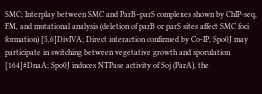SMC; Interplay between SMC and ParB–parS complexes shown by ChIP-seq, FM, and mutational analysis (deletion of parB or parS sites affect SMC foci formation) [5,6]DivIVA; Direct interaction confirmed by Co-IP, Spo0J may participate in switching between vegetative growth and sporulation [164]#DnaA; Spo0J induces NTPase activity of Soj (ParA), the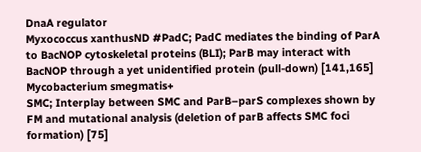DnaA regulator
Myxococcus xanthusND #PadC; PadC mediates the binding of ParA to BacNOP cytoskeletal proteins (BLI); ParB may interact with BacNOP through a yet unidentified protein (pull-down) [141,165]
Mycobacterium smegmatis+
SMC; Interplay between SMC and ParB–parS complexes shown by FM and mutational analysis (deletion of parB affects SMC foci formation) [75]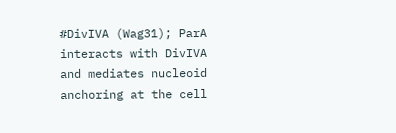#DivIVA (Wag31); ParA interacts with DivIVA and mediates nucleoid anchoring at the cell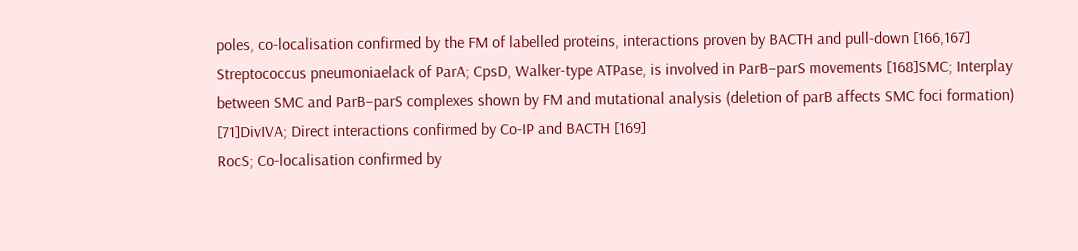poles, co-localisation confirmed by the FM of labelled proteins, interactions proven by BACTH and pull-down [166,167]
Streptococcus pneumoniaelack of ParA; CpsD, Walker-type ATPase, is involved in ParB–parS movements [168]SMC; Interplay between SMC and ParB–parS complexes shown by FM and mutational analysis (deletion of parB affects SMC foci formation) [71]DivIVA; Direct interactions confirmed by Co-IP and BACTH [169]
RocS; Co-localisation confirmed by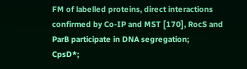FM of labelled proteins, direct interactions confirmed by Co-IP and MST [170], RocS and ParB participate in DNA segregation;
CpsD*;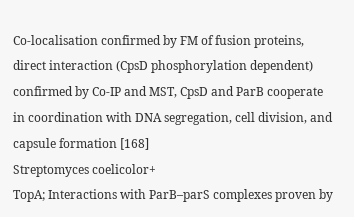Co-localisation confirmed by FM of fusion proteins, direct interaction (CpsD phosphorylation dependent) confirmed by Co-IP and MST, CpsD and ParB cooperate in coordination with DNA segregation, cell division, and capsule formation [168]
Streptomyces coelicolor+
TopA; Interactions with ParB–parS complexes proven by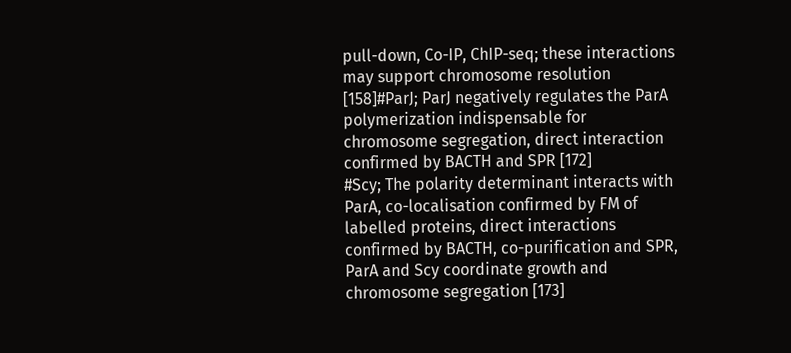pull-down, Co-IP, ChIP-seq; these interactions may support chromosome resolution [158]#ParJ; ParJ negatively regulates the ParA polymerization indispensable for chromosome segregation, direct interaction confirmed by BACTH and SPR [172]
#Scy; The polarity determinant interacts with ParA, co-localisation confirmed by FM of labelled proteins, direct interactions confirmed by BACTH, co-purification and SPR, ParA and Scy coordinate growth and chromosome segregation [173]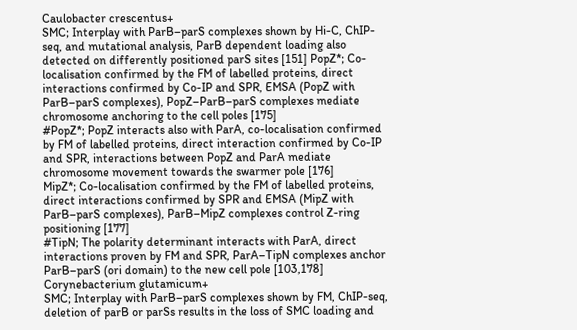Caulobacter crescentus+
SMC; Interplay with ParB–parS complexes shown by Hi-C, ChIP-seq, and mutational analysis, ParB dependent loading also detected on differently positioned parS sites [151] PopZ*; Co-localisation confirmed by the FM of labelled proteins, direct interactions confirmed by Co-IP and SPR, EMSA (PopZ with ParB–parS complexes), PopZ–ParB–parS complexes mediate chromosome anchoring to the cell poles [175]
#PopZ*; PopZ interacts also with ParA, co-localisation confirmed by FM of labelled proteins, direct interaction confirmed by Co-IP and SPR, interactions between PopZ and ParA mediate chromosome movement towards the swarmer pole [176]
MipZ*; Co-localisation confirmed by the FM of labelled proteins, direct interactions confirmed by SPR and EMSA (MipZ with ParB–parS complexes), ParB–MipZ complexes control Z-ring positioning [177]
#TipN; The polarity determinant interacts with ParA, direct interactions proven by FM and SPR, ParA–TipN complexes anchor ParB–parS (ori domain) to the new cell pole [103,178]
Corynebacterium glutamicum+
SMC; Interplay with ParB–parS complexes shown by FM, ChIP-seq, deletion of parB or parSs results in the loss of SMC loading and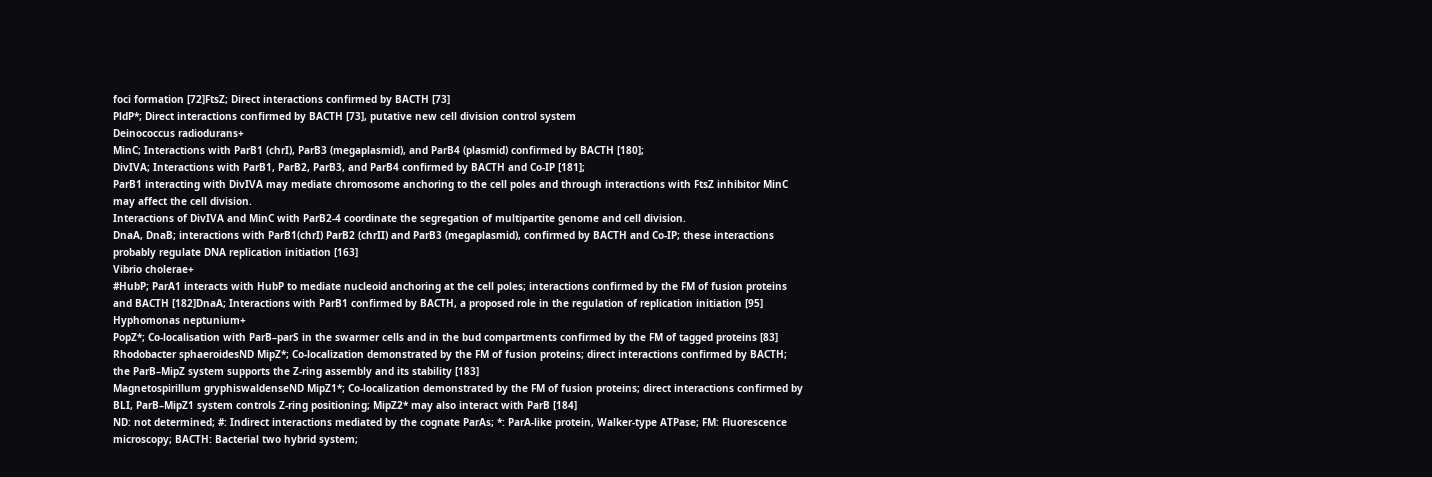foci formation [72]FtsZ; Direct interactions confirmed by BACTH [73]
PldP*; Direct interactions confirmed by BACTH [73], putative new cell division control system
Deinococcus radiodurans+
MinC; Interactions with ParB1 (chrI), ParB3 (megaplasmid), and ParB4 (plasmid) confirmed by BACTH [180];
DivIVA; Interactions with ParB1, ParB2, ParB3, and ParB4 confirmed by BACTH and Co-IP [181];
ParB1 interacting with DivIVA may mediate chromosome anchoring to the cell poles and through interactions with FtsZ inhibitor MinC may affect the cell division.
Interactions of DivIVA and MinC with ParB2-4 coordinate the segregation of multipartite genome and cell division.
DnaA, DnaB; interactions with ParB1(chrI) ParB2 (chrII) and ParB3 (megaplasmid), confirmed by BACTH and Co-IP; these interactions probably regulate DNA replication initiation [163]
Vibrio cholerae+
#HubP; ParA1 interacts with HubP to mediate nucleoid anchoring at the cell poles; interactions confirmed by the FM of fusion proteins and BACTH [182]DnaA; Interactions with ParB1 confirmed by BACTH, a proposed role in the regulation of replication initiation [95]
Hyphomonas neptunium+
PopZ*; Co-localisation with ParB–parS in the swarmer cells and in the bud compartments confirmed by the FM of tagged proteins [83]
Rhodobacter sphaeroidesND MipZ*; Co-localization demonstrated by the FM of fusion proteins; direct interactions confirmed by BACTH; the ParB–MipZ system supports the Z-ring assembly and its stability [183]
Magnetospirillum gryphiswaldenseND MipZ1*; Co-localization demonstrated by the FM of fusion proteins; direct interactions confirmed by BLI, ParB–MipZ1 system controls Z-ring positioning; MipZ2* may also interact with ParB [184]
ND: not determined; #: Indirect interactions mediated by the cognate ParAs; *: ParA-like protein, Walker-type ATPase; FM: Fluorescence microscopy; BACTH: Bacterial two hybrid system;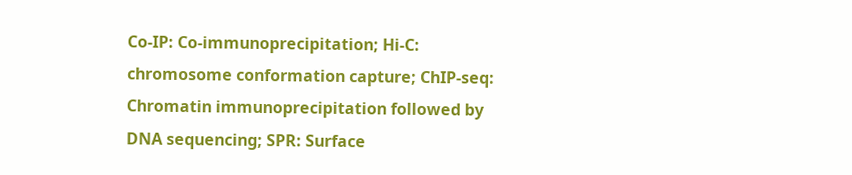Co-IP: Co-immunoprecipitation; Hi-C: chromosome conformation capture; ChIP-seq: Chromatin immunoprecipitation followed by DNA sequencing; SPR: Surface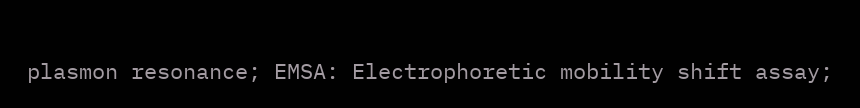plasmon resonance; EMSA: Electrophoretic mobility shift assay;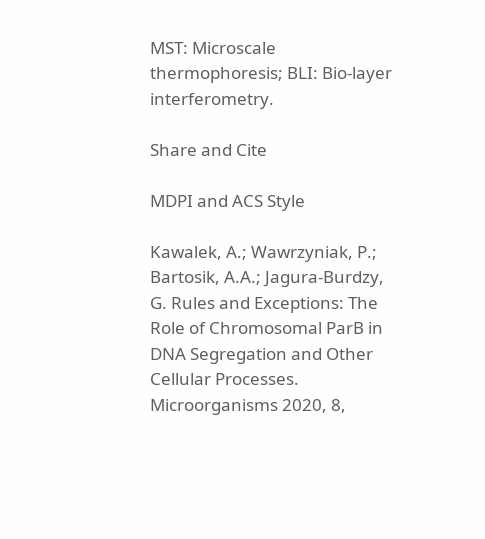MST: Microscale thermophoresis; BLI: Bio-layer interferometry.

Share and Cite

MDPI and ACS Style

Kawalek, A.; Wawrzyniak, P.; Bartosik, A.A.; Jagura-Burdzy, G. Rules and Exceptions: The Role of Chromosomal ParB in DNA Segregation and Other Cellular Processes. Microorganisms 2020, 8,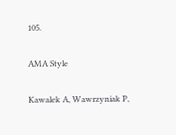105.

AMA Style

Kawalek A, Wawrzyniak P,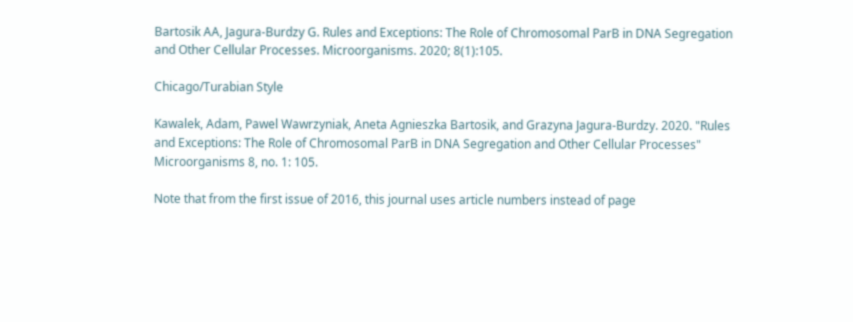Bartosik AA, Jagura-Burdzy G. Rules and Exceptions: The Role of Chromosomal ParB in DNA Segregation and Other Cellular Processes. Microorganisms. 2020; 8(1):105.

Chicago/Turabian Style

Kawalek, Adam, Pawel Wawrzyniak, Aneta Agnieszka Bartosik, and Grazyna Jagura-Burdzy. 2020. "Rules and Exceptions: The Role of Chromosomal ParB in DNA Segregation and Other Cellular Processes" Microorganisms 8, no. 1: 105.

Note that from the first issue of 2016, this journal uses article numbers instead of page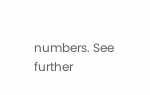numbers. See further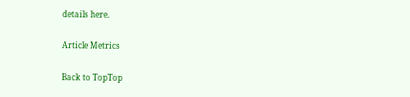details here.

Article Metrics

Back to TopTop